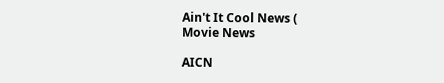Ain't It Cool News (
Movie News

AICN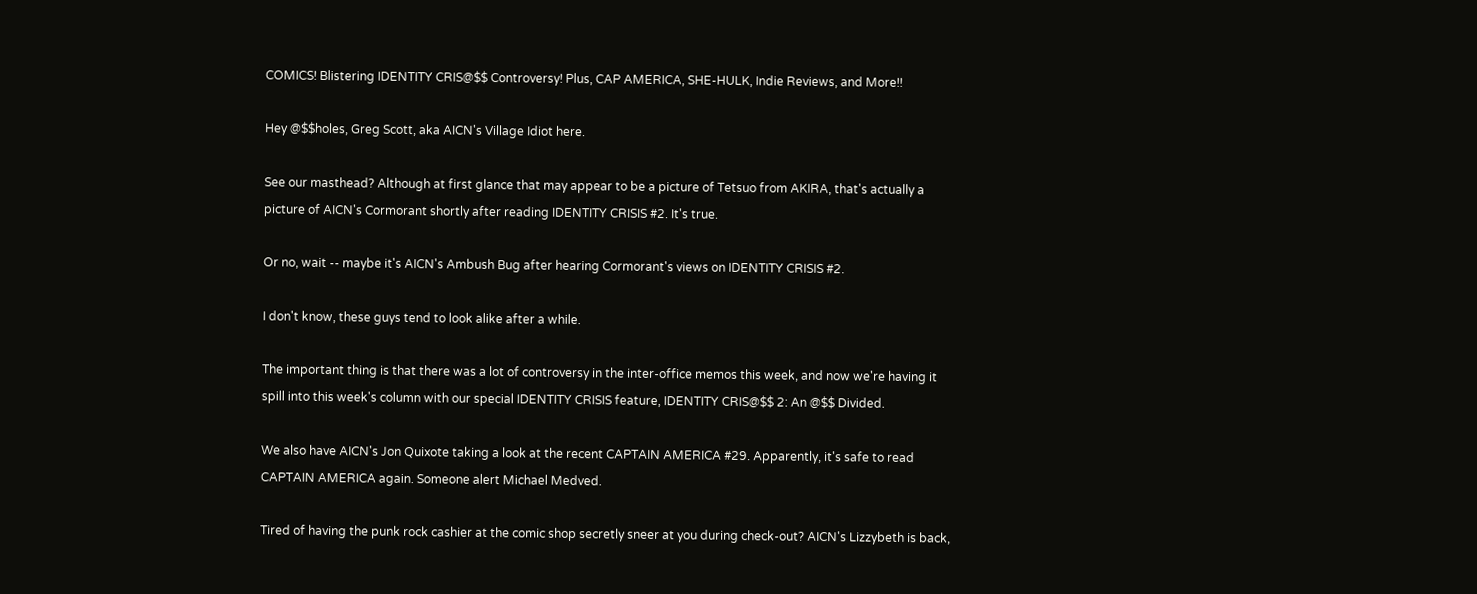COMICS! Blistering IDENTITY CRIS@$$ Controversy! Plus, CAP AMERICA, SHE-HULK, Indie Reviews, and More!!

Hey @$$holes, Greg Scott, aka AICN's Village Idiot here.

See our masthead? Although at first glance that may appear to be a picture of Tetsuo from AKIRA, that's actually a picture of AICN's Cormorant shortly after reading IDENTITY CRISIS #2. It's true.

Or no, wait -- maybe it's AICN's Ambush Bug after hearing Cormorant's views on IDENTITY CRISIS #2.

I don't know, these guys tend to look alike after a while.

The important thing is that there was a lot of controversy in the inter-office memos this week, and now we're having it spill into this week's column with our special IDENTITY CRISIS feature, IDENTITY CRIS@$$ 2: An @$$ Divided.

We also have AICN's Jon Quixote taking a look at the recent CAPTAIN AMERICA #29. Apparently, it's safe to read CAPTAIN AMERICA again. Someone alert Michael Medved.

Tired of having the punk rock cashier at the comic shop secretly sneer at you during check-out? AICN's Lizzybeth is back,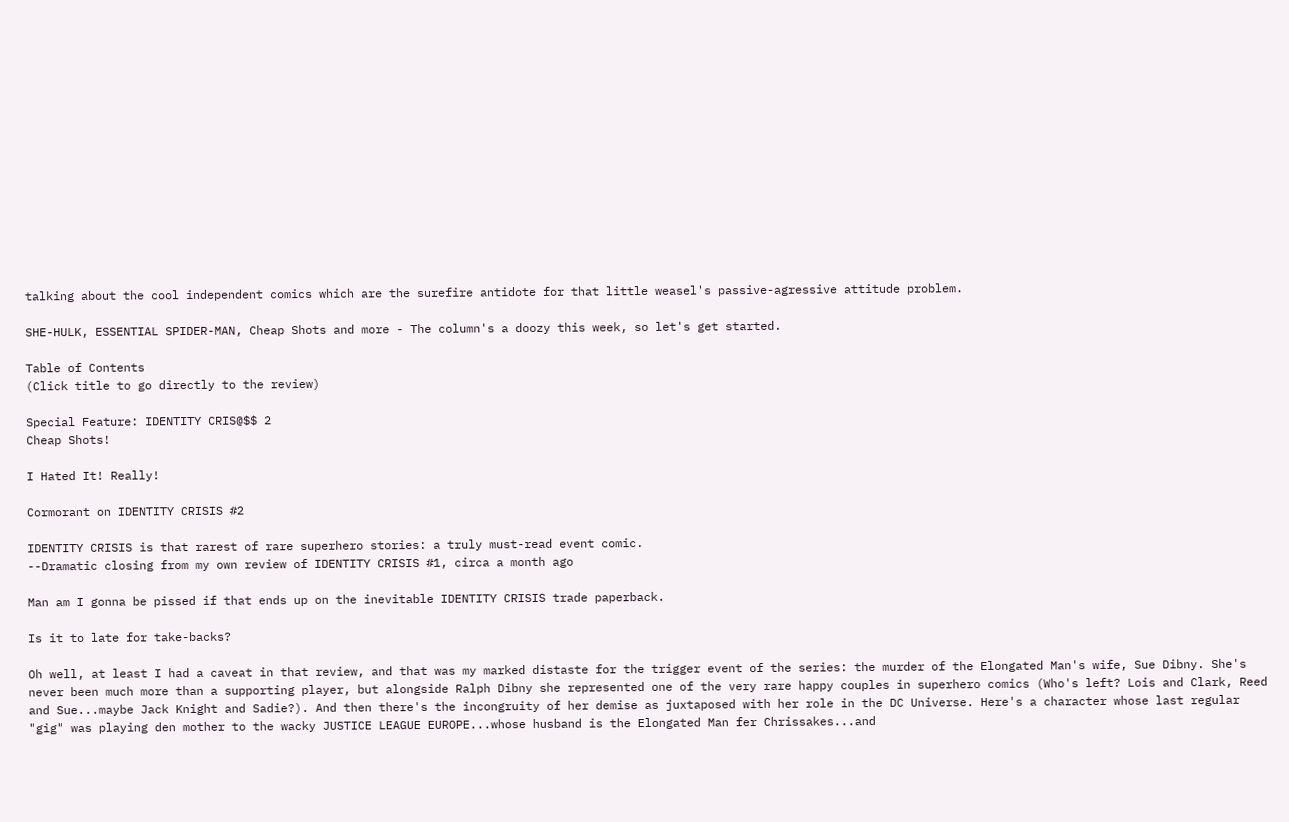talking about the cool independent comics which are the surefire antidote for that little weasel's passive-agressive attitude problem.

SHE-HULK, ESSENTIAL SPIDER-MAN, Cheap Shots and more - The column's a doozy this week, so let's get started.

Table of Contents
(Click title to go directly to the review)

Special Feature: IDENTITY CRIS@$$ 2
Cheap Shots!

I Hated It! Really!

Cormorant on IDENTITY CRISIS #2

IDENTITY CRISIS is that rarest of rare superhero stories: a truly must-read event comic.
--Dramatic closing from my own review of IDENTITY CRISIS #1, circa a month ago

Man am I gonna be pissed if that ends up on the inevitable IDENTITY CRISIS trade paperback.

Is it to late for take-backs?

Oh well, at least I had a caveat in that review, and that was my marked distaste for the trigger event of the series: the murder of the Elongated Man's wife, Sue Dibny. She's never been much more than a supporting player, but alongside Ralph Dibny she represented one of the very rare happy couples in superhero comics (Who's left? Lois and Clark, Reed and Sue...maybe Jack Knight and Sadie?). And then there's the incongruity of her demise as juxtaposed with her role in the DC Universe. Here's a character whose last regular "gig" was playing den mother to the wacky JUSTICE LEAGUE EUROPE...whose husband is the Elongated Man fer Chrissakes...and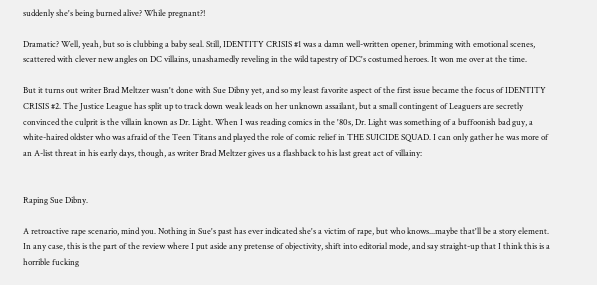suddenly she's being burned alive? While pregnant?!

Dramatic? Well, yeah, but so is clubbing a baby seal. Still, IDENTITY CRISIS #1 was a damn well-written opener, brimming with emotional scenes, scattered with clever new angles on DC villains, unashamedly reveling in the wild tapestry of DC's costumed heroes. It won me over at the time.

But it turns out writer Brad Meltzer wasn't done with Sue Dibny yet, and so my least favorite aspect of the first issue became the focus of IDENTITY CRISIS #2. The Justice League has split up to track down weak leads on her unknown assailant, but a small contingent of Leaguers are secretly convinced the culprit is the villain known as Dr. Light. When I was reading comics in the '80s, Dr. Light was something of a buffoonish bad guy, a white-haired oldster who was afraid of the Teen Titans and played the role of comic relief in THE SUICIDE SQUAD. I can only gather he was more of an A-list threat in his early days, though, as writer Brad Meltzer gives us a flashback to his last great act of villainy:


Raping Sue Dibny.

A retroactive rape scenario, mind you. Nothing in Sue's past has ever indicated she's a victim of rape, but who knows...maybe that'll be a story element. In any case, this is the part of the review where I put aside any pretense of objectivity, shift into editorial mode, and say straight-up that I think this is a horrible fucking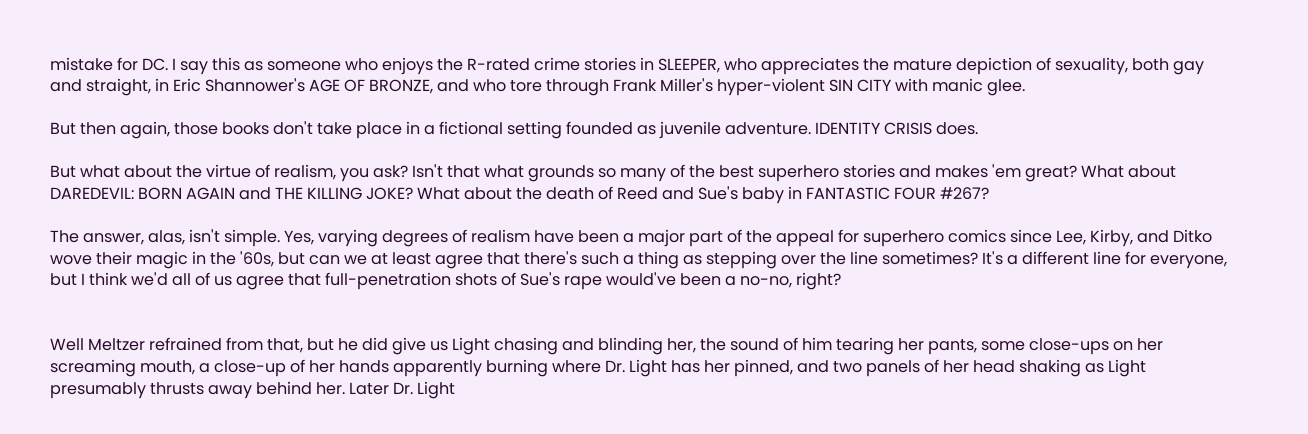mistake for DC. I say this as someone who enjoys the R-rated crime stories in SLEEPER, who appreciates the mature depiction of sexuality, both gay and straight, in Eric Shannower's AGE OF BRONZE, and who tore through Frank Miller's hyper-violent SIN CITY with manic glee.

But then again, those books don't take place in a fictional setting founded as juvenile adventure. IDENTITY CRISIS does.

But what about the virtue of realism, you ask? Isn't that what grounds so many of the best superhero stories and makes 'em great? What about DAREDEVIL: BORN AGAIN and THE KILLING JOKE? What about the death of Reed and Sue's baby in FANTASTIC FOUR #267?

The answer, alas, isn't simple. Yes, varying degrees of realism have been a major part of the appeal for superhero comics since Lee, Kirby, and Ditko wove their magic in the '60s, but can we at least agree that there's such a thing as stepping over the line sometimes? It's a different line for everyone, but I think we'd all of us agree that full-penetration shots of Sue's rape would've been a no-no, right?


Well Meltzer refrained from that, but he did give us Light chasing and blinding her, the sound of him tearing her pants, some close-ups on her screaming mouth, a close-up of her hands apparently burning where Dr. Light has her pinned, and two panels of her head shaking as Light presumably thrusts away behind her. Later Dr. Light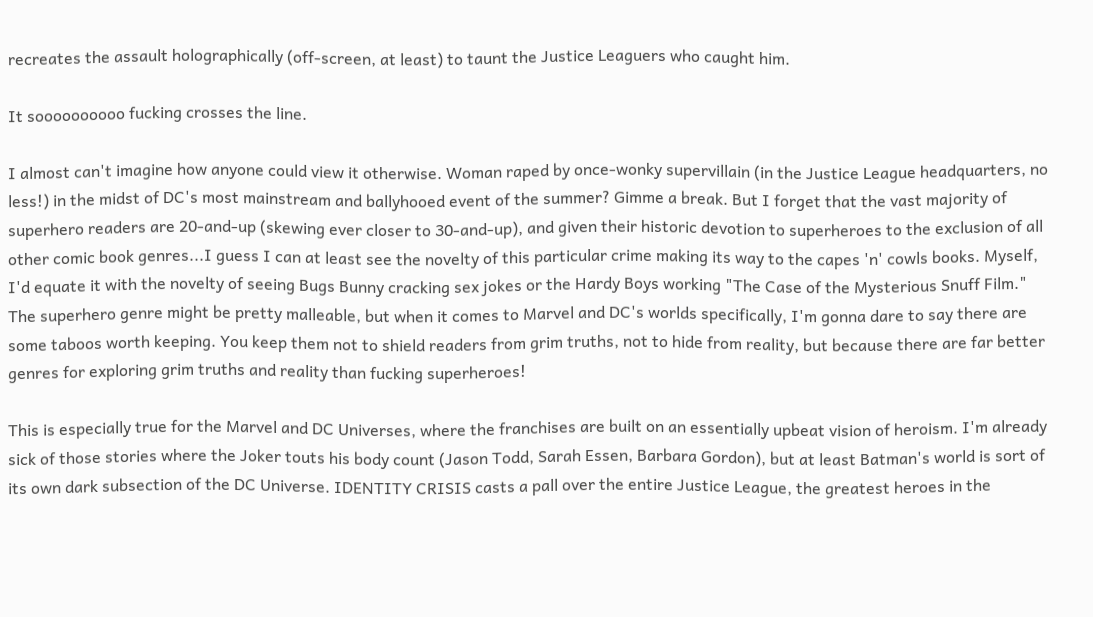recreates the assault holographically (off-screen, at least) to taunt the Justice Leaguers who caught him.

It soooooooooo fucking crosses the line.

I almost can't imagine how anyone could view it otherwise. Woman raped by once-wonky supervillain (in the Justice League headquarters, no less!) in the midst of DC's most mainstream and ballyhooed event of the summer? Gimme a break. But I forget that the vast majority of superhero readers are 20-and-up (skewing ever closer to 30-and-up), and given their historic devotion to superheroes to the exclusion of all other comic book genres...I guess I can at least see the novelty of this particular crime making its way to the capes 'n' cowls books. Myself, I'd equate it with the novelty of seeing Bugs Bunny cracking sex jokes or the Hardy Boys working "The Case of the Mysterious Snuff Film." The superhero genre might be pretty malleable, but when it comes to Marvel and DC's worlds specifically, I'm gonna dare to say there are some taboos worth keeping. You keep them not to shield readers from grim truths, not to hide from reality, but because there are far better genres for exploring grim truths and reality than fucking superheroes!

This is especially true for the Marvel and DC Universes, where the franchises are built on an essentially upbeat vision of heroism. I'm already sick of those stories where the Joker touts his body count (Jason Todd, Sarah Essen, Barbara Gordon), but at least Batman's world is sort of its own dark subsection of the DC Universe. IDENTITY CRISIS casts a pall over the entire Justice League, the greatest heroes in the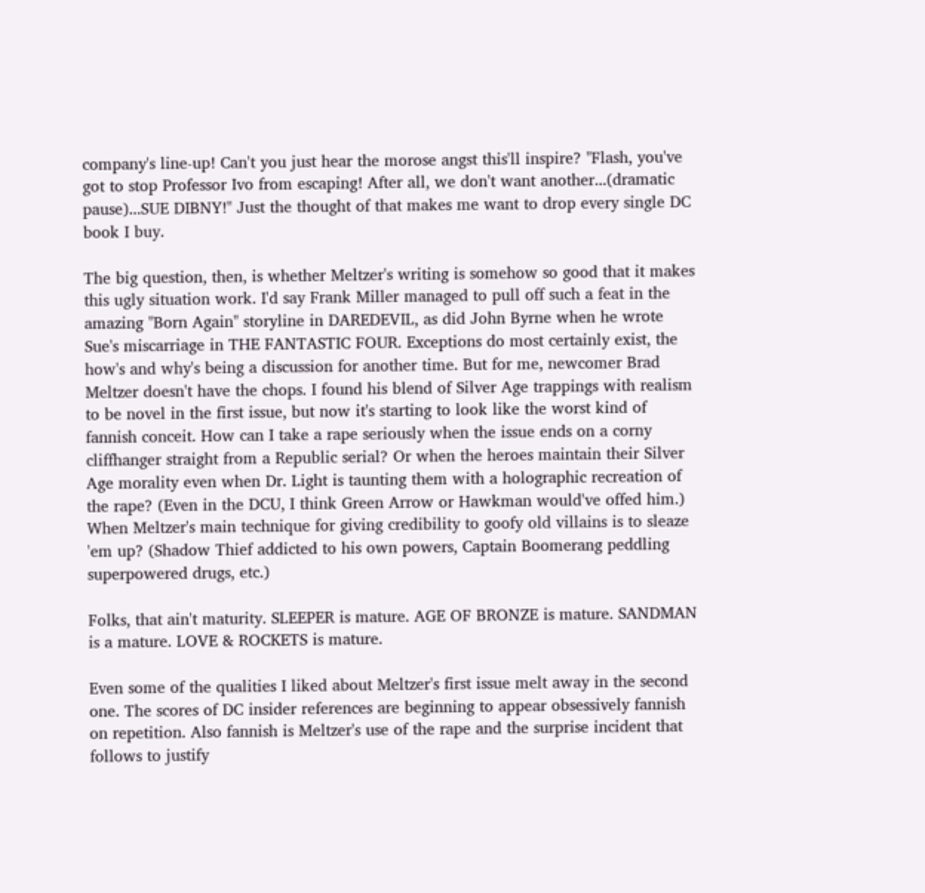company's line-up! Can't you just hear the morose angst this'll inspire? "Flash, you've got to stop Professor Ivo from escaping! After all, we don't want another...(dramatic pause)...SUE DIBNY!" Just the thought of that makes me want to drop every single DC book I buy.

The big question, then, is whether Meltzer's writing is somehow so good that it makes this ugly situation work. I'd say Frank Miller managed to pull off such a feat in the amazing "Born Again" storyline in DAREDEVIL, as did John Byrne when he wrote Sue's miscarriage in THE FANTASTIC FOUR. Exceptions do most certainly exist, the how's and why's being a discussion for another time. But for me, newcomer Brad Meltzer doesn't have the chops. I found his blend of Silver Age trappings with realism to be novel in the first issue, but now it's starting to look like the worst kind of fannish conceit. How can I take a rape seriously when the issue ends on a corny cliffhanger straight from a Republic serial? Or when the heroes maintain their Silver Age morality even when Dr. Light is taunting them with a holographic recreation of the rape? (Even in the DCU, I think Green Arrow or Hawkman would've offed him.) When Meltzer's main technique for giving credibility to goofy old villains is to sleaze 'em up? (Shadow Thief addicted to his own powers, Captain Boomerang peddling superpowered drugs, etc.)

Folks, that ain't maturity. SLEEPER is mature. AGE OF BRONZE is mature. SANDMAN is a mature. LOVE & ROCKETS is mature.

Even some of the qualities I liked about Meltzer's first issue melt away in the second one. The scores of DC insider references are beginning to appear obsessively fannish on repetition. Also fannish is Meltzer's use of the rape and the surprise incident that follows to justify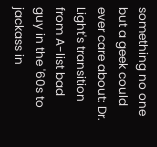something no one but a geek could ever care about: Dr. Light's transition from A-list bad guy in the '60s to jackass in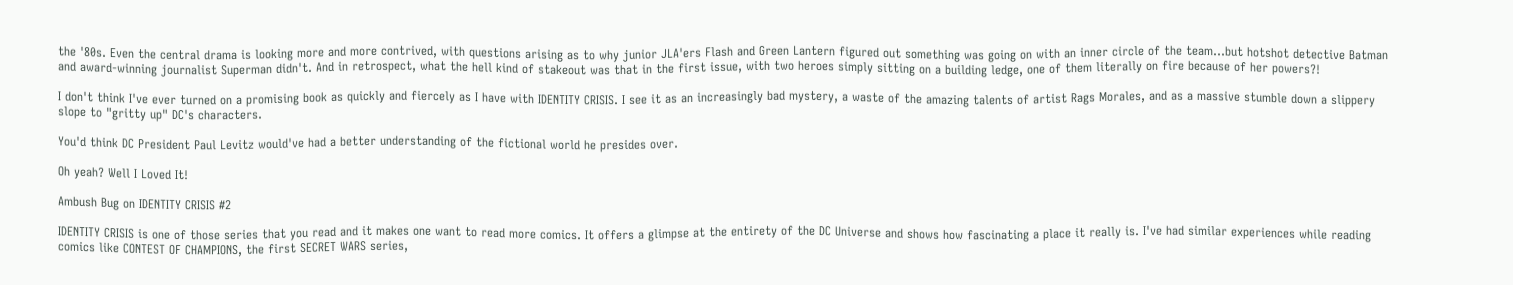the '80s. Even the central drama is looking more and more contrived, with questions arising as to why junior JLA'ers Flash and Green Lantern figured out something was going on with an inner circle of the team...but hotshot detective Batman and award-winning journalist Superman didn't. And in retrospect, what the hell kind of stakeout was that in the first issue, with two heroes simply sitting on a building ledge, one of them literally on fire because of her powers?!

I don't think I've ever turned on a promising book as quickly and fiercely as I have with IDENTITY CRISIS. I see it as an increasingly bad mystery, a waste of the amazing talents of artist Rags Morales, and as a massive stumble down a slippery slope to "gritty up" DC's characters.

You'd think DC President Paul Levitz would've had a better understanding of the fictional world he presides over.

Oh yeah? Well I Loved It!

Ambush Bug on IDENTITY CRISIS #2

IDENTITY CRISIS is one of those series that you read and it makes one want to read more comics. It offers a glimpse at the entirety of the DC Universe and shows how fascinating a place it really is. I've had similar experiences while reading comics like CONTEST OF CHAMPIONS, the first SECRET WARS series,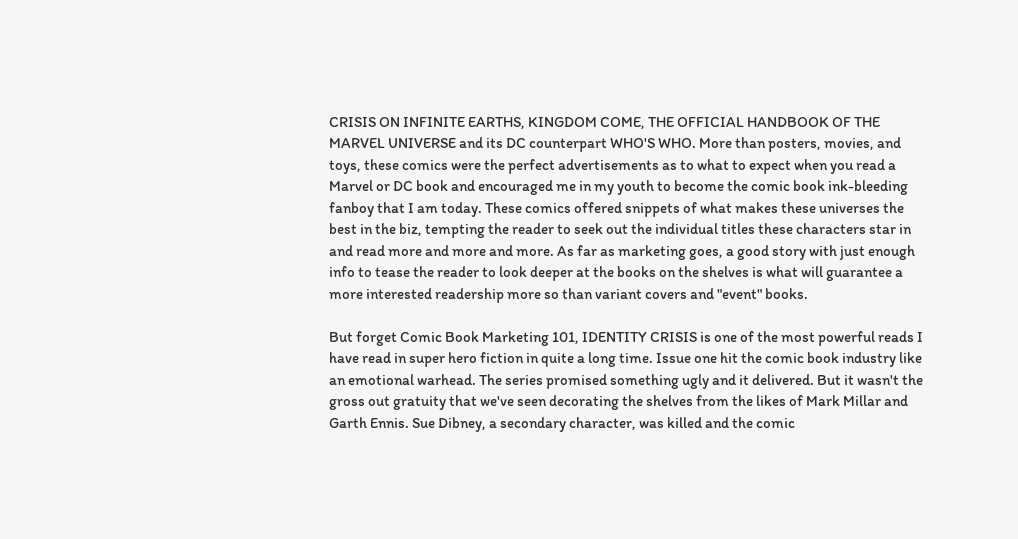CRISIS ON INFINITE EARTHS, KINGDOM COME, THE OFFICIAL HANDBOOK OF THE MARVEL UNIVERSE and its DC counterpart WHO'S WHO. More than posters, movies, and toys, these comics were the perfect advertisements as to what to expect when you read a Marvel or DC book and encouraged me in my youth to become the comic book ink-bleeding fanboy that I am today. These comics offered snippets of what makes these universes the best in the biz, tempting the reader to seek out the individual titles these characters star in and read more and more and more. As far as marketing goes, a good story with just enough info to tease the reader to look deeper at the books on the shelves is what will guarantee a more interested readership more so than variant covers and "event" books.

But forget Comic Book Marketing 101, IDENTITY CRISIS is one of the most powerful reads I have read in super hero fiction in quite a long time. Issue one hit the comic book industry like an emotional warhead. The series promised something ugly and it delivered. But it wasn't the gross out gratuity that we've seen decorating the shelves from the likes of Mark Millar and Garth Ennis. Sue Dibney, a secondary character, was killed and the comic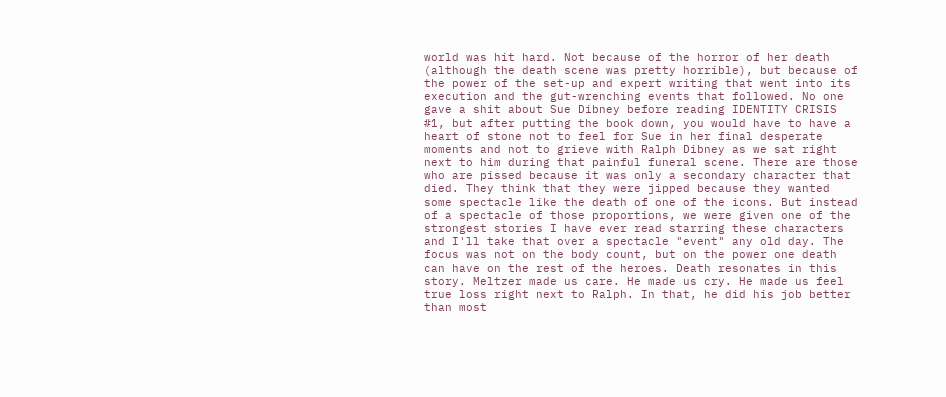world was hit hard. Not because of the horror of her death (although the death scene was pretty horrible), but because of the power of the set-up and expert writing that went into its execution and the gut-wrenching events that followed. No one gave a shit about Sue Dibney before reading IDENTITY CRISIS #1, but after putting the book down, you would have to have a heart of stone not to feel for Sue in her final desperate moments and not to grieve with Ralph Dibney as we sat right next to him during that painful funeral scene. There are those who are pissed because it was only a secondary character that died. They think that they were jipped because they wanted some spectacle like the death of one of the icons. But instead of a spectacle of those proportions, we were given one of the strongest stories I have ever read starring these characters and I'll take that over a spectacle "event" any old day. The focus was not on the body count, but on the power one death can have on the rest of the heroes. Death resonates in this story. Meltzer made us care. He made us cry. He made us feel true loss right next to Ralph. In that, he did his job better than most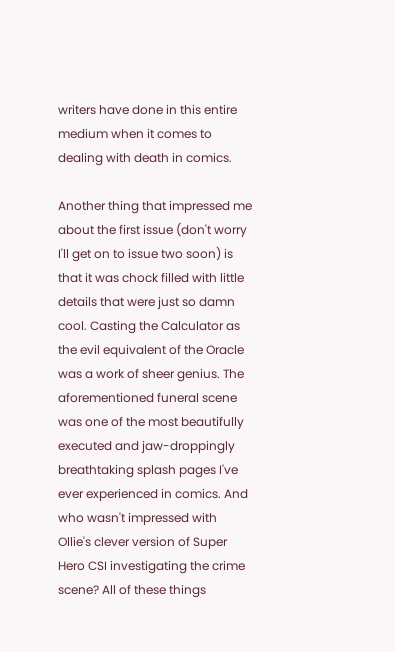writers have done in this entire medium when it comes to dealing with death in comics.

Another thing that impressed me about the first issue (don't worry I'll get on to issue two soon) is that it was chock filled with little details that were just so damn cool. Casting the Calculator as the evil equivalent of the Oracle was a work of sheer genius. The aforementioned funeral scene was one of the most beautifully executed and jaw-droppingly breathtaking splash pages I've ever experienced in comics. And who wasn't impressed with Ollie's clever version of Super Hero CSI investigating the crime scene? All of these things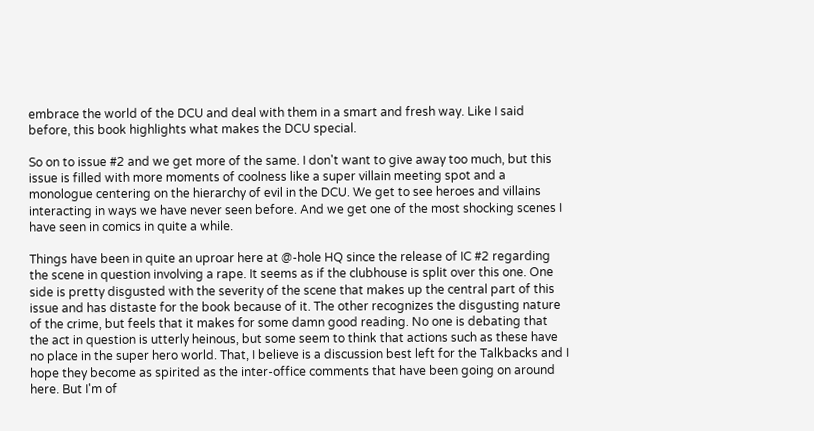embrace the world of the DCU and deal with them in a smart and fresh way. Like I said before, this book highlights what makes the DCU special.

So on to issue #2 and we get more of the same. I don't want to give away too much, but this issue is filled with more moments of coolness like a super villain meeting spot and a monologue centering on the hierarchy of evil in the DCU. We get to see heroes and villains interacting in ways we have never seen before. And we get one of the most shocking scenes I have seen in comics in quite a while.

Things have been in quite an uproar here at @-hole HQ since the release of IC #2 regarding the scene in question involving a rape. It seems as if the clubhouse is split over this one. One side is pretty disgusted with the severity of the scene that makes up the central part of this issue and has distaste for the book because of it. The other recognizes the disgusting nature of the crime, but feels that it makes for some damn good reading. No one is debating that the act in question is utterly heinous, but some seem to think that actions such as these have no place in the super hero world. That, I believe is a discussion best left for the Talkbacks and I hope they become as spirited as the inter-office comments that have been going on around here. But I'm of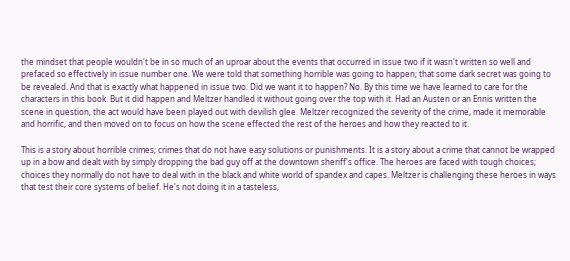the mindset that people wouldn't be in so much of an uproar about the events that occurred in issue two if it wasn't written so well and prefaced so effectively in issue number one. We were told that something horrible was going to happen; that some dark secret was going to be revealed. And that is exactly what happened in issue two. Did we want it to happen? No. By this time we have learned to care for the characters in this book. But it did happen and Meltzer handled it without going over the top with it. Had an Austen or an Ennis written the scene in question, the act would have been played out with devilish glee. Meltzer recognized the severity of the crime, made it memorable and horrific, and then moved on to focus on how the scene effected the rest of the heroes and how they reacted to it.

This is a story about horrible crimes; crimes that do not have easy solutions or punishments. It is a story about a crime that cannot be wrapped up in a bow and dealt with by simply dropping the bad guy off at the downtown sheriff's office. The heroes are faced with tough choices; choices they normally do not have to deal with in the black and white world of spandex and capes. Meltzer is challenging these heroes in ways that test their core systems of belief. He's not doing it in a tasteless,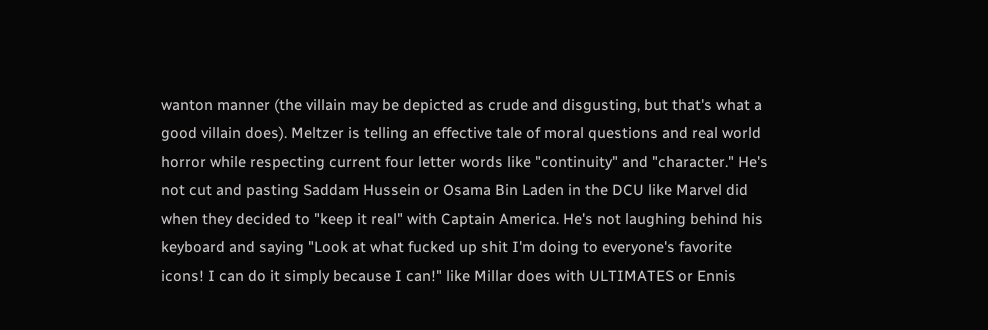wanton manner (the villain may be depicted as crude and disgusting, but that's what a good villain does). Meltzer is telling an effective tale of moral questions and real world horror while respecting current four letter words like "continuity" and "character." He's not cut and pasting Saddam Hussein or Osama Bin Laden in the DCU like Marvel did when they decided to "keep it real" with Captain America. He's not laughing behind his keyboard and saying "Look at what fucked up shit I'm doing to everyone's favorite icons! I can do it simply because I can!" like Millar does with ULTIMATES or Ennis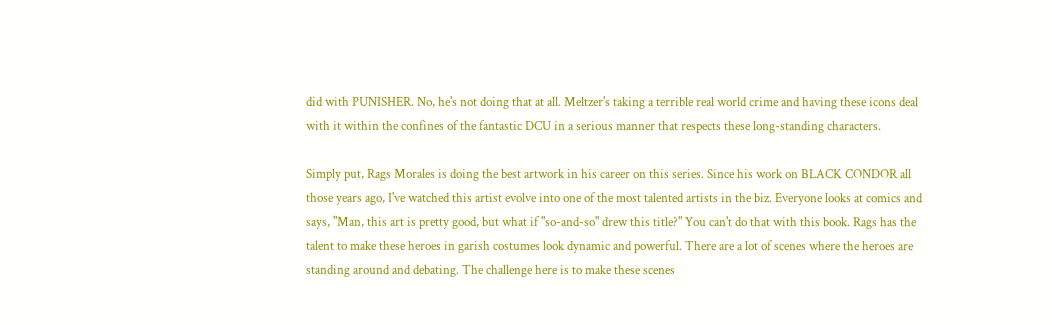did with PUNISHER. No, he's not doing that at all. Meltzer's taking a terrible real world crime and having these icons deal with it within the confines of the fantastic DCU in a serious manner that respects these long-standing characters.

Simply put, Rags Morales is doing the best artwork in his career on this series. Since his work on BLACK CONDOR all those years ago, I've watched this artist evolve into one of the most talented artists in the biz. Everyone looks at comics and says, "Man, this art is pretty good, but what if "so-and-so" drew this title?" You can't do that with this book. Rags has the talent to make these heroes in garish costumes look dynamic and powerful. There are a lot of scenes where the heroes are standing around and debating. The challenge here is to make these scenes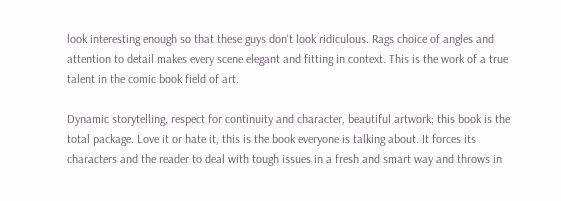look interesting enough so that these guys don't look ridiculous. Rags choice of angles and attention to detail makes every scene elegant and fitting in context. This is the work of a true talent in the comic book field of art.

Dynamic storytelling, respect for continuity and character, beautiful artwork; this book is the total package. Love it or hate it, this is the book everyone is talking about. It forces its characters and the reader to deal with tough issues in a fresh and smart way and throws in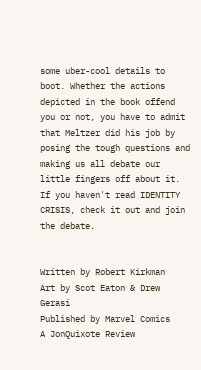some uber-cool details to boot. Whether the actions depicted in the book offend you or not, you have to admit that Meltzer did his job by posing the tough questions and making us all debate our little fingers off about it. If you haven't read IDENTITY CRISIS, check it out and join the debate.


Written by Robert Kirkman
Art by Scot Eaton & Drew Gerasi
Published by Marvel Comics
A JonQuixote Review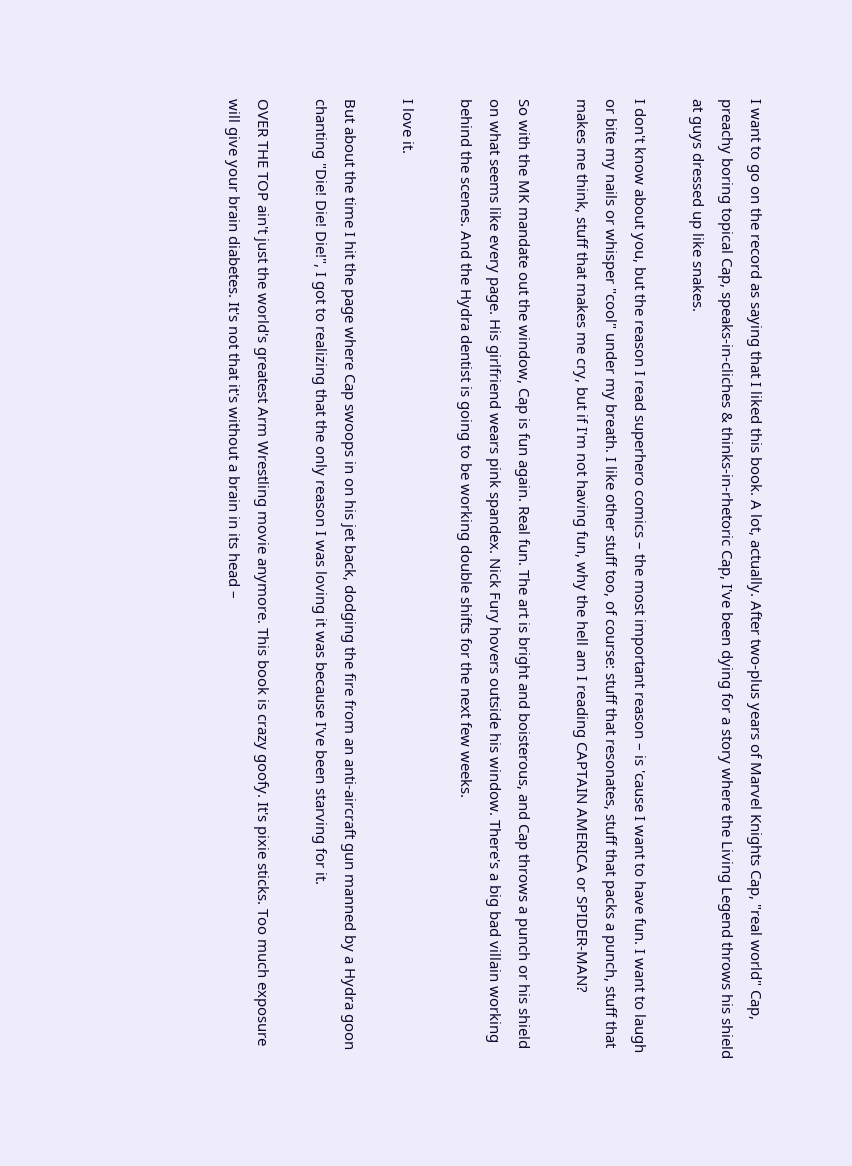I want to go on the record as saying that I liked this book. A lot, actually. After two-plus years of Marvel Knights Cap, "real world" Cap, preachy boring topical Cap, speaks-in-cliches & thinks-in-rhetoric Cap, I've been dying for a story where the Living Legend throws his shield at guys dressed up like snakes.

I don't know about you, but the reason I read superhero comics – the most important reason – is 'cause I want to have fun. I want to laugh or bite my nails or whisper "cool" under my breath. I like other stuff too, of course: stuff that resonates, stuff that packs a punch, stuff that makes me think, stuff that makes me cry, but if I'm not having fun, why the hell am I reading CAPTAIN AMERICA or SPIDER-MAN?

So with the MK mandate out the window, Cap is fun again. Real fun. The art is bright and boisterous, and Cap throws a punch or his shield on what seems like every page. His girlfriend wears pink spandex. Nick Fury hovers outside his window. There's a big bad villain working behind the scenes. And the Hydra dentist is going to be working double shifts for the next few weeks.

I love it.

But about the time I hit the page where Cap swoops in on his jet back, dodging the fire from an anti-aircraft gun manned by a Hydra goon chanting "Die! Die! Die!", I got to realizing that the only reason I was loving it was because I've been starving for it.

OVER THE TOP ain't just the world's greatest Arm Wrestling movie anymore. This book is crazy goofy. It's pixie sticks. Too much exposure will give your brain diabetes. It's not that it's without a brain in its head –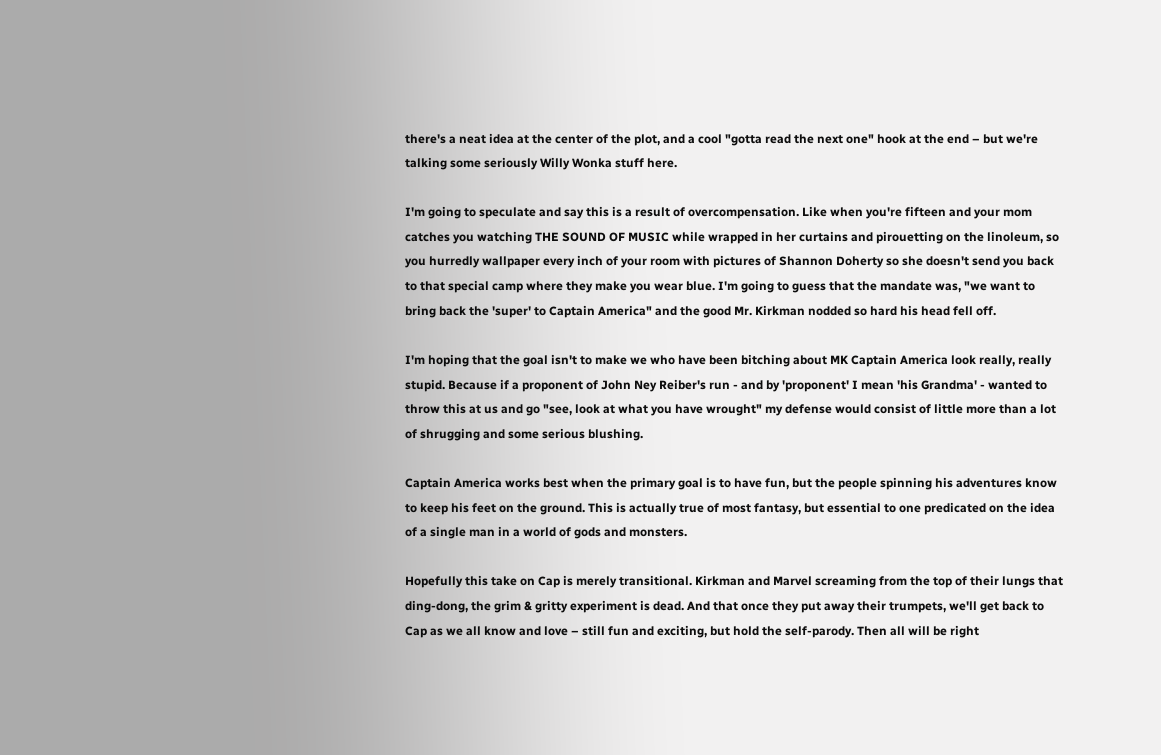there's a neat idea at the center of the plot, and a cool "gotta read the next one" hook at the end – but we're talking some seriously Willy Wonka stuff here.

I'm going to speculate and say this is a result of overcompensation. Like when you're fifteen and your mom catches you watching THE SOUND OF MUSIC while wrapped in her curtains and pirouetting on the linoleum, so you hurredly wallpaper every inch of your room with pictures of Shannon Doherty so she doesn't send you back to that special camp where they make you wear blue. I'm going to guess that the mandate was, "we want to bring back the 'super' to Captain America" and the good Mr. Kirkman nodded so hard his head fell off.

I'm hoping that the goal isn't to make we who have been bitching about MK Captain America look really, really stupid. Because if a proponent of John Ney Reiber's run - and by 'proponent' I mean 'his Grandma' - wanted to throw this at us and go "see, look at what you have wrought" my defense would consist of little more than a lot of shrugging and some serious blushing.

Captain America works best when the primary goal is to have fun, but the people spinning his adventures know to keep his feet on the ground. This is actually true of most fantasy, but essential to one predicated on the idea of a single man in a world of gods and monsters.

Hopefully this take on Cap is merely transitional. Kirkman and Marvel screaming from the top of their lungs that ding-dong, the grim & gritty experiment is dead. And that once they put away their trumpets, we'll get back to Cap as we all know and love – still fun and exciting, but hold the self-parody. Then all will be right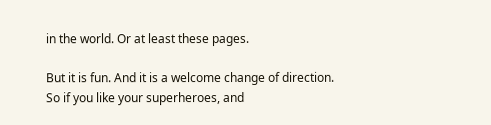in the world. Or at least these pages.

But it is fun. And it is a welcome change of direction. So if you like your superheroes, and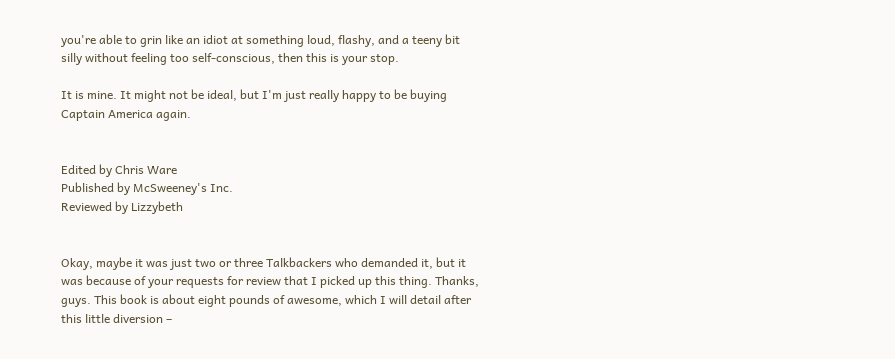you're able to grin like an idiot at something loud, flashy, and a teeny bit silly without feeling too self-conscious, then this is your stop.

It is mine. It might not be ideal, but I'm just really happy to be buying Captain America again.


Edited by Chris Ware
Published by McSweeney's Inc.
Reviewed by Lizzybeth


Okay, maybe it was just two or three Talkbackers who demanded it, but it was because of your requests for review that I picked up this thing. Thanks, guys. This book is about eight pounds of awesome, which I will detail after this little diversion –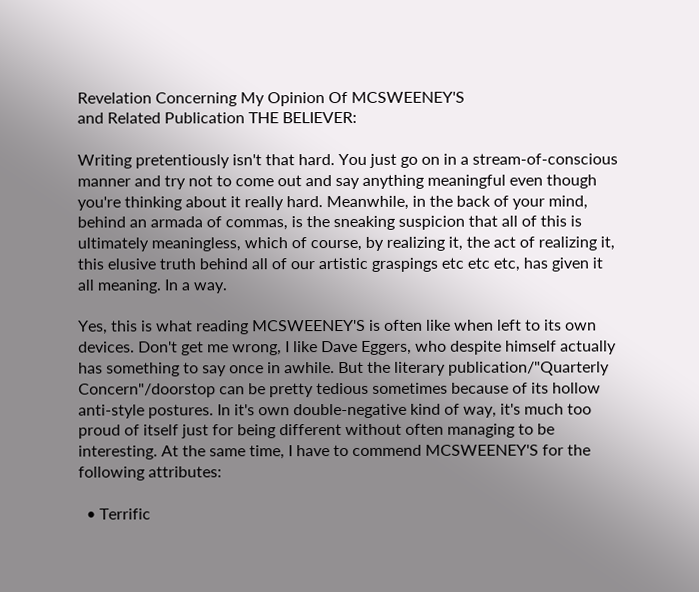Revelation Concerning My Opinion Of MCSWEENEY'S
and Related Publication THE BELIEVER:

Writing pretentiously isn't that hard. You just go on in a stream-of-conscious manner and try not to come out and say anything meaningful even though you're thinking about it really hard. Meanwhile, in the back of your mind, behind an armada of commas, is the sneaking suspicion that all of this is ultimately meaningless, which of course, by realizing it, the act of realizing it, this elusive truth behind all of our artistic graspings etc etc etc, has given it all meaning. In a way.

Yes, this is what reading MCSWEENEY'S is often like when left to its own devices. Don't get me wrong, I like Dave Eggers, who despite himself actually has something to say once in awhile. But the literary publication/"Quarterly Concern"/doorstop can be pretty tedious sometimes because of its hollow anti-style postures. In it's own double-negative kind of way, it's much too proud of itself just for being different without often managing to be interesting. At the same time, I have to commend MCSWEENEY'S for the following attributes:

  • Terrific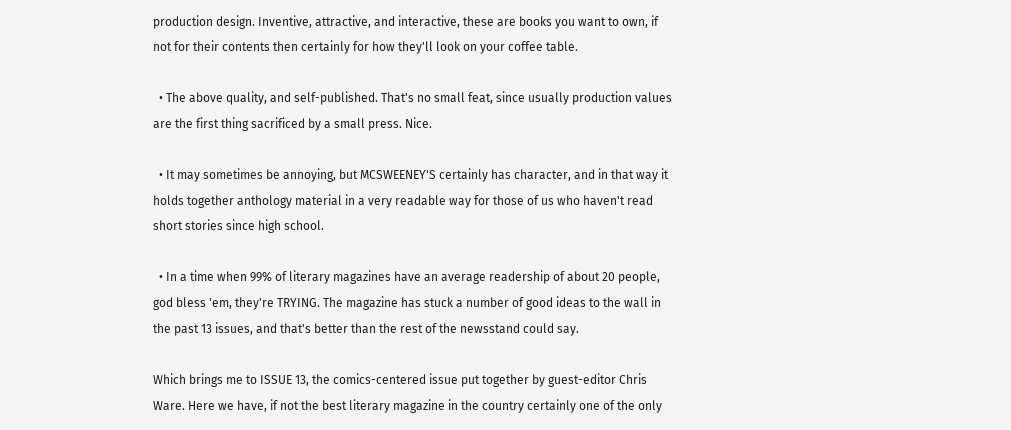production design. Inventive, attractive, and interactive, these are books you want to own, if not for their contents then certainly for how they'll look on your coffee table.

  • The above quality, and self-published. That's no small feat, since usually production values are the first thing sacrificed by a small press. Nice.

  • It may sometimes be annoying, but MCSWEENEY'S certainly has character, and in that way it holds together anthology material in a very readable way for those of us who haven't read short stories since high school.

  • In a time when 99% of literary magazines have an average readership of about 20 people, god bless 'em, they're TRYING. The magazine has stuck a number of good ideas to the wall in the past 13 issues, and that's better than the rest of the newsstand could say.

Which brings me to ISSUE 13, the comics-centered issue put together by guest-editor Chris Ware. Here we have, if not the best literary magazine in the country certainly one of the only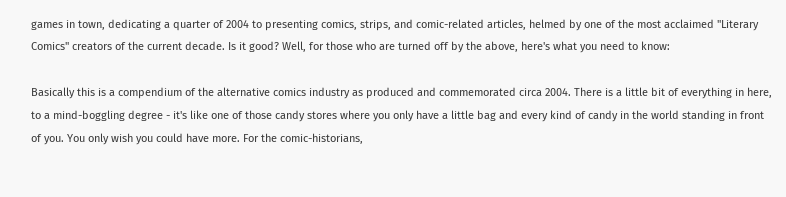games in town, dedicating a quarter of 2004 to presenting comics, strips, and comic-related articles, helmed by one of the most acclaimed "Literary Comics" creators of the current decade. Is it good? Well, for those who are turned off by the above, here's what you need to know:

Basically this is a compendium of the alternative comics industry as produced and commemorated circa 2004. There is a little bit of everything in here, to a mind-boggling degree - it's like one of those candy stores where you only have a little bag and every kind of candy in the world standing in front of you. You only wish you could have more. For the comic-historians,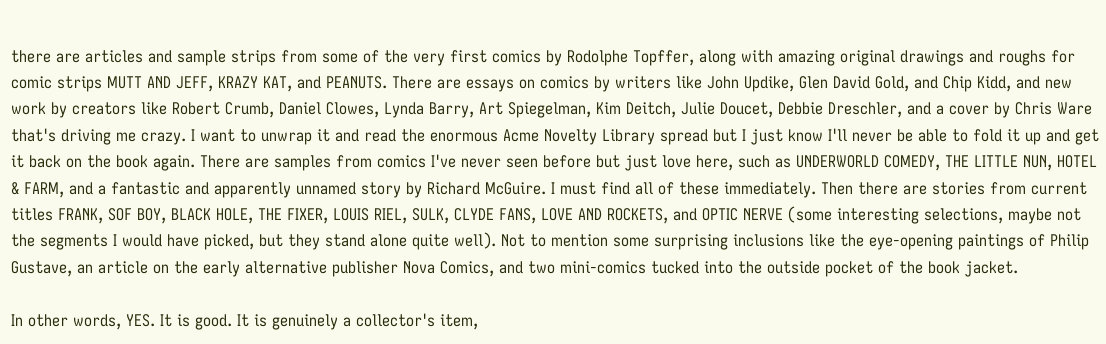there are articles and sample strips from some of the very first comics by Rodolphe Topffer, along with amazing original drawings and roughs for comic strips MUTT AND JEFF, KRAZY KAT, and PEANUTS. There are essays on comics by writers like John Updike, Glen David Gold, and Chip Kidd, and new work by creators like Robert Crumb, Daniel Clowes, Lynda Barry, Art Spiegelman, Kim Deitch, Julie Doucet, Debbie Dreschler, and a cover by Chris Ware that's driving me crazy. I want to unwrap it and read the enormous Acme Novelty Library spread but I just know I'll never be able to fold it up and get it back on the book again. There are samples from comics I've never seen before but just love here, such as UNDERWORLD COMEDY, THE LITTLE NUN, HOTEL & FARM, and a fantastic and apparently unnamed story by Richard McGuire. I must find all of these immediately. Then there are stories from current titles FRANK, SOF BOY, BLACK HOLE, THE FIXER, LOUIS RIEL, SULK, CLYDE FANS, LOVE AND ROCKETS, and OPTIC NERVE (some interesting selections, maybe not the segments I would have picked, but they stand alone quite well). Not to mention some surprising inclusions like the eye-opening paintings of Philip Gustave, an article on the early alternative publisher Nova Comics, and two mini-comics tucked into the outside pocket of the book jacket.

In other words, YES. It is good. It is genuinely a collector's item,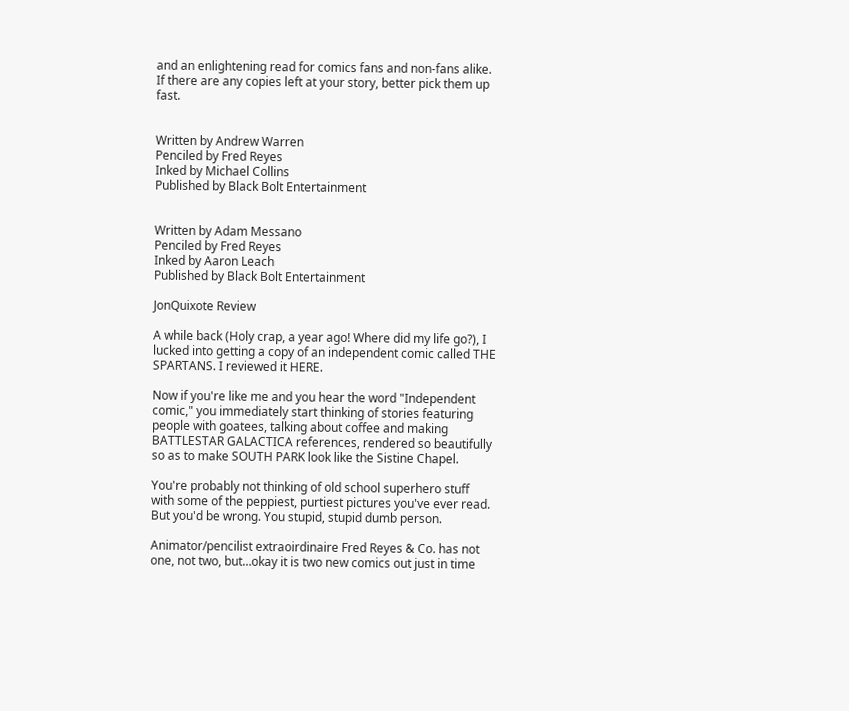and an enlightening read for comics fans and non-fans alike. If there are any copies left at your story, better pick them up fast.


Written by Andrew Warren
Penciled by Fred Reyes
Inked by Michael Collins
Published by Black Bolt Entertainment


Written by Adam Messano
Penciled by Fred Reyes
Inked by Aaron Leach
Published by Black Bolt Entertainment

JonQuixote Review

A while back (Holy crap, a year ago! Where did my life go?), I lucked into getting a copy of an independent comic called THE SPARTANS. I reviewed it HERE.

Now if you're like me and you hear the word "Independent comic," you immediately start thinking of stories featuring people with goatees, talking about coffee and making BATTLESTAR GALACTICA references, rendered so beautifully so as to make SOUTH PARK look like the Sistine Chapel.

You're probably not thinking of old school superhero stuff with some of the peppiest, purtiest pictures you've ever read. But you'd be wrong. You stupid, stupid dumb person.

Animator/pencilist extraoirdinaire Fred Reyes & Co. has not one, not two, but…okay it is two new comics out just in time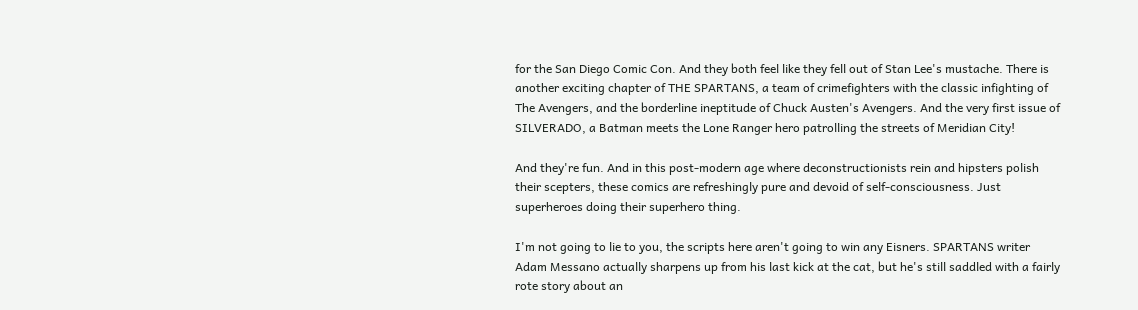for the San Diego Comic Con. And they both feel like they fell out of Stan Lee's mustache. There is another exciting chapter of THE SPARTANS, a team of crimefighters with the classic infighting of The Avengers, and the borderline ineptitude of Chuck Austen's Avengers. And the very first issue of SILVERADO, a Batman meets the Lone Ranger hero patrolling the streets of Meridian City!

And they're fun. And in this post-modern age where deconstructionists rein and hipsters polish their scepters, these comics are refreshingly pure and devoid of self-consciousness. Just superheroes doing their superhero thing.

I'm not going to lie to you, the scripts here aren't going to win any Eisners. SPARTANS writer Adam Messano actually sharpens up from his last kick at the cat, but he's still saddled with a fairly rote story about an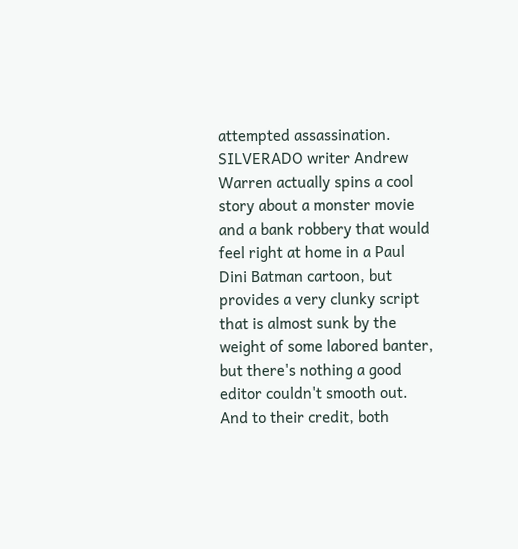attempted assassination. SILVERADO writer Andrew Warren actually spins a cool story about a monster movie and a bank robbery that would feel right at home in a Paul Dini Batman cartoon, but provides a very clunky script that is almost sunk by the weight of some labored banter, but there's nothing a good editor couldn't smooth out. And to their credit, both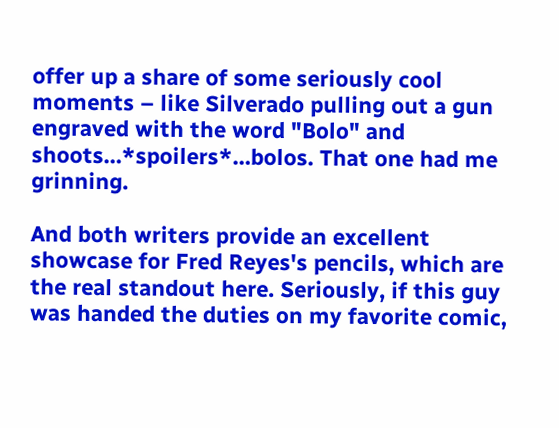offer up a share of some seriously cool moments – like Silverado pulling out a gun engraved with the word "Bolo" and shoots…*spoilers*…bolos. That one had me grinning.

And both writers provide an excellent showcase for Fred Reyes's pencils, which are the real standout here. Seriously, if this guy was handed the duties on my favorite comic,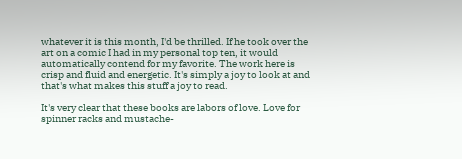whatever it is this month, I'd be thrilled. If he took over the art on a comic I had in my personal top ten, it would automatically contend for my favorite. The work here is crisp and fluid and energetic. It's simply a joy to look at and that's what makes this stuff a joy to read.

It's very clear that these books are labors of love. Love for spinner racks and mustache-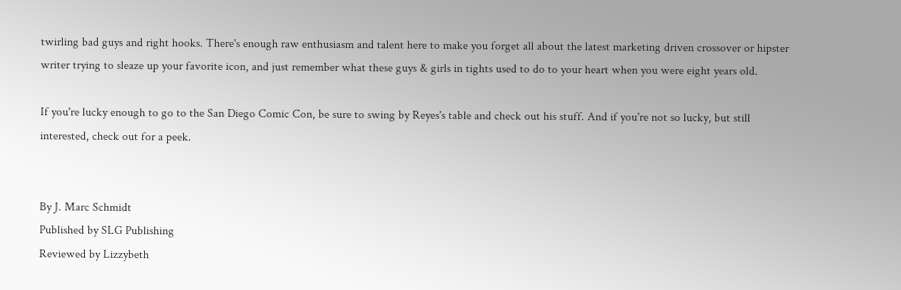twirling bad guys and right hooks. There's enough raw enthusiasm and talent here to make you forget all about the latest marketing driven crossover or hipster writer trying to sleaze up your favorite icon, and just remember what these guys & girls in tights used to do to your heart when you were eight years old.

If you're lucky enough to go to the San Diego Comic Con, be sure to swing by Reyes's table and check out his stuff. And if you're not so lucky, but still interested, check out for a peek.


By J. Marc Schmidt
Published by SLG Publishing
Reviewed by Lizzybeth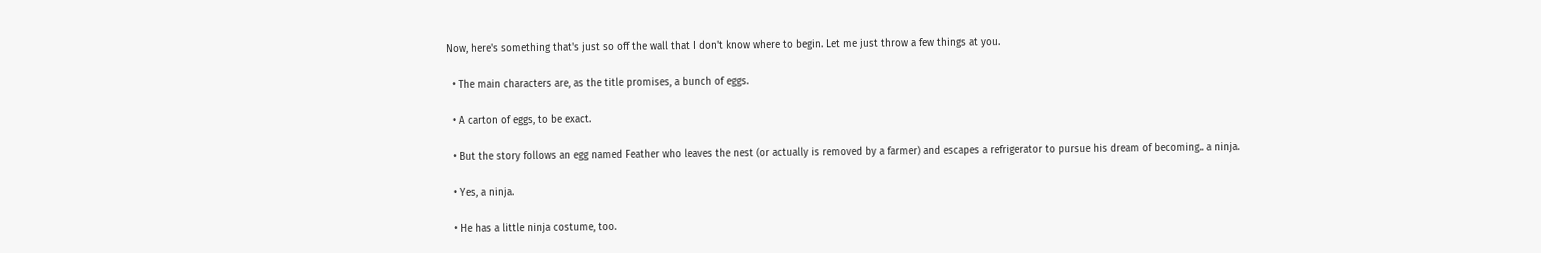Now, here's something that's just so off the wall that I don't know where to begin. Let me just throw a few things at you.

  • The main characters are, as the title promises, a bunch of eggs.

  • A carton of eggs, to be exact.

  • But the story follows an egg named Feather who leaves the nest (or actually is removed by a farmer) and escapes a refrigerator to pursue his dream of becoming.. a ninja.

  • Yes, a ninja.

  • He has a little ninja costume, too.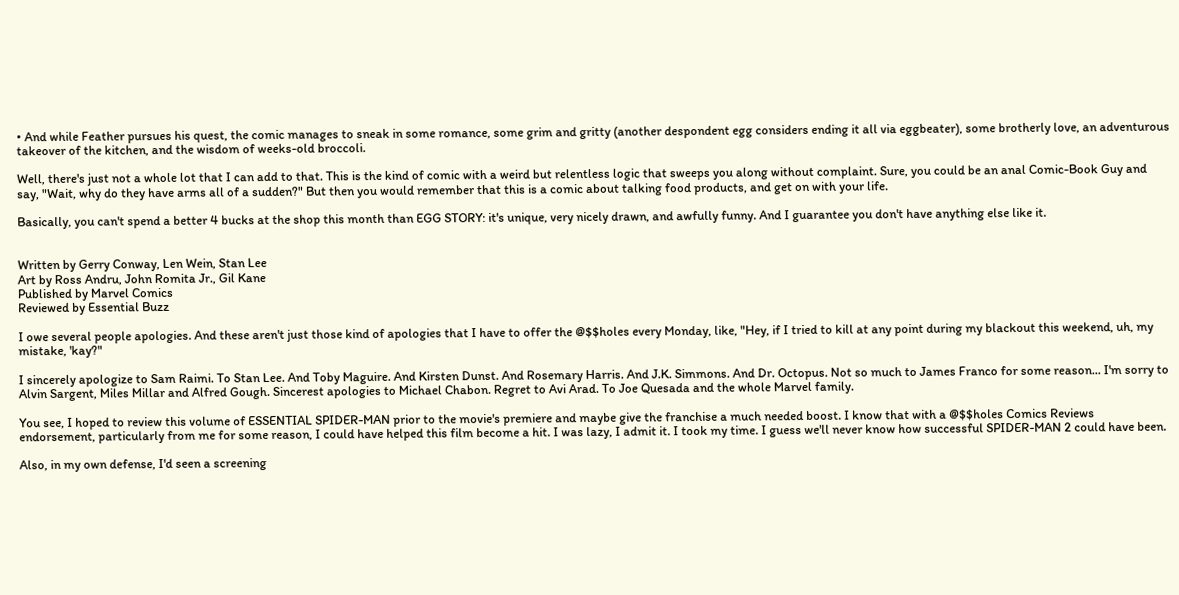• And while Feather pursues his quest, the comic manages to sneak in some romance, some grim and gritty (another despondent egg considers ending it all via eggbeater), some brotherly love, an adventurous takeover of the kitchen, and the wisdom of weeks-old broccoli.

Well, there's just not a whole lot that I can add to that. This is the kind of comic with a weird but relentless logic that sweeps you along without complaint. Sure, you could be an anal Comic-Book Guy and say, "Wait, why do they have arms all of a sudden?" But then you would remember that this is a comic about talking food products, and get on with your life.

Basically, you can't spend a better 4 bucks at the shop this month than EGG STORY: it's unique, very nicely drawn, and awfully funny. And I guarantee you don't have anything else like it.


Written by Gerry Conway, Len Wein, Stan Lee
Art by Ross Andru, John Romita Jr., Gil Kane
Published by Marvel Comics
Reviewed by Essential Buzz

I owe several people apologies. And these aren't just those kind of apologies that I have to offer the @$$holes every Monday, like, "Hey, if I tried to kill at any point during my blackout this weekend, uh, my mistake, 'kay?"

I sincerely apologize to Sam Raimi. To Stan Lee. And Toby Maguire. And Kirsten Dunst. And Rosemary Harris. And J.K. Simmons. And Dr. Octopus. Not so much to James Franco for some reason... I'm sorry to Alvin Sargent, Miles Millar and Alfred Gough. Sincerest apologies to Michael Chabon. Regret to Avi Arad. To Joe Quesada and the whole Marvel family.

You see, I hoped to review this volume of ESSENTIAL SPIDER-MAN prior to the movie's premiere and maybe give the franchise a much needed boost. I know that with a @$$holes Comics Reviews endorsement, particularly from me for some reason, I could have helped this film become a hit. I was lazy, I admit it. I took my time. I guess we'll never know how successful SPIDER-MAN 2 could have been.

Also, in my own defense, I'd seen a screening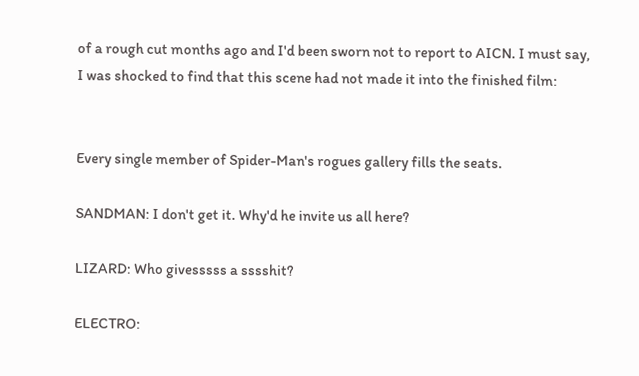of a rough cut months ago and I'd been sworn not to report to AICN. I must say, I was shocked to find that this scene had not made it into the finished film:


Every single member of Spider-Man's rogues gallery fills the seats.

SANDMAN: I don't get it. Why'd he invite us all here?

LIZARD: Who givesssss a sssshit?

ELECTRO: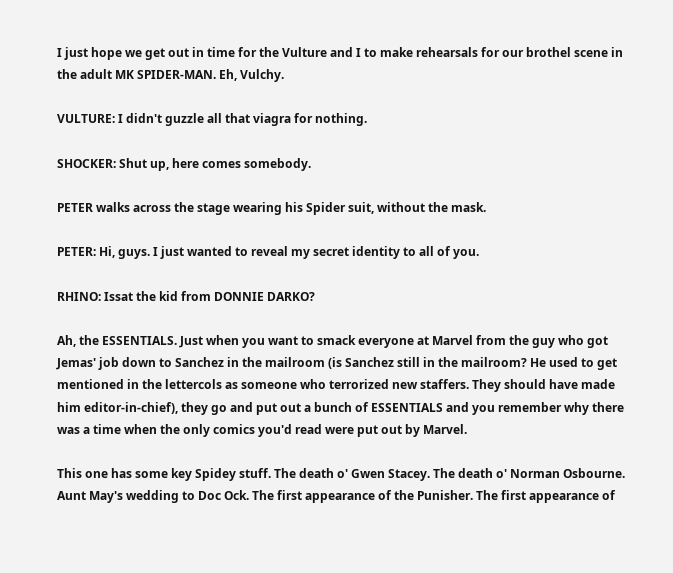I just hope we get out in time for the Vulture and I to make rehearsals for our brothel scene in the adult MK SPIDER-MAN. Eh, Vulchy.

VULTURE: I didn't guzzle all that viagra for nothing.

SHOCKER: Shut up, here comes somebody.

PETER walks across the stage wearing his Spider suit, without the mask.

PETER: Hi, guys. I just wanted to reveal my secret identity to all of you.

RHINO: Issat the kid from DONNIE DARKO?

Ah, the ESSENTIALS. Just when you want to smack everyone at Marvel from the guy who got Jemas' job down to Sanchez in the mailroom (is Sanchez still in the mailroom? He used to get mentioned in the lettercols as someone who terrorized new staffers. They should have made him editor-in-chief), they go and put out a bunch of ESSENTIALS and you remember why there was a time when the only comics you'd read were put out by Marvel.

This one has some key Spidey stuff. The death o' Gwen Stacey. The death o' Norman Osbourne. Aunt May's wedding to Doc Ock. The first appearance of the Punisher. The first appearance of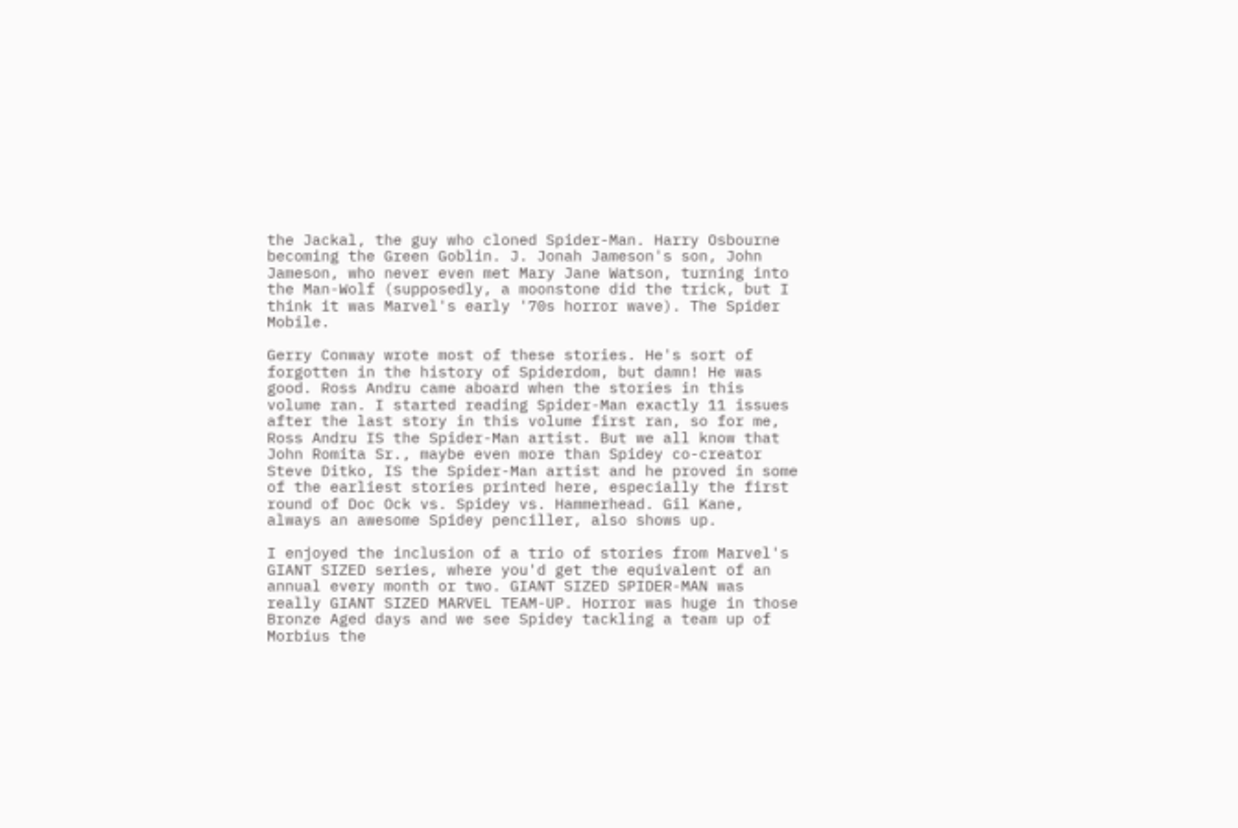the Jackal, the guy who cloned Spider-Man. Harry Osbourne becoming the Green Goblin. J. Jonah Jameson's son, John Jameson, who never even met Mary Jane Watson, turning into the Man-Wolf (supposedly, a moonstone did the trick, but I think it was Marvel's early '70s horror wave). The Spider Mobile.

Gerry Conway wrote most of these stories. He's sort of forgotten in the history of Spiderdom, but damn! He was good. Ross Andru came aboard when the stories in this volume ran. I started reading Spider-Man exactly 11 issues after the last story in this volume first ran, so for me, Ross Andru IS the Spider-Man artist. But we all know that John Romita Sr., maybe even more than Spidey co-creator Steve Ditko, IS the Spider-Man artist and he proved in some of the earliest stories printed here, especially the first round of Doc Ock vs. Spidey vs. Hammerhead. Gil Kane, always an awesome Spidey penciller, also shows up.

I enjoyed the inclusion of a trio of stories from Marvel's GIANT SIZED series, where you'd get the equivalent of an annual every month or two. GIANT SIZED SPIDER-MAN was really GIANT SIZED MARVEL TEAM-UP. Horror was huge in those Bronze Aged days and we see Spidey tackling a team up of Morbius the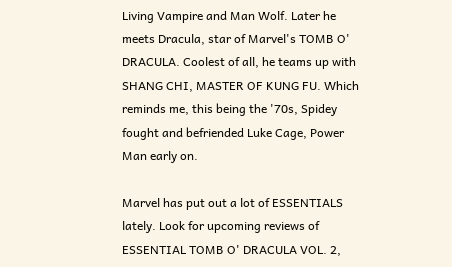Living Vampire and Man Wolf. Later he meets Dracula, star of Marvel's TOMB O' DRACULA. Coolest of all, he teams up with SHANG CHI, MASTER OF KUNG FU. Which reminds me, this being the '70s, Spidey fought and befriended Luke Cage, Power Man early on.

Marvel has put out a lot of ESSENTIALS lately. Look for upcoming reviews of ESSENTIAL TOMB O' DRACULA VOL. 2,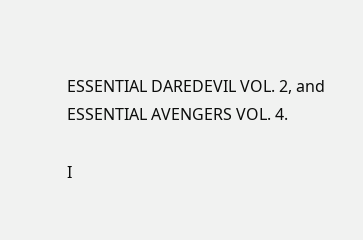ESSENTIAL DAREDEVIL VOL. 2, and ESSENTIAL AVENGERS VOL. 4.

I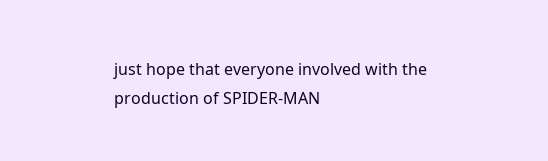just hope that everyone involved with the production of SPIDER-MAN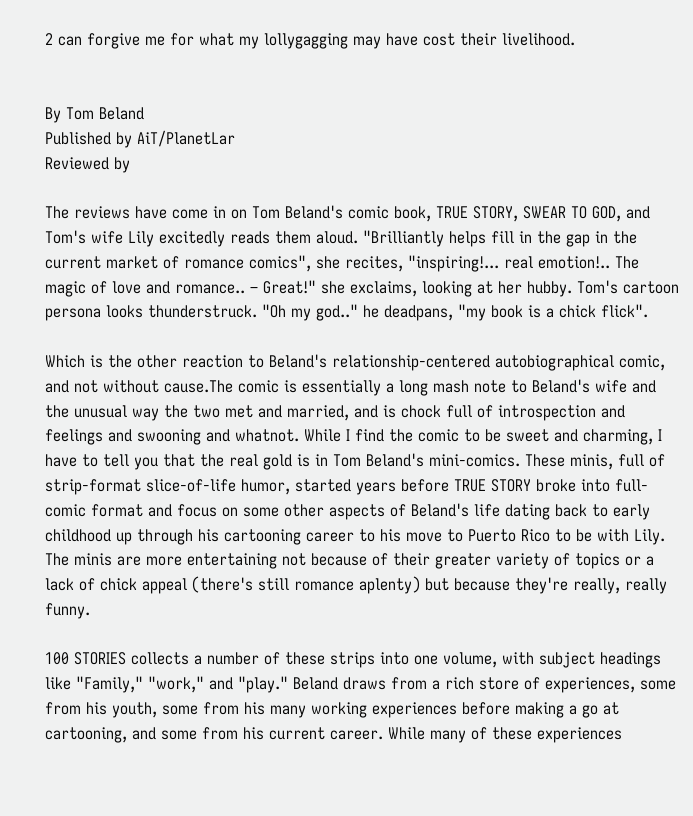2 can forgive me for what my lollygagging may have cost their livelihood.


By Tom Beland
Published by AiT/PlanetLar
Reviewed by

The reviews have come in on Tom Beland's comic book, TRUE STORY, SWEAR TO GOD, and Tom's wife Lily excitedly reads them aloud. "Brilliantly helps fill in the gap in the current market of romance comics", she recites, "inspiring!... real emotion!.. The magic of love and romance.. – Great!" she exclaims, looking at her hubby. Tom's cartoon persona looks thunderstruck. "Oh my god.." he deadpans, "my book is a chick flick".

Which is the other reaction to Beland's relationship-centered autobiographical comic, and not without cause.The comic is essentially a long mash note to Beland's wife and the unusual way the two met and married, and is chock full of introspection and feelings and swooning and whatnot. While I find the comic to be sweet and charming, I have to tell you that the real gold is in Tom Beland's mini-comics. These minis, full of strip-format slice-of-life humor, started years before TRUE STORY broke into full-comic format and focus on some other aspects of Beland's life dating back to early childhood up through his cartooning career to his move to Puerto Rico to be with Lily. The minis are more entertaining not because of their greater variety of topics or a lack of chick appeal (there's still romance aplenty) but because they're really, really funny.

100 STORIES collects a number of these strips into one volume, with subject headings like "Family," "work," and "play." Beland draws from a rich store of experiences, some from his youth, some from his many working experiences before making a go at cartooning, and some from his current career. While many of these experiences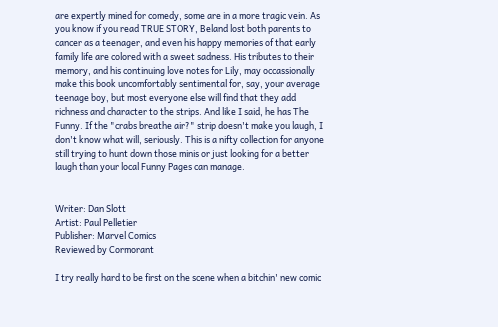are expertly mined for comedy, some are in a more tragic vein. As you know if you read TRUE STORY, Beland lost both parents to cancer as a teenager, and even his happy memories of that early family life are colored with a sweet sadness. His tributes to their memory, and his continuing love notes for Lily, may occassionally make this book uncomfortably sentimental for, say, your average teenage boy, but most everyone else will find that they add richness and character to the strips. And like I said, he has The Funny. If the "crabs breathe air?" strip doesn't make you laugh, I don't know what will, seriously. This is a nifty collection for anyone still trying to hunt down those minis or just looking for a better laugh than your local Funny Pages can manage.


Writer: Dan Slott
Artist: Paul Pelletier
Publisher: Marvel Comics
Reviewed by Cormorant

I try really hard to be first on the scene when a bitchin' new comic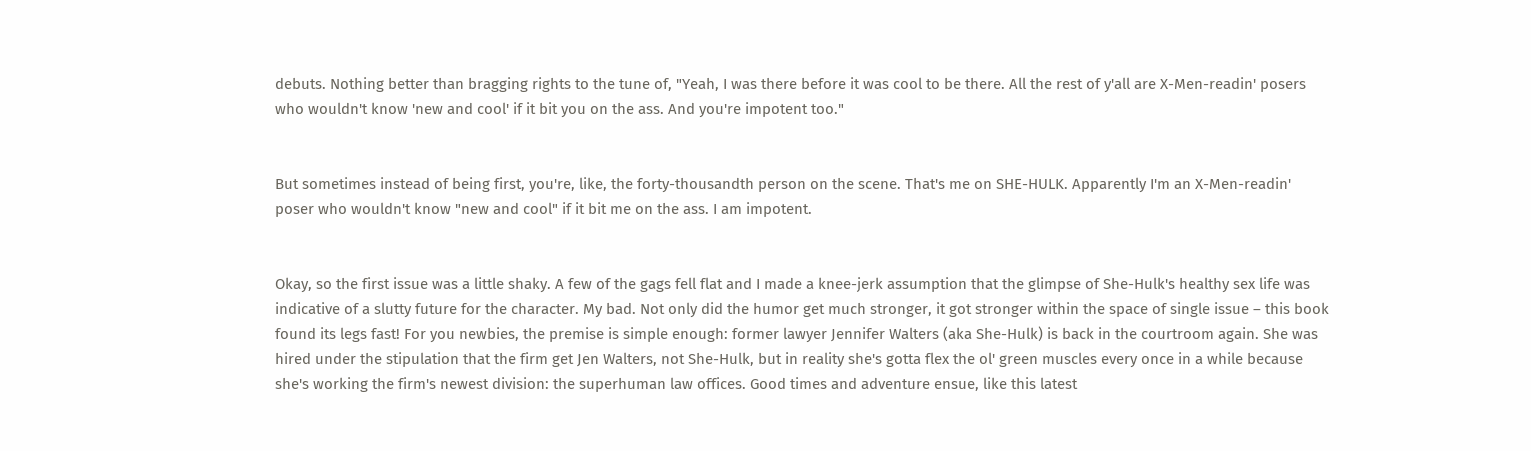debuts. Nothing better than bragging rights to the tune of, "Yeah, I was there before it was cool to be there. All the rest of y'all are X-Men-readin' posers who wouldn't know 'new and cool' if it bit you on the ass. And you're impotent too."


But sometimes instead of being first, you're, like, the forty-thousandth person on the scene. That's me on SHE-HULK. Apparently I'm an X-Men-readin' poser who wouldn't know "new and cool" if it bit me on the ass. I am impotent.


Okay, so the first issue was a little shaky. A few of the gags fell flat and I made a knee-jerk assumption that the glimpse of She-Hulk's healthy sex life was indicative of a slutty future for the character. My bad. Not only did the humor get much stronger, it got stronger within the space of single issue – this book found its legs fast! For you newbies, the premise is simple enough: former lawyer Jennifer Walters (aka She-Hulk) is back in the courtroom again. She was hired under the stipulation that the firm get Jen Walters, not She-Hulk, but in reality she's gotta flex the ol' green muscles every once in a while because she's working the firm's newest division: the superhuman law offices. Good times and adventure ensue, like this latest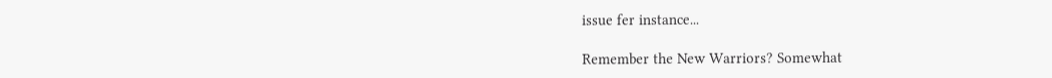issue fer instance...

Remember the New Warriors? Somewhat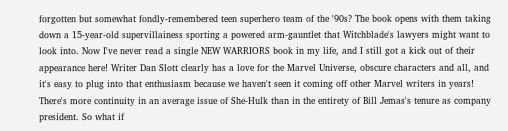forgotten but somewhat fondly-remembered teen superhero team of the '90s? The book opens with them taking down a 15-year-old supervillainess sporting a powered arm-gauntlet that Witchblade's lawyers might want to look into. Now I've never read a single NEW WARRIORS book in my life, and I still got a kick out of their appearance here! Writer Dan Slott clearly has a love for the Marvel Universe, obscure characters and all, and it's easy to plug into that enthusiasm because we haven't seen it coming off other Marvel writers in years! There's more continuity in an average issue of She-Hulk than in the entirety of Bill Jemas's tenure as company president. So what if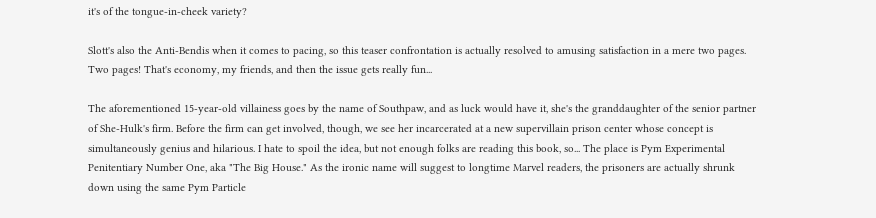it's of the tongue-in-cheek variety?

Slott's also the Anti-Bendis when it comes to pacing, so this teaser confrontation is actually resolved to amusing satisfaction in a mere two pages. Two pages! That's economy, my friends, and then the issue gets really fun...

The aforementioned 15-year-old villainess goes by the name of Southpaw, and as luck would have it, she's the granddaughter of the senior partner of She-Hulk's firm. Before the firm can get involved, though, we see her incarcerated at a new supervillain prison center whose concept is simultaneously genius and hilarious. I hate to spoil the idea, but not enough folks are reading this book, so... The place is Pym Experimental Penitentiary Number One, aka "The Big House." As the ironic name will suggest to longtime Marvel readers, the prisoners are actually shrunk down using the same Pym Particle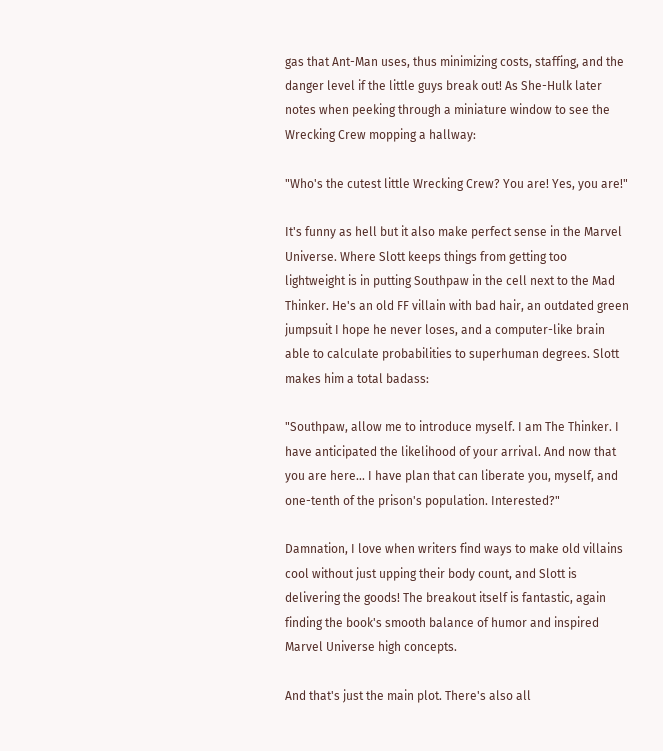gas that Ant-Man uses, thus minimizing costs, staffing, and the danger level if the little guys break out! As She-Hulk later notes when peeking through a miniature window to see the Wrecking Crew mopping a hallway:

"Who's the cutest little Wrecking Crew? You are! Yes, you are!"

It's funny as hell but it also make perfect sense in the Marvel Universe. Where Slott keeps things from getting too lightweight is in putting Southpaw in the cell next to the Mad Thinker. He's an old FF villain with bad hair, an outdated green jumpsuit I hope he never loses, and a computer-like brain able to calculate probabilities to superhuman degrees. Slott makes him a total badass:

"Southpaw, allow me to introduce myself. I am The Thinker. I have anticipated the likelihood of your arrival. And now that you are here... I have plan that can liberate you, myself, and one-tenth of the prison's population. Interested?"

Damnation, I love when writers find ways to make old villains cool without just upping their body count, and Slott is delivering the goods! The breakout itself is fantastic, again finding the book's smooth balance of humor and inspired Marvel Universe high concepts.

And that's just the main plot. There's also all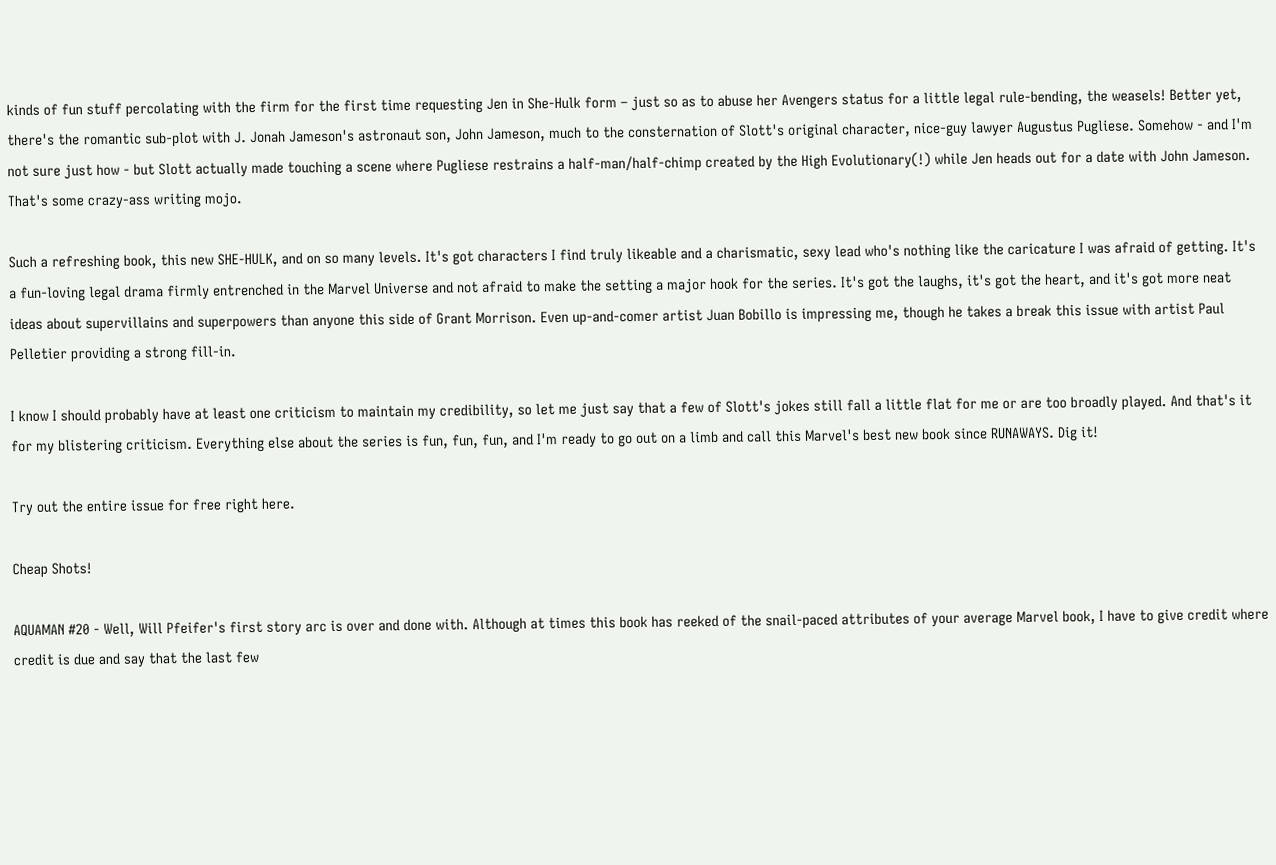kinds of fun stuff percolating with the firm for the first time requesting Jen in She-Hulk form – just so as to abuse her Avengers status for a little legal rule-bending, the weasels! Better yet, there's the romantic sub-plot with J. Jonah Jameson's astronaut son, John Jameson, much to the consternation of Slott's original character, nice-guy lawyer Augustus Pugliese. Somehow - and I'm not sure just how - but Slott actually made touching a scene where Pugliese restrains a half-man/half-chimp created by the High Evolutionary(!) while Jen heads out for a date with John Jameson. That's some crazy-ass writing mojo.

Such a refreshing book, this new SHE-HULK, and on so many levels. It's got characters I find truly likeable and a charismatic, sexy lead who's nothing like the caricature I was afraid of getting. It's a fun-loving legal drama firmly entrenched in the Marvel Universe and not afraid to make the setting a major hook for the series. It's got the laughs, it's got the heart, and it's got more neat ideas about supervillains and superpowers than anyone this side of Grant Morrison. Even up-and-comer artist Juan Bobillo is impressing me, though he takes a break this issue with artist Paul Pelletier providing a strong fill-in.

I know I should probably have at least one criticism to maintain my credibility, so let me just say that a few of Slott's jokes still fall a little flat for me or are too broadly played. And that's it for my blistering criticism. Everything else about the series is fun, fun, fun, and I'm ready to go out on a limb and call this Marvel's best new book since RUNAWAYS. Dig it!

Try out the entire issue for free right here.

Cheap Shots!

AQUAMAN #20 - Well, Will Pfeifer's first story arc is over and done with. Although at times this book has reeked of the snail-paced attributes of your average Marvel book, I have to give credit where credit is due and say that the last few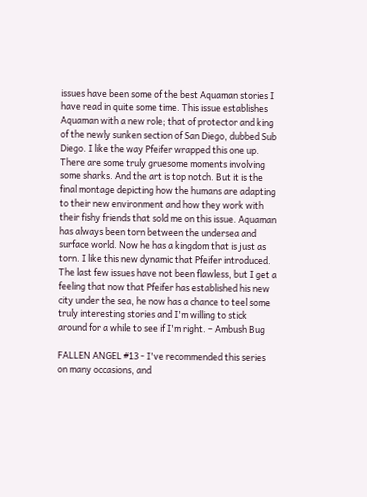issues have been some of the best Aquaman stories I have read in quite some time. This issue establishes Aquaman with a new role; that of protector and king of the newly sunken section of San Diego, dubbed Sub Diego. I like the way Pfeifer wrapped this one up. There are some truly gruesome moments involving some sharks. And the art is top notch. But it is the final montage depicting how the humans are adapting to their new environment and how they work with their fishy friends that sold me on this issue. Aquaman has always been torn between the undersea and surface world. Now he has a kingdom that is just as torn. I like this new dynamic that Pfeifer introduced. The last few issues have not been flawless, but I get a feeling that now that Pfeifer has established his new city under the sea, he now has a chance to teel some truly interesting stories and I'm willing to stick around for a while to see if I'm right. – Ambush Bug

FALLEN ANGEL #13 - I've recommended this series on many occasions, and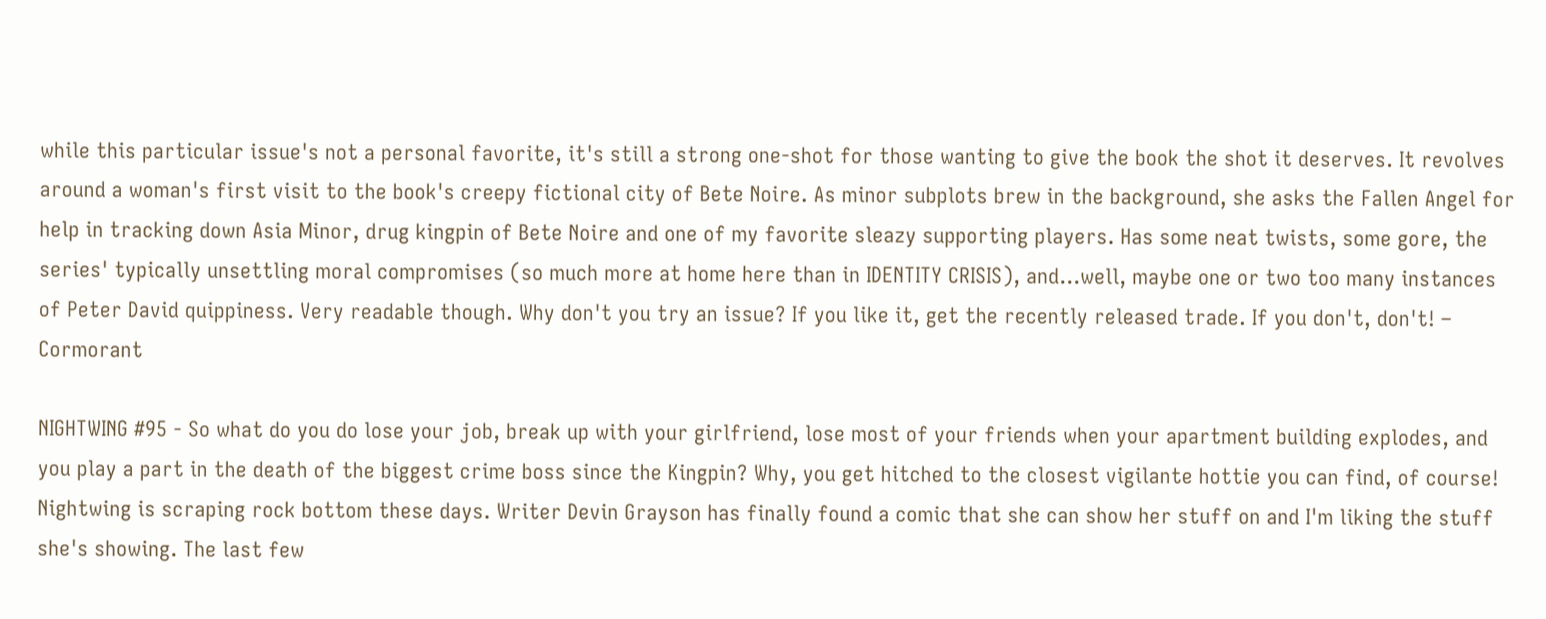while this particular issue's not a personal favorite, it's still a strong one-shot for those wanting to give the book the shot it deserves. It revolves around a woman's first visit to the book's creepy fictional city of Bete Noire. As minor subplots brew in the background, she asks the Fallen Angel for help in tracking down Asia Minor, drug kingpin of Bete Noire and one of my favorite sleazy supporting players. Has some neat twists, some gore, the series' typically unsettling moral compromises (so much more at home here than in IDENTITY CRISIS), and...well, maybe one or two too many instances of Peter David quippiness. Very readable though. Why don't you try an issue? If you like it, get the recently released trade. If you don't, don't! – Cormorant

NIGHTWING #95 - So what do you do lose your job, break up with your girlfriend, lose most of your friends when your apartment building explodes, and you play a part in the death of the biggest crime boss since the Kingpin? Why, you get hitched to the closest vigilante hottie you can find, of course! Nightwing is scraping rock bottom these days. Writer Devin Grayson has finally found a comic that she can show her stuff on and I'm liking the stuff she's showing. The last few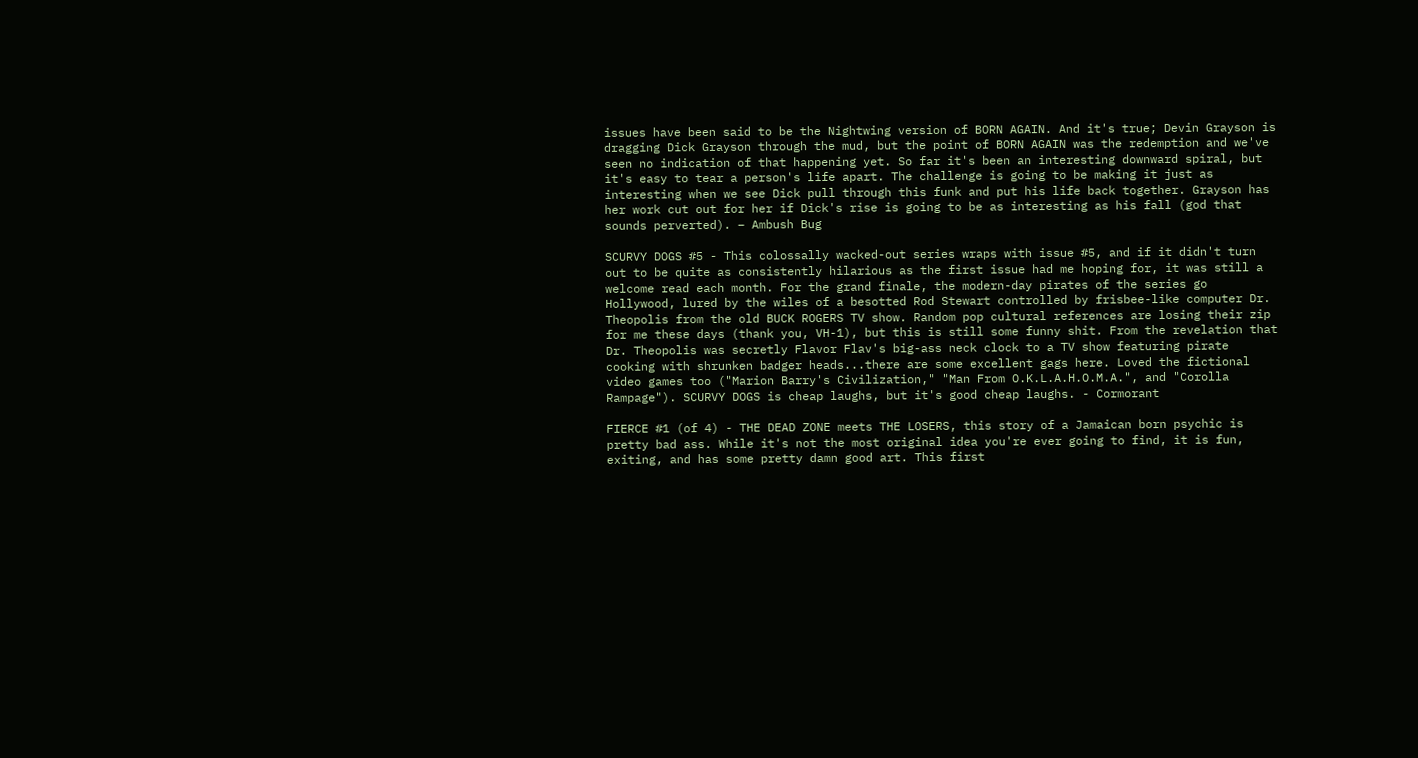issues have been said to be the Nightwing version of BORN AGAIN. And it's true; Devin Grayson is dragging Dick Grayson through the mud, but the point of BORN AGAIN was the redemption and we've seen no indication of that happening yet. So far it's been an interesting downward spiral, but it's easy to tear a person's life apart. The challenge is going to be making it just as interesting when we see Dick pull through this funk and put his life back together. Grayson has her work cut out for her if Dick's rise is going to be as interesting as his fall (god that sounds perverted). – Ambush Bug

SCURVY DOGS #5 - This colossally wacked-out series wraps with issue #5, and if it didn't turn out to be quite as consistently hilarious as the first issue had me hoping for, it was still a welcome read each month. For the grand finale, the modern-day pirates of the series go Hollywood, lured by the wiles of a besotted Rod Stewart controlled by frisbee-like computer Dr. Theopolis from the old BUCK ROGERS TV show. Random pop cultural references are losing their zip for me these days (thank you, VH-1), but this is still some funny shit. From the revelation that Dr. Theopolis was secretly Flavor Flav's big-ass neck clock to a TV show featuring pirate cooking with shrunken badger heads...there are some excellent gags here. Loved the fictional video games too ("Marion Barry's Civilization," "Man From O.K.L.A.H.O.M.A.", and "Corolla Rampage"). SCURVY DOGS is cheap laughs, but it's good cheap laughs. - Cormorant

FIERCE #1 (of 4) - THE DEAD ZONE meets THE LOSERS, this story of a Jamaican born psychic is pretty bad ass. While it's not the most original idea you're ever going to find, it is fun, exiting, and has some pretty damn good art. This first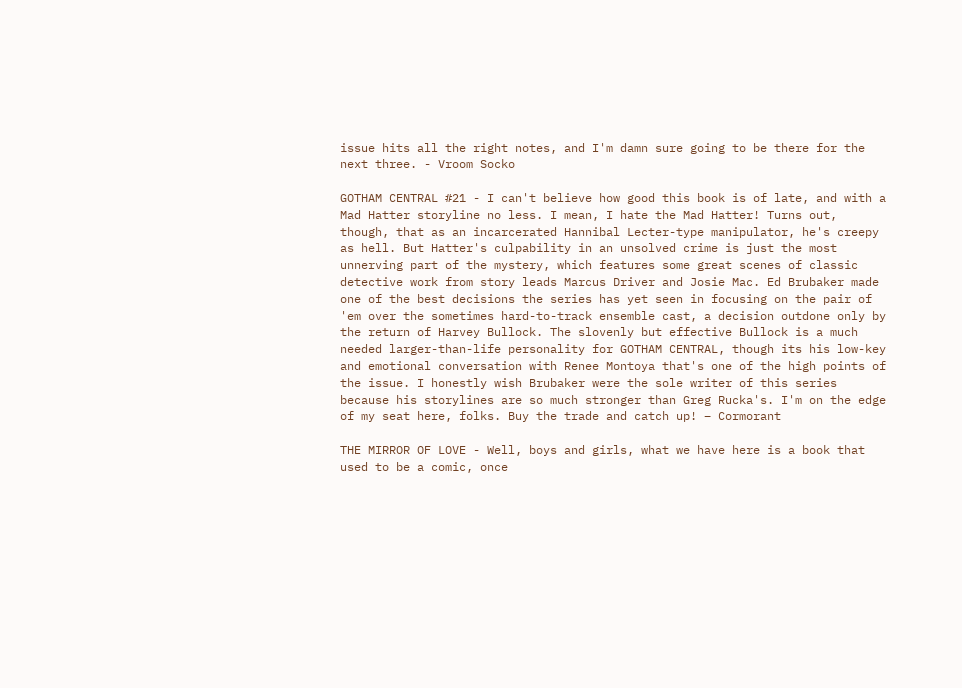issue hits all the right notes, and I'm damn sure going to be there for the next three. - Vroom Socko

GOTHAM CENTRAL #21 - I can't believe how good this book is of late, and with a Mad Hatter storyline no less. I mean, I hate the Mad Hatter! Turns out, though, that as an incarcerated Hannibal Lecter-type manipulator, he's creepy as hell. But Hatter's culpability in an unsolved crime is just the most unnerving part of the mystery, which features some great scenes of classic detective work from story leads Marcus Driver and Josie Mac. Ed Brubaker made one of the best decisions the series has yet seen in focusing on the pair of 'em over the sometimes hard-to-track ensemble cast, a decision outdone only by the return of Harvey Bullock. The slovenly but effective Bullock is a much needed larger-than-life personality for GOTHAM CENTRAL, though its his low-key and emotional conversation with Renee Montoya that's one of the high points of the issue. I honestly wish Brubaker were the sole writer of this series because his storylines are so much stronger than Greg Rucka's. I'm on the edge of my seat here, folks. Buy the trade and catch up! – Cormorant

THE MIRROR OF LOVE - Well, boys and girls, what we have here is a book that used to be a comic, once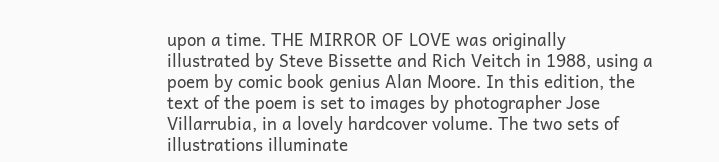upon a time. THE MIRROR OF LOVE was originally illustrated by Steve Bissette and Rich Veitch in 1988, using a poem by comic book genius Alan Moore. In this edition, the text of the poem is set to images by photographer Jose Villarrubia, in a lovely hardcover volume. The two sets of illustrations illuminate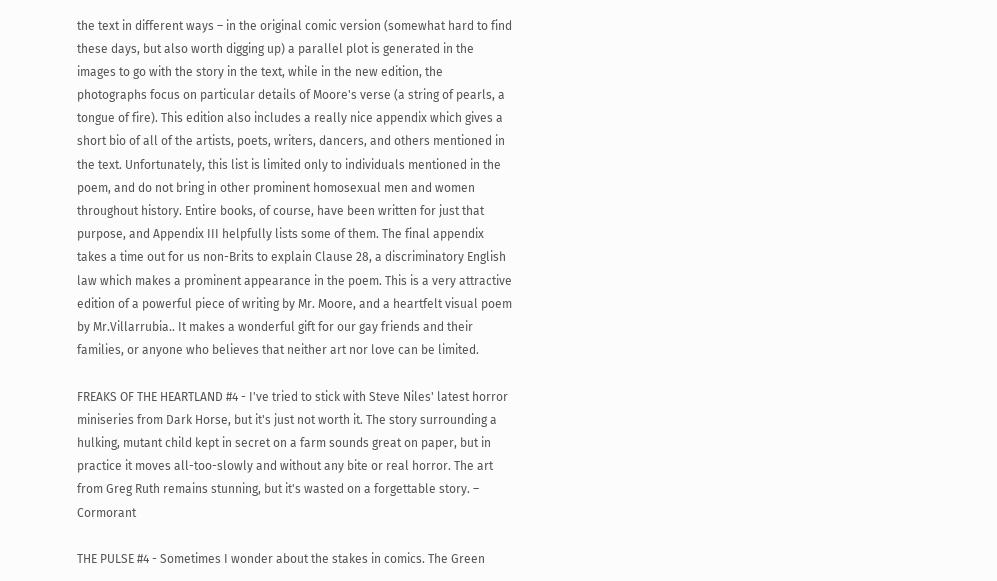the text in different ways – in the original comic version (somewhat hard to find these days, but also worth digging up) a parallel plot is generated in the images to go with the story in the text, while in the new edition, the photographs focus on particular details of Moore's verse (a string of pearls, a tongue of fire). This edition also includes a really nice appendix which gives a short bio of all of the artists, poets, writers, dancers, and others mentioned in the text. Unfortunately, this list is limited only to individuals mentioned in the poem, and do not bring in other prominent homosexual men and women throughout history. Entire books, of course, have been written for just that purpose, and Appendix III helpfully lists some of them. The final appendix takes a time out for us non-Brits to explain Clause 28, a discriminatory English law which makes a prominent appearance in the poem. This is a very attractive edition of a powerful piece of writing by Mr. Moore, and a heartfelt visual poem by Mr.Villarrubia.. It makes a wonderful gift for our gay friends and their families, or anyone who believes that neither art nor love can be limited.

FREAKS OF THE HEARTLAND #4 - I've tried to stick with Steve Niles' latest horror miniseries from Dark Horse, but it's just not worth it. The story surrounding a hulking, mutant child kept in secret on a farm sounds great on paper, but in practice it moves all-too-slowly and without any bite or real horror. The art from Greg Ruth remains stunning, but it's wasted on a forgettable story. – Cormorant

THE PULSE #4 - Sometimes I wonder about the stakes in comics. The Green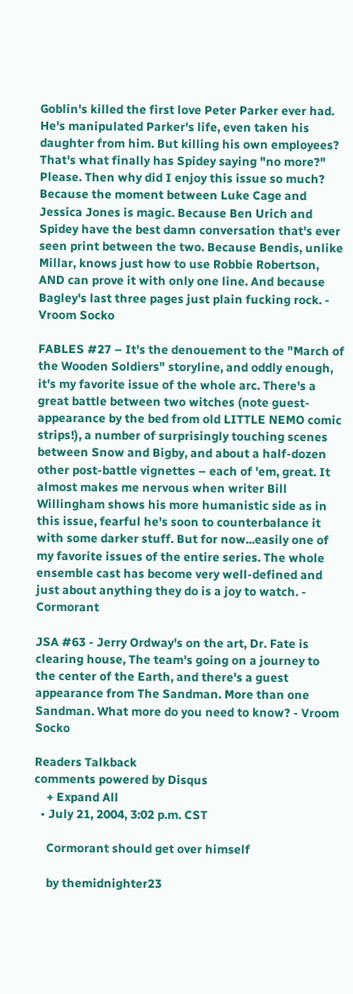Goblin's killed the first love Peter Parker ever had. He's manipulated Parker's life, even taken his daughter from him. But killing his own employees? That's what finally has Spidey saying "no more?" Please. Then why did I enjoy this issue so much? Because the moment between Luke Cage and Jessica Jones is magic. Because Ben Urich and Spidey have the best damn conversation that's ever seen print between the two. Because Bendis, unlike Millar, knows just how to use Robbie Robertson, AND can prove it with only one line. And because Bagley's last three pages just plain fucking rock. - Vroom Socko

FABLES #27 – It's the denouement to the "March of the Wooden Soldiers" storyline, and oddly enough, it's my favorite issue of the whole arc. There's a great battle between two witches (note guest-appearance by the bed from old LITTLE NEMO comic strips!), a number of surprisingly touching scenes between Snow and Bigby, and about a half-dozen other post-battle vignettes – each of 'em, great. It almost makes me nervous when writer Bill Willingham shows his more humanistic side as in this issue, fearful he's soon to counterbalance it with some darker stuff. But for now...easily one of my favorite issues of the entire series. The whole ensemble cast has become very well-defined and just about anything they do is a joy to watch. - Cormorant

JSA #63 - Jerry Ordway's on the art, Dr. Fate is clearing house, The team's going on a journey to the center of the Earth, and there's a guest appearance from The Sandman. More than one Sandman. What more do you need to know? - Vroom Socko

Readers Talkback
comments powered by Disqus
    + Expand All
  • July 21, 2004, 3:02 p.m. CST

    Cormorant should get over himself

    by themidnighter23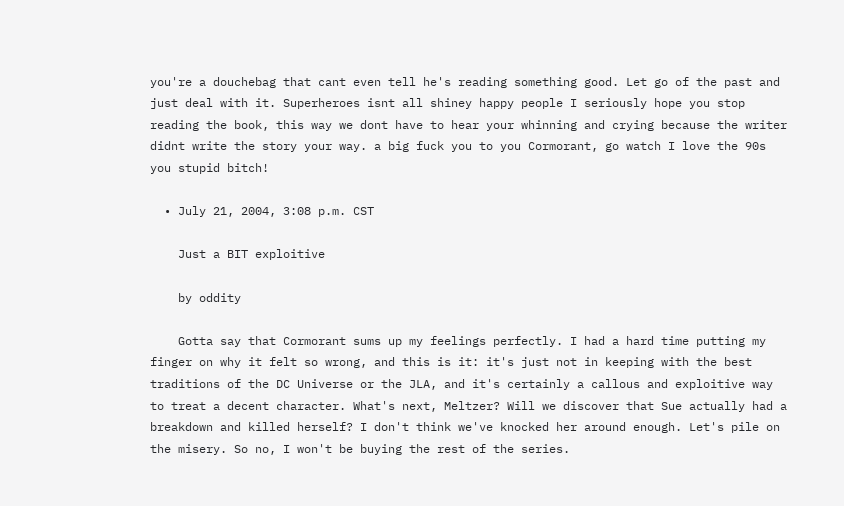you're a douchebag that cant even tell he's reading something good. Let go of the past and just deal with it. Superheroes isnt all shiney happy people I seriously hope you stop reading the book, this way we dont have to hear your whinning and crying because the writer didnt write the story your way. a big fuck you to you Cormorant, go watch I love the 90s you stupid bitch!

  • July 21, 2004, 3:08 p.m. CST

    Just a BIT exploitive

    by oddity

    Gotta say that Cormorant sums up my feelings perfectly. I had a hard time putting my finger on why it felt so wrong, and this is it: it's just not in keeping with the best traditions of the DC Universe or the JLA, and it's certainly a callous and exploitive way to treat a decent character. What's next, Meltzer? Will we discover that Sue actually had a breakdown and killed herself? I don't think we've knocked her around enough. Let's pile on the misery. So no, I won't be buying the rest of the series.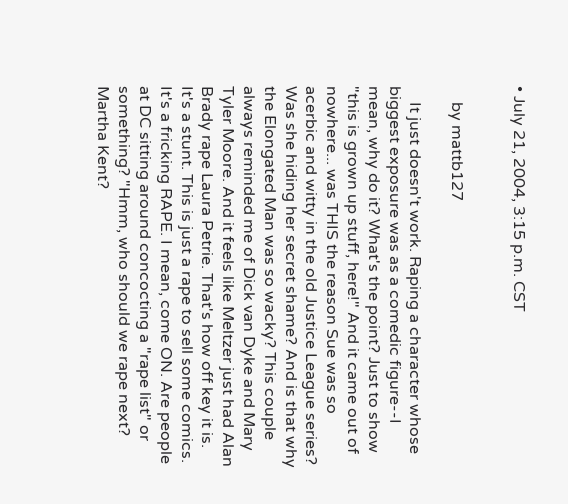• July 21, 2004, 3:15 p.m. CST


    by mattb127

    It just doesn't work. Raping a character whose biggest exposure was as a comedic figure--I mean, why do it? What's the point? Just to show "this is grown up stuff, here!" And it came out of nowhere... was THIS the reason Sue was so acerbic and witty in the old Justice League series? Was she hiding her secret shame? And is that why the Elongated Man was so wacky? This couple always reminded me of Dick van Dyke and Mary Tyler Moore. And it feels like Meltzer just had Alan Brady rape Laura Petrie. That's how off key it is. It's a stunt. This is just a rape to sell some comics. It's a fricking RAPE. I mean, come ON. Are people at DC sitting around concocting a "rape list" or something? "Hmm, who should we rape next? Martha Kent?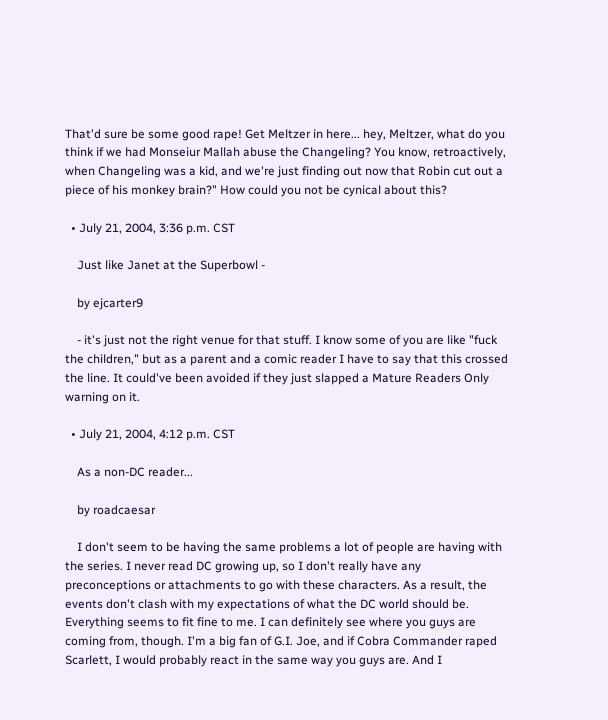That'd sure be some good rape! Get Meltzer in here... hey, Meltzer, what do you think if we had Monseiur Mallah abuse the Changeling? You know, retroactively, when Changeling was a kid, and we're just finding out now that Robin cut out a piece of his monkey brain?" How could you not be cynical about this?

  • July 21, 2004, 3:36 p.m. CST

    Just like Janet at the Superbowl -

    by ejcarter9

    - it's just not the right venue for that stuff. I know some of you are like "fuck the children," but as a parent and a comic reader I have to say that this crossed the line. It could've been avoided if they just slapped a Mature Readers Only warning on it.

  • July 21, 2004, 4:12 p.m. CST

    As a non-DC reader...

    by roadcaesar

    I don't seem to be having the same problems a lot of people are having with the series. I never read DC growing up, so I don't really have any preconceptions or attachments to go with these characters. As a result, the events don't clash with my expectations of what the DC world should be. Everything seems to fit fine to me. I can definitely see where you guys are coming from, though. I'm a big fan of G.I. Joe, and if Cobra Commander raped Scarlett, I would probably react in the same way you guys are. And I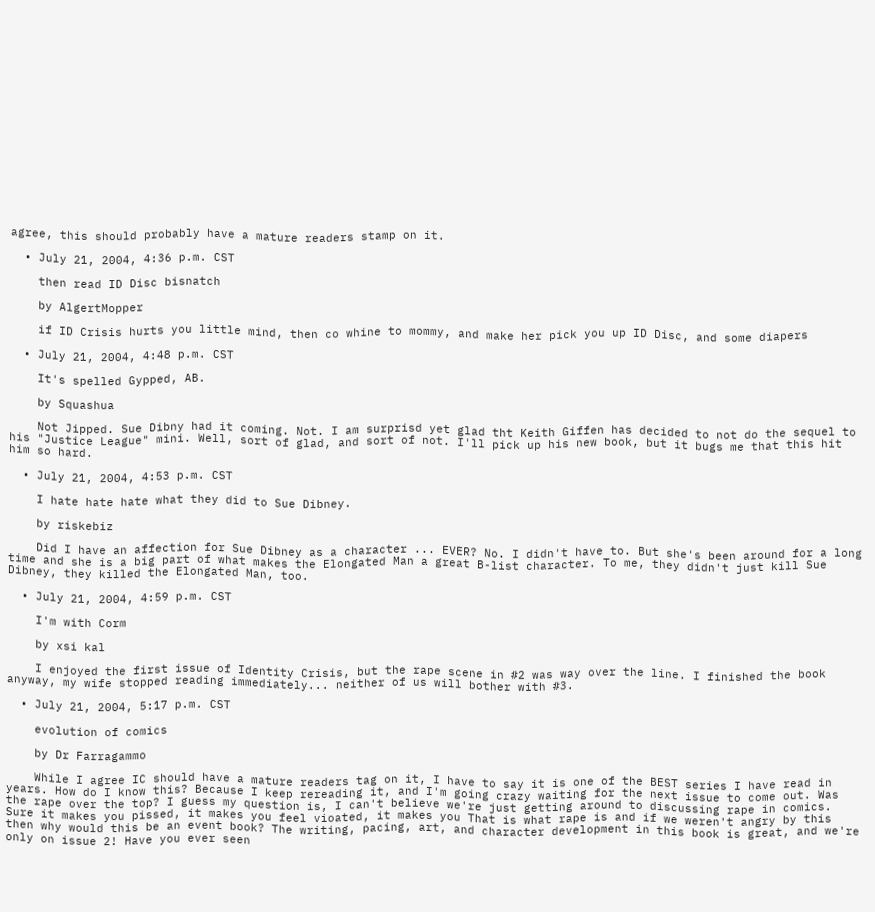agree, this should probably have a mature readers stamp on it.

  • July 21, 2004, 4:36 p.m. CST

    then read ID Disc bisnatch

    by AlgertMopper

    if ID Crisis hurts you little mind, then co whine to mommy, and make her pick you up ID Disc, and some diapers

  • July 21, 2004, 4:48 p.m. CST

    It's spelled Gypped, AB.

    by Squashua

    Not Jipped. Sue Dibny had it coming. Not. I am surprisd yet glad tht Keith Giffen has decided to not do the sequel to his "Justice League" mini. Well, sort of glad, and sort of not. I'll pick up his new book, but it bugs me that this hit him so hard.

  • July 21, 2004, 4:53 p.m. CST

    I hate hate hate what they did to Sue Dibney.

    by riskebiz

    Did I have an affection for Sue Dibney as a character ... EVER? No. I didn't have to. But she's been around for a long time and she is a big part of what makes the Elongated Man a great B-list character. To me, they didn't just kill Sue Dibney, they killed the Elongated Man, too.

  • July 21, 2004, 4:59 p.m. CST

    I'm with Corm

    by xsi kal

    I enjoyed the first issue of Identity Crisis, but the rape scene in #2 was way over the line. I finished the book anyway, my wife stopped reading immediately... neither of us will bother with #3.

  • July 21, 2004, 5:17 p.m. CST

    evolution of comics

    by Dr Farragammo

    While I agree IC should have a mature readers tag on it, I have to say it is one of the BEST series I have read in years. How do I know this? Because I keep rereading it, and I'm going crazy waiting for the next issue to come out. Was the rape over the top? I guess my question is, I can't believe we're just getting around to discussing rape in comics. Sure it makes you pissed, it makes you feel vioated, it makes you That is what rape is and if we weren't angry by this then why would this be an event book? The writing, pacing, art, and character development in this book is great, and we're only on issue 2! Have you ever seen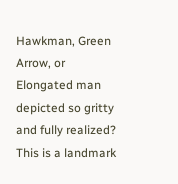Hawkman, Green Arrow, or Elongated man depicted so gritty and fully realized? This is a landmark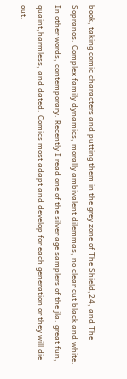book, taking comic characters and putting them in the grey zone of The Shield,24, and The Sopranos. Complex family dynamics, morally ambivalent dilemmas, no clear cut black and white. In other words, contemporary. Recently I read one of the silver age samplers of the jla. great fun, quaint,harmless, and dated. Comics most adapt and develop for each generation or they will die out.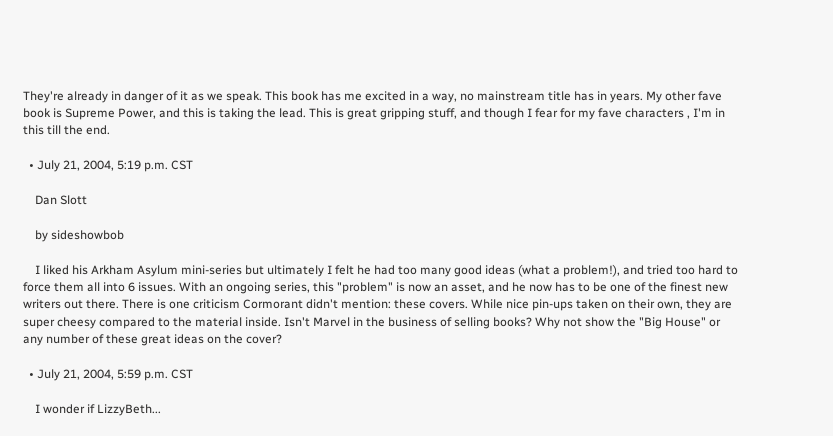They're already in danger of it as we speak. This book has me excited in a way, no mainstream title has in years. My other fave book is Supreme Power, and this is taking the lead. This is great gripping stuff, and though I fear for my fave characters , I'm in this till the end.

  • July 21, 2004, 5:19 p.m. CST

    Dan Slott

    by sideshowbob

    I liked his Arkham Asylum mini-series but ultimately I felt he had too many good ideas (what a problem!), and tried too hard to force them all into 6 issues. With an ongoing series, this "problem" is now an asset, and he now has to be one of the finest new writers out there. There is one criticism Cormorant didn't mention: these covers. While nice pin-ups taken on their own, they are super cheesy compared to the material inside. Isn't Marvel in the business of selling books? Why not show the "Big House" or any number of these great ideas on the cover?

  • July 21, 2004, 5:59 p.m. CST

    I wonder if LizzyBeth...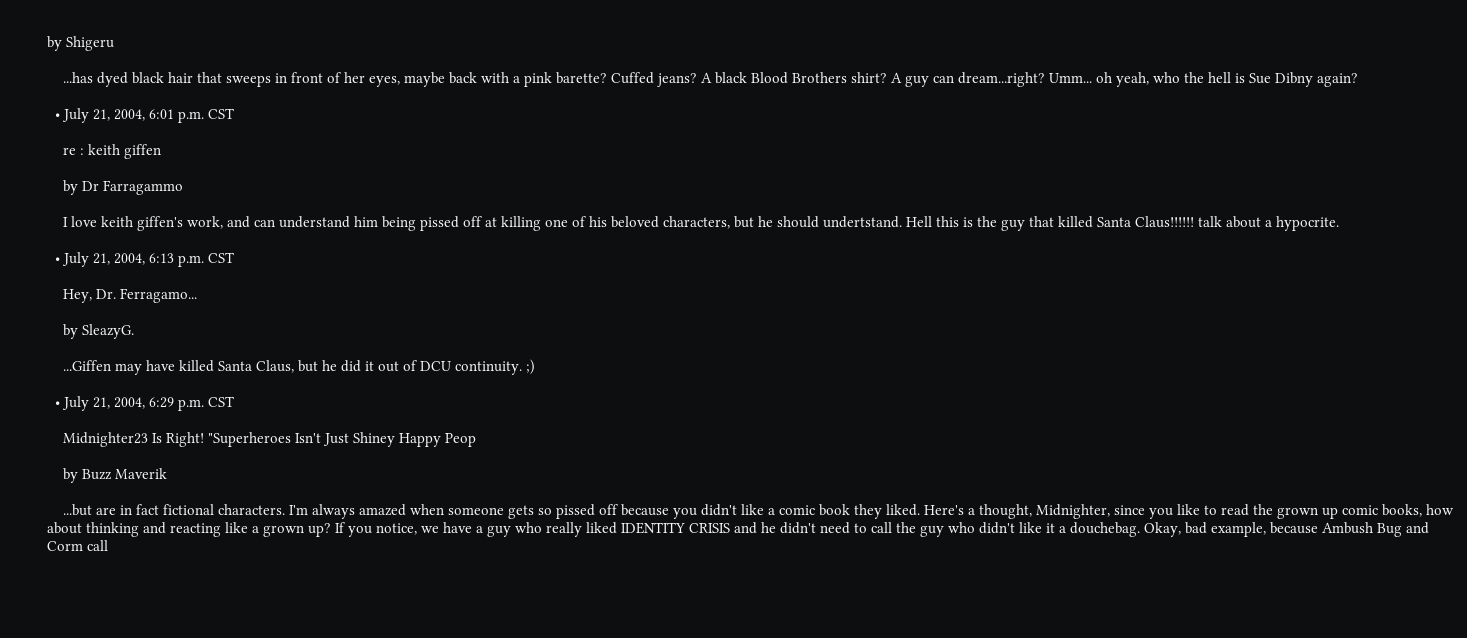by Shigeru

    ...has dyed black hair that sweeps in front of her eyes, maybe back with a pink barette? Cuffed jeans? A black Blood Brothers shirt? A guy can dream...right? Umm... oh yeah, who the hell is Sue Dibny again?

  • July 21, 2004, 6:01 p.m. CST

    re : keith giffen

    by Dr Farragammo

    I love keith giffen's work, and can understand him being pissed off at killing one of his beloved characters, but he should undertstand. Hell this is the guy that killed Santa Claus!!!!!! talk about a hypocrite.

  • July 21, 2004, 6:13 p.m. CST

    Hey, Dr. Ferragamo...

    by SleazyG.

    ...Giffen may have killed Santa Claus, but he did it out of DCU continuity. ;)

  • July 21, 2004, 6:29 p.m. CST

    Midnighter23 Is Right! "Superheroes Isn't Just Shiney Happy Peop

    by Buzz Maverik

    ...but are in fact fictional characters. I'm always amazed when someone gets so pissed off because you didn't like a comic book they liked. Here's a thought, Midnighter, since you like to read the grown up comic books, how about thinking and reacting like a grown up? If you notice, we have a guy who really liked IDENTITY CRISIS and he didn't need to call the guy who didn't like it a douchebag. Okay, bad example, because Ambush Bug and Corm call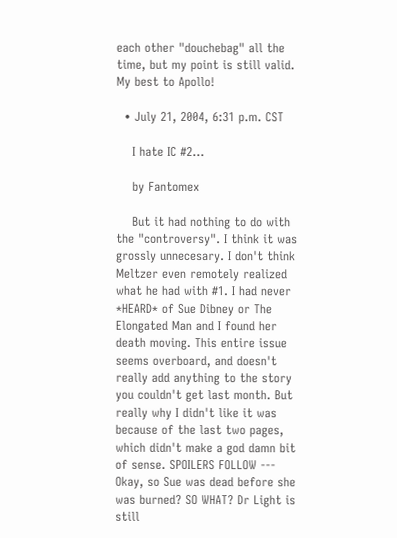each other "douchebag" all the time, but my point is still valid. My best to Apollo!

  • July 21, 2004, 6:31 p.m. CST

    I hate IC #2...

    by Fantomex

    But it had nothing to do with the "controversy". I think it was grossly unnecesary. I don't think Meltzer even remotely realized what he had with #1. I had never *HEARD* of Sue Dibney or The Elongated Man and I found her death moving. This entire issue seems overboard, and doesn't really add anything to the story you couldn't get last month. But really why I didn't like it was because of the last two pages, which didn't make a god damn bit of sense. SPOILERS FOLLOW --- Okay, so Sue was dead before she was burned? SO WHAT? Dr Light is still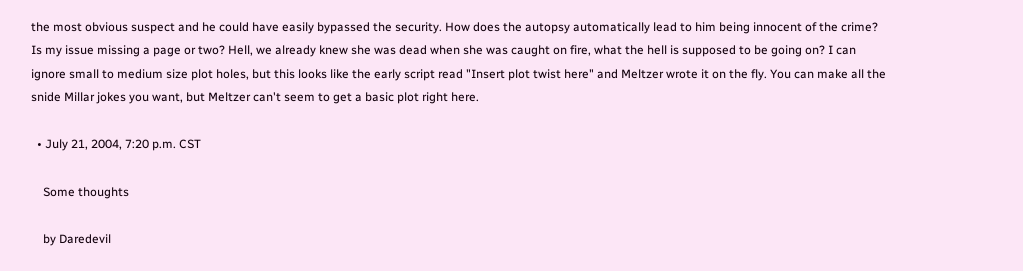the most obvious suspect and he could have easily bypassed the security. How does the autopsy automatically lead to him being innocent of the crime? Is my issue missing a page or two? Hell, we already knew she was dead when she was caught on fire, what the hell is supposed to be going on? I can ignore small to medium size plot holes, but this looks like the early script read "Insert plot twist here" and Meltzer wrote it on the fly. You can make all the snide Millar jokes you want, but Meltzer can't seem to get a basic plot right here.

  • July 21, 2004, 7:20 p.m. CST

    Some thoughts

    by Daredevil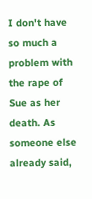I don't have so much a problem with the rape of Sue as her death. As someone else already said,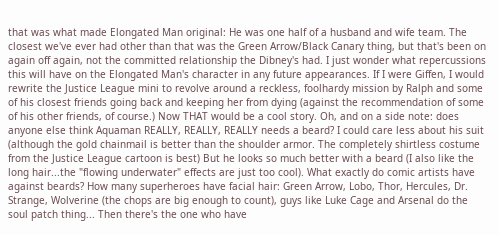that was what made Elongated Man original: He was one half of a husband and wife team. The closest we've ever had other than that was the Green Arrow/Black Canary thing, but that's been on again off again, not the committed relationship the Dibney's had. I just wonder what repercussions this will have on the Elongated Man's character in any future appearances. If I were Giffen, I would rewrite the Justice League mini to revolve around a reckless, foolhardy mission by Ralph and some of his closest friends going back and keeping her from dying (against the recommendation of some of his other friends, of course.) Now THAT would be a cool story. Oh, and on a side note: does anyone else think Aquaman REALLY, REALLY, REALLY needs a beard? I could care less about his suit (although the gold chainmail is better than the shoulder armor. The completely shirtless costume from the Justice League cartoon is best) But he looks so much better with a beard (I also like the long hair...the "flowing underwater" effects are just too cool). What exactly do comic artists have against beards? How many superheroes have facial hair: Green Arrow, Lobo, Thor, Hercules, Dr. Strange, Wolverine (the chops are big enough to count), guys like Luke Cage and Arsenal do the soul patch thing... Then there's the one who have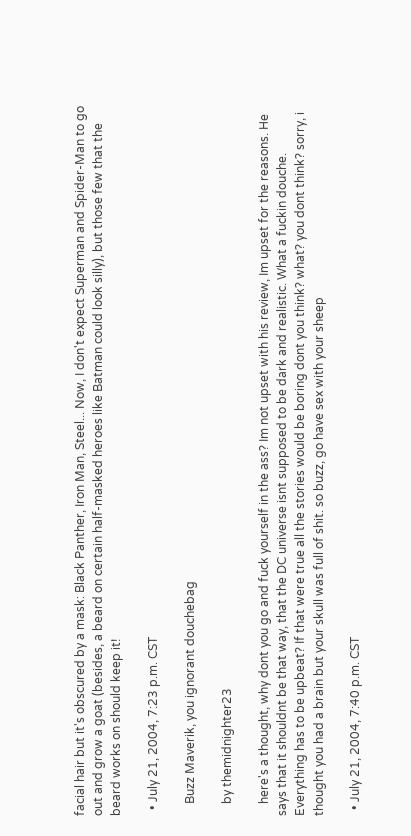facial hair but it's obscured by a mask: Black Panther, Iron Man, Steel... Now, I don't expect Superman and Spider-Man to go out and grow a goat (besides, a beard on certain half-masked heroes like Batman could look silly), but those few that the beard works on should keep it!

  • July 21, 2004, 7:23 p.m. CST

    Buzz Maverik, you ignorant douchebag

    by themidnighter23

    here's a thought, why dont you go and fuck yourself in the ass? Im not upset with his review, Im upset for the reasons. He says that it shouldnt be that way, that the DC universe isnt supposed to be dark and realistic. What a fuckin douche. Everything has to be upbeat? If that were true all the stories would be boring dont you think? what? you dont think? sorry, i thought you had a brain but your skull was full of shit. so buzz, go have sex with your sheep

  • July 21, 2004, 7:40 p.m. CST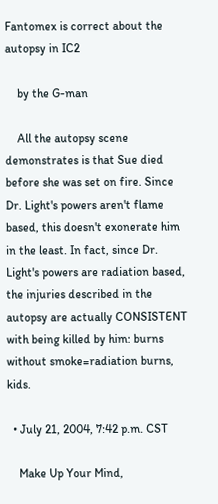Fantomex is correct about the autopsy in IC2

    by the G-man

    All the autopsy scene demonstrates is that Sue died before she was set on fire. Since Dr. Light's powers aren't flame based, this doesn't exonerate him in the least. In fact, since Dr. Light's powers are radiation based, the injuries described in the autopsy are actually CONSISTENT with being killed by him: burns without smoke=radiation burns, kids.

  • July 21, 2004, 7:42 p.m. CST

    Make Up Your Mind,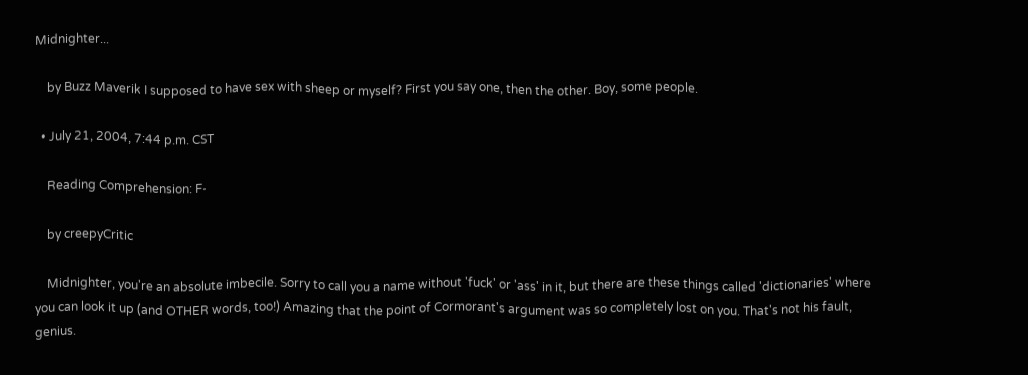Midnighter...

    by Buzz Maverik I supposed to have sex with sheep or myself? First you say one, then the other. Boy, some people.

  • July 21, 2004, 7:44 p.m. CST

    Reading Comprehension: F-

    by creepyCritic

    Midnighter, you're an absolute imbecile. Sorry to call you a name without 'fuck' or 'ass' in it, but there are these things called 'dictionaries' where you can look it up (and OTHER words, too!) Amazing that the point of Cormorant's argument was so completely lost on you. That's not his fault, genius.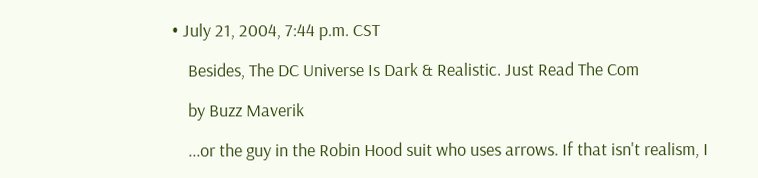• July 21, 2004, 7:44 p.m. CST

    Besides, The DC Universe Is Dark & Realistic. Just Read The Com

    by Buzz Maverik

    ...or the guy in the Robin Hood suit who uses arrows. If that isn't realism, I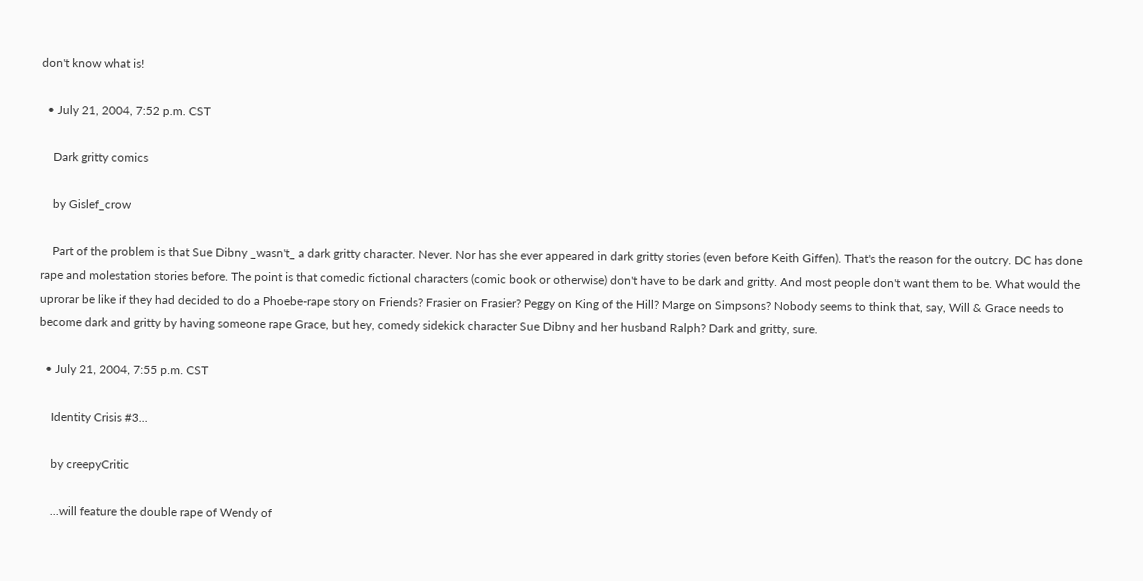don't know what is!

  • July 21, 2004, 7:52 p.m. CST

    Dark gritty comics

    by Gislef_crow

    Part of the problem is that Sue Dibny _wasn't_ a dark gritty character. Never. Nor has she ever appeared in dark gritty stories (even before Keith Giffen). That's the reason for the outcry. DC has done rape and molestation stories before. The point is that comedic fictional characters (comic book or otherwise) don't have to be dark and gritty. And most people don't want them to be. What would the uprorar be like if they had decided to do a Phoebe-rape story on Friends? Frasier on Frasier? Peggy on King of the Hill? Marge on Simpsons? Nobody seems to think that, say, Will & Grace needs to become dark and gritty by having someone rape Grace, but hey, comedy sidekick character Sue Dibny and her husband Ralph? Dark and gritty, sure.

  • July 21, 2004, 7:55 p.m. CST

    Identity Crisis #3...

    by creepyCritic

    ...will feature the double rape of Wendy of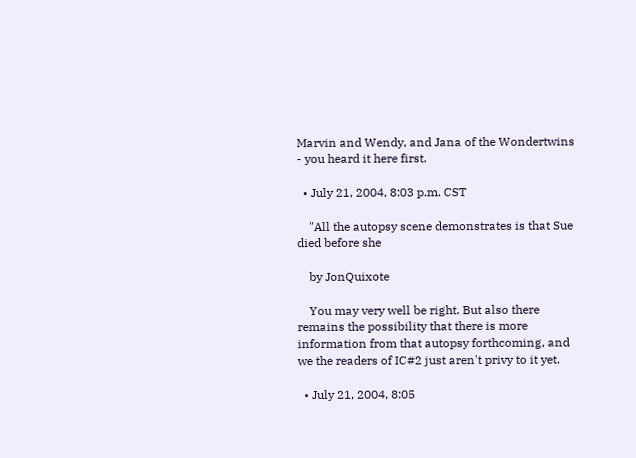Marvin and Wendy, and Jana of the Wondertwins - you heard it here first.

  • July 21, 2004, 8:03 p.m. CST

    "All the autopsy scene demonstrates is that Sue died before she

    by JonQuixote

    You may very well be right. But also there remains the possibility that there is more information from that autopsy forthcoming, and we the readers of IC#2 just aren't privy to it yet.

  • July 21, 2004, 8:05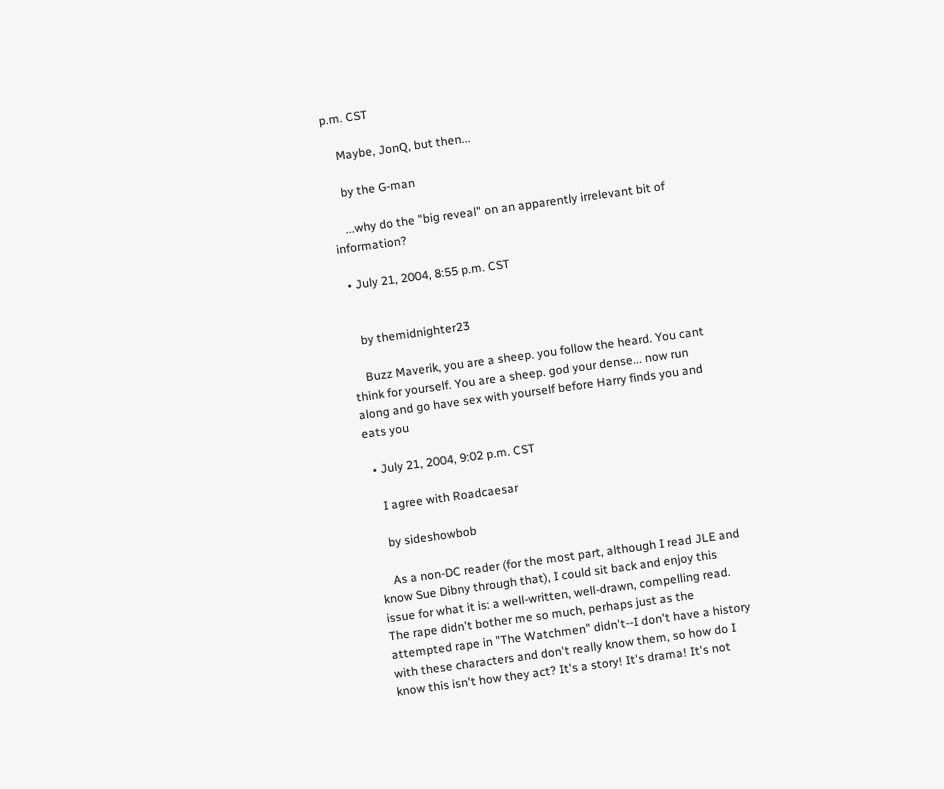p.m. CST

    Maybe, JonQ, but then...

    by the G-man

    ...why do the "big reveal" on an apparently irrelevant bit of information?

  • July 21, 2004, 8:55 p.m. CST


    by themidnighter23

    Buzz Maverik, you are a sheep. you follow the heard. You cant think for yourself. You are a sheep. god your dense... now run along and go have sex with yourself before Harry finds you and eats you

  • July 21, 2004, 9:02 p.m. CST

    I agree with Roadcaesar

    by sideshowbob

    As a non-DC reader (for the most part, although I read JLE and know Sue Dibny through that), I could sit back and enjoy this issue for what it is: a well-written, well-drawn, compelling read. The rape didn't bother me so much, perhaps just as the attempted rape in "The Watchmen" didn't--I don't have a history with these characters and don't really know them, so how do I know this isn't how they act? It's a story! It's drama! It's not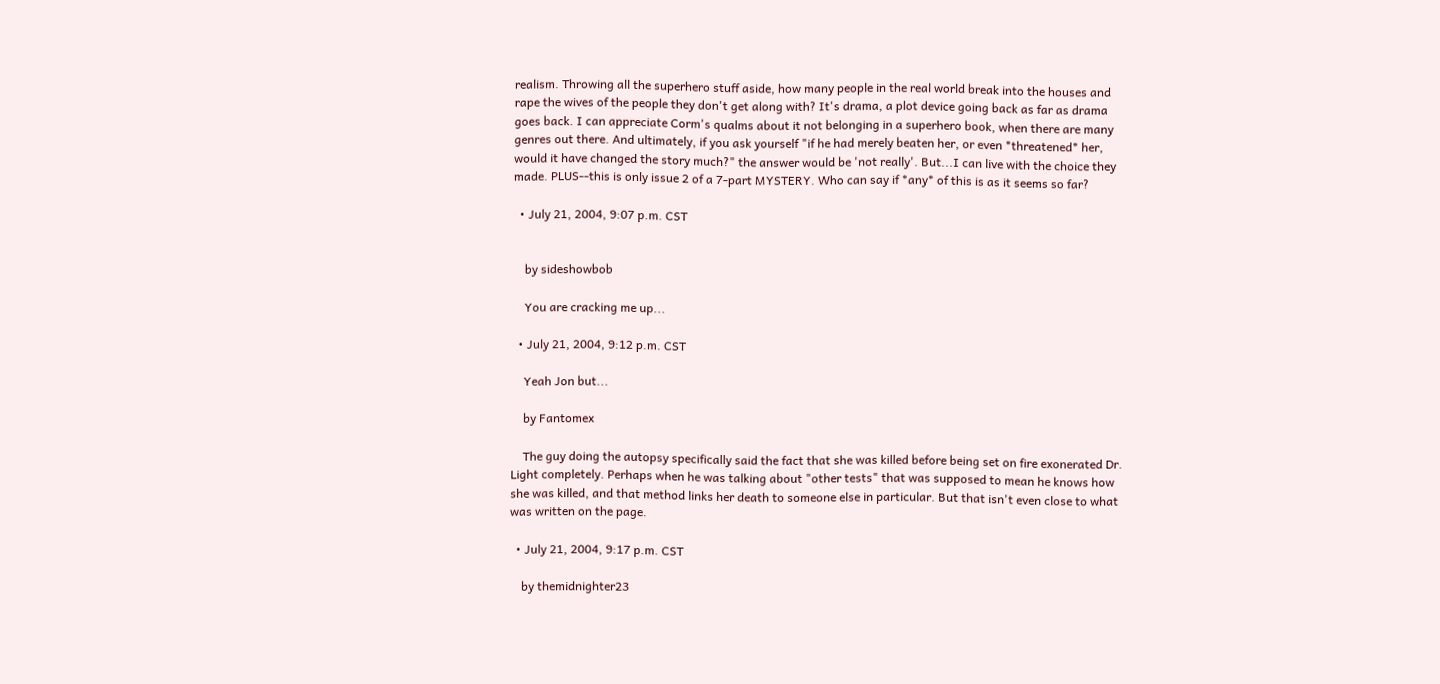realism. Throwing all the superhero stuff aside, how many people in the real world break into the houses and rape the wives of the people they don't get along with? It's drama, a plot device going back as far as drama goes back. I can appreciate Corm's qualms about it not belonging in a superhero book, when there are many genres out there. And ultimately, if you ask yourself "if he had merely beaten her, or even *threatened* her, would it have changed the story much?" the answer would be 'not really'. But...I can live with the choice they made. PLUS--this is only issue 2 of a 7-part MYSTERY. Who can say if *any* of this is as it seems so far?

  • July 21, 2004, 9:07 p.m. CST


    by sideshowbob

    You are cracking me up...

  • July 21, 2004, 9:12 p.m. CST

    Yeah Jon but...

    by Fantomex

    The guy doing the autopsy specifically said the fact that she was killed before being set on fire exonerated Dr. Light completely. Perhaps when he was talking about "other tests" that was supposed to mean he knows how she was killed, and that method links her death to someone else in particular. But that isn't even close to what was written on the page.

  • July 21, 2004, 9:17 p.m. CST

    by themidnighter23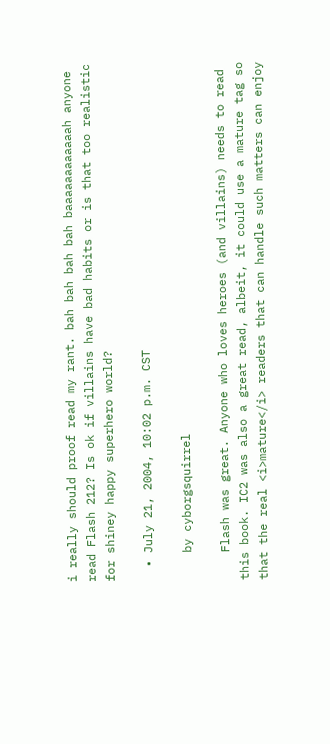i really should proof read my rant. bah bah bah bah baaaaaaaaaaaah anyone read Flash 212? Is ok if villains have bad habits or is that too realistic for shiney happy superhero world?

  • July 21, 2004, 10:02 p.m. CST

    by cyborgsquirrel

    Flash was great. Anyone who loves heroes (and villains) needs to read this book. IC2 was also a great read, albeit, it could use a mature tag so that the real <i>mature</i> readers that can handle such matters can enjoy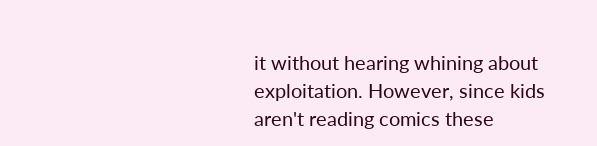it without hearing whining about exploitation. However, since kids aren't reading comics these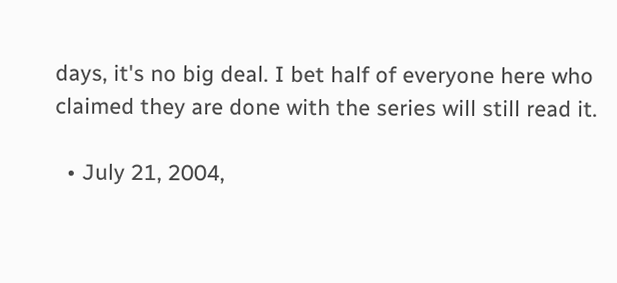days, it's no big deal. I bet half of everyone here who claimed they are done with the series will still read it.

  • July 21, 2004,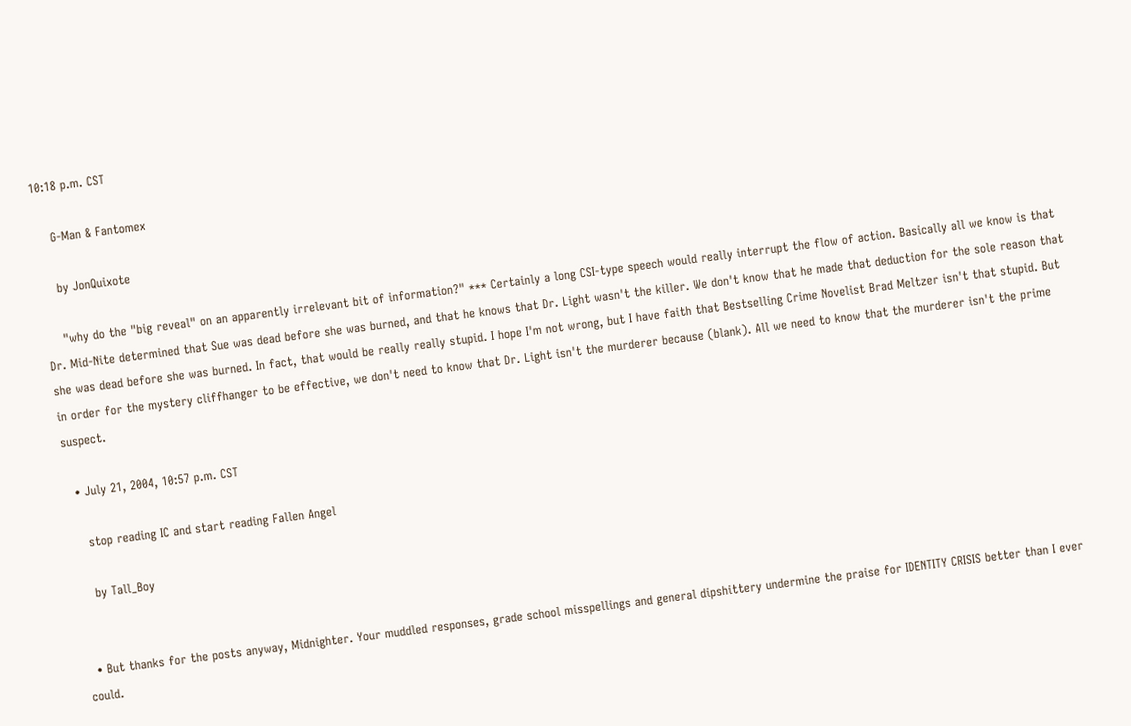10:18 p.m. CST

    G-Man & Fantomex

    by JonQuixote

    "why do the "big reveal" on an apparently irrelevant bit of information?" *** Certainly a long CSI-type speech would really interrupt the flow of action. Basically all we know is that Dr. Mid-Nite determined that Sue was dead before she was burned, and that he knows that Dr. Light wasn't the killer. We don't know that he made that deduction for the sole reason that she was dead before she was burned. In fact, that would be really really stupid. I hope I'm not wrong, but I have faith that Bestselling Crime Novelist Brad Meltzer isn't that stupid. But in order for the mystery cliffhanger to be effective, we don't need to know that Dr. Light isn't the murderer because (blank). All we need to know that the murderer isn't the prime suspect.

  • July 21, 2004, 10:57 p.m. CST

    stop reading IC and start reading Fallen Angel

    by Tall_Boy


  • But thanks for the posts anyway, Midnighter. Your muddled responses, grade school misspellings and general dipshittery undermine the praise for IDENTITY CRISIS better than I ever could.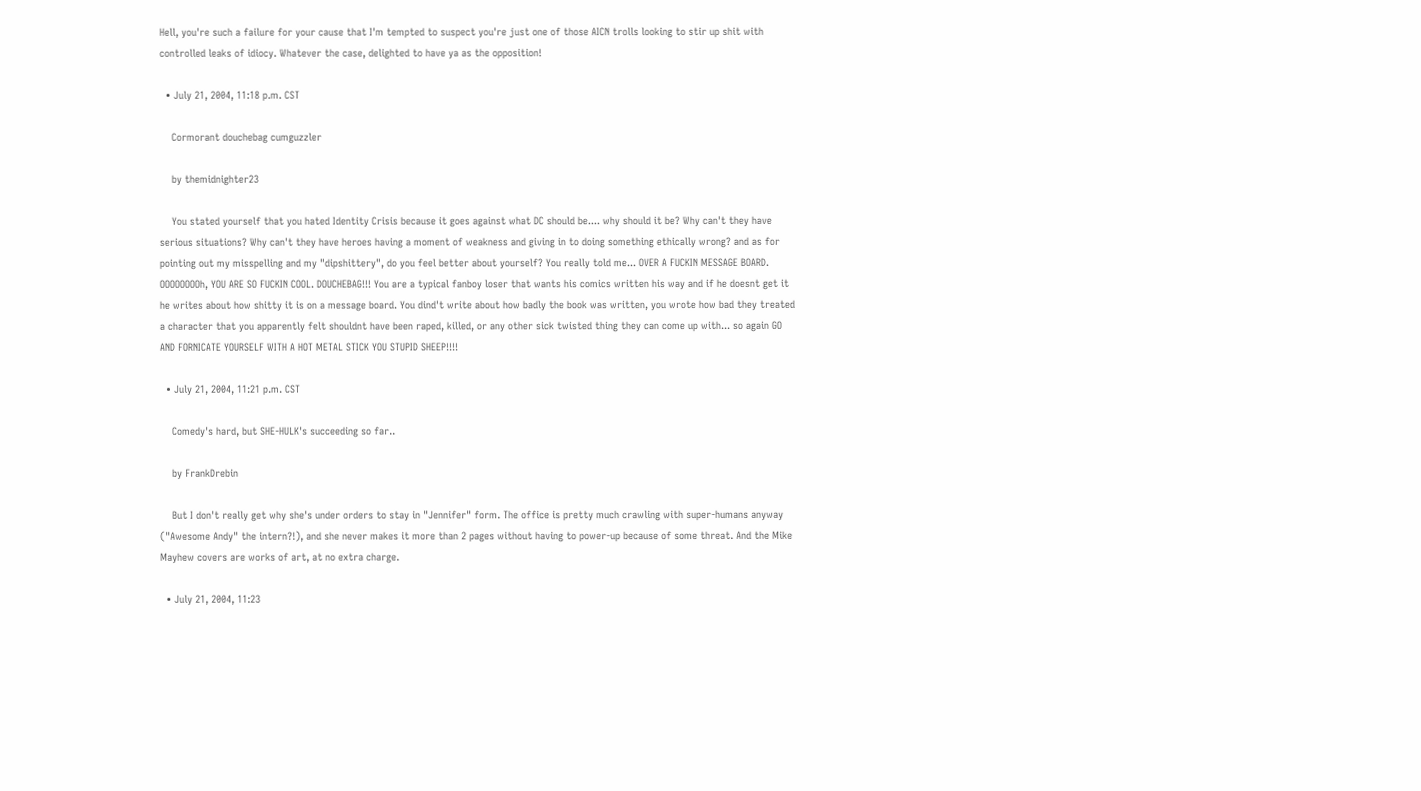Hell, you're such a failure for your cause that I'm tempted to suspect you're just one of those AICN trolls looking to stir up shit with controlled leaks of idiocy. Whatever the case, delighted to have ya as the opposition!

  • July 21, 2004, 11:18 p.m. CST

    Cormorant douchebag cumguzzler

    by themidnighter23

    You stated yourself that you hated Identity Crisis because it goes against what DC should be.... why should it be? Why can't they have serious situations? Why can't they have heroes having a moment of weakness and giving in to doing something ethically wrong? and as for pointing out my misspelling and my "dipshittery", do you feel better about yourself? You really told me... OVER A FUCKIN MESSAGE BOARD. OOOOOOOOh, YOU ARE SO FUCKIN COOL. DOUCHEBAG!!! You are a typical fanboy loser that wants his comics written his way and if he doesnt get it he writes about how shitty it is on a message board. You dind't write about how badly the book was written, you wrote how bad they treated a character that you apparently felt shouldnt have been raped, killed, or any other sick twisted thing they can come up with... so again GO AND FORNICATE YOURSELF WITH A HOT METAL STICK YOU STUPID SHEEP!!!!

  • July 21, 2004, 11:21 p.m. CST

    Comedy's hard, but SHE-HULK's succeeding so far..

    by FrankDrebin

    But I don't really get why she's under orders to stay in "Jennifer" form. The office is pretty much crawling with super-humans anyway ("Awesome Andy" the intern?!), and she never makes it more than 2 pages without having to power-up because of some threat. And the Mike Mayhew covers are works of art, at no extra charge.

  • July 21, 2004, 11:23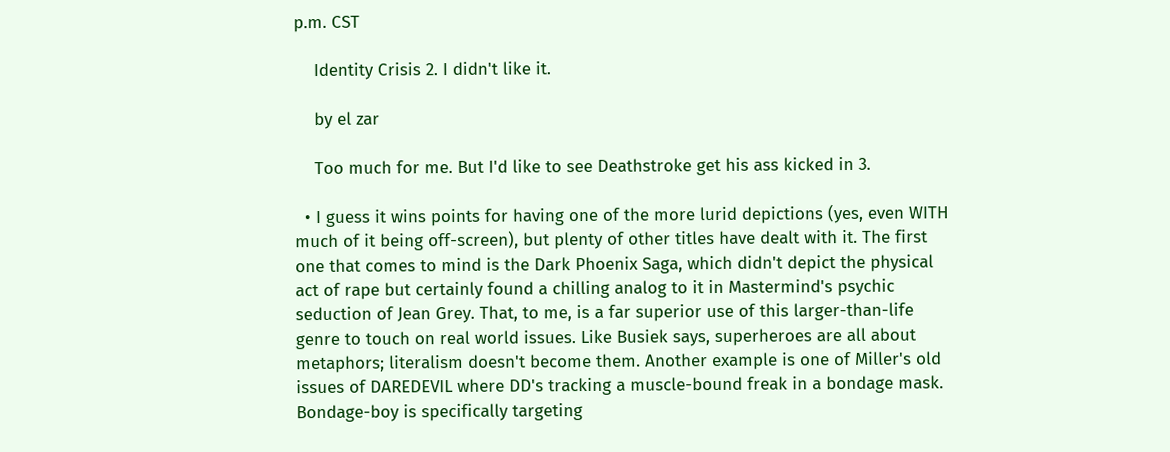p.m. CST

    Identity Crisis 2. I didn't like it.

    by el zar

    Too much for me. But I'd like to see Deathstroke get his ass kicked in 3.

  • I guess it wins points for having one of the more lurid depictions (yes, even WITH much of it being off-screen), but plenty of other titles have dealt with it. The first one that comes to mind is the Dark Phoenix Saga, which didn't depict the physical act of rape but certainly found a chilling analog to it in Mastermind's psychic seduction of Jean Grey. That, to me, is a far superior use of this larger-than-life genre to touch on real world issues. Like Busiek says, superheroes are all about metaphors; literalism doesn't become them. Another example is one of Miller's old issues of DAREDEVIL where DD's tracking a muscle-bound freak in a bondage mask. Bondage-boy is specifically targeting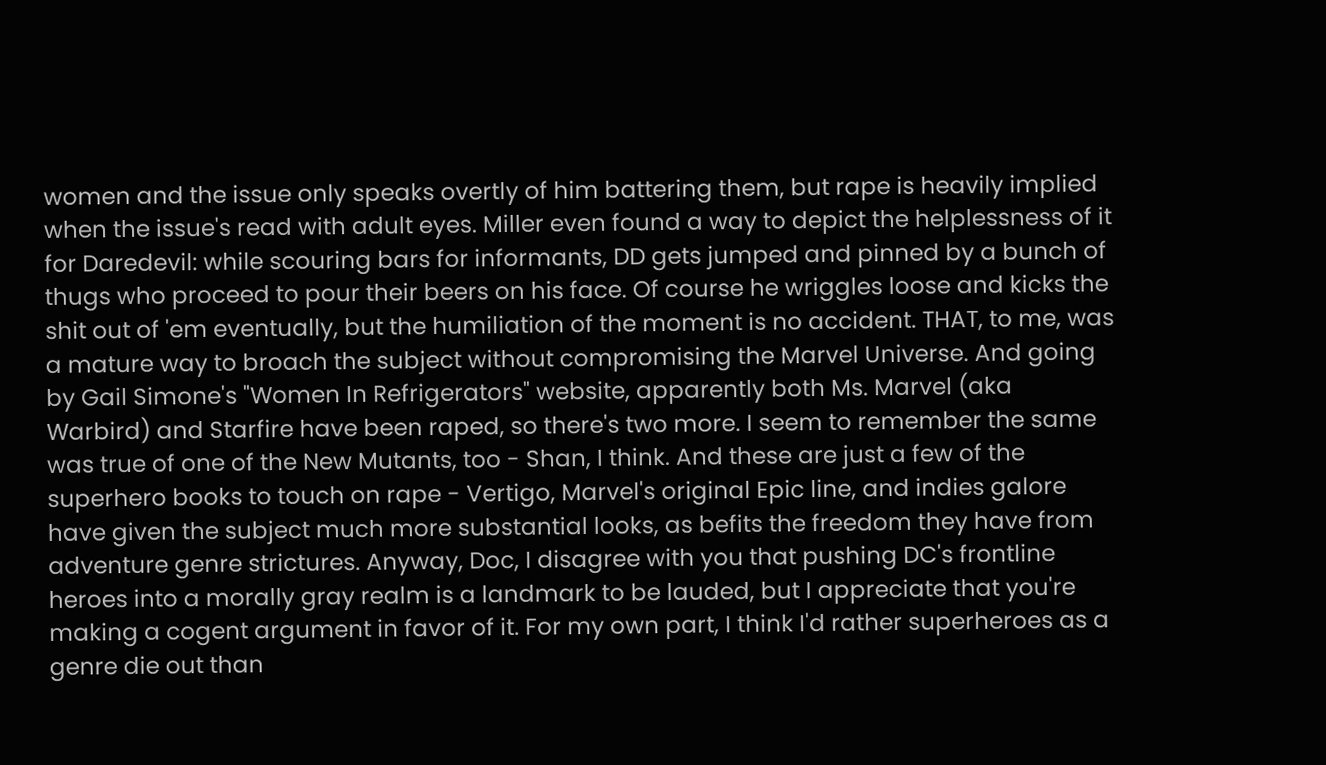women and the issue only speaks overtly of him battering them, but rape is heavily implied when the issue's read with adult eyes. Miller even found a way to depict the helplessness of it for Daredevil: while scouring bars for informants, DD gets jumped and pinned by a bunch of thugs who proceed to pour their beers on his face. Of course he wriggles loose and kicks the shit out of 'em eventually, but the humiliation of the moment is no accident. THAT, to me, was a mature way to broach the subject without compromising the Marvel Universe. And going by Gail Simone's "Women In Refrigerators" website, apparently both Ms. Marvel (aka Warbird) and Starfire have been raped, so there's two more. I seem to remember the same was true of one of the New Mutants, too - Shan, I think. And these are just a few of the superhero books to touch on rape - Vertigo, Marvel's original Epic line, and indies galore have given the subject much more substantial looks, as befits the freedom they have from adventure genre strictures. Anyway, Doc, I disagree with you that pushing DC's frontline heroes into a morally gray realm is a landmark to be lauded, but I appreciate that you're making a cogent argument in favor of it. For my own part, I think I'd rather superheroes as a genre die out than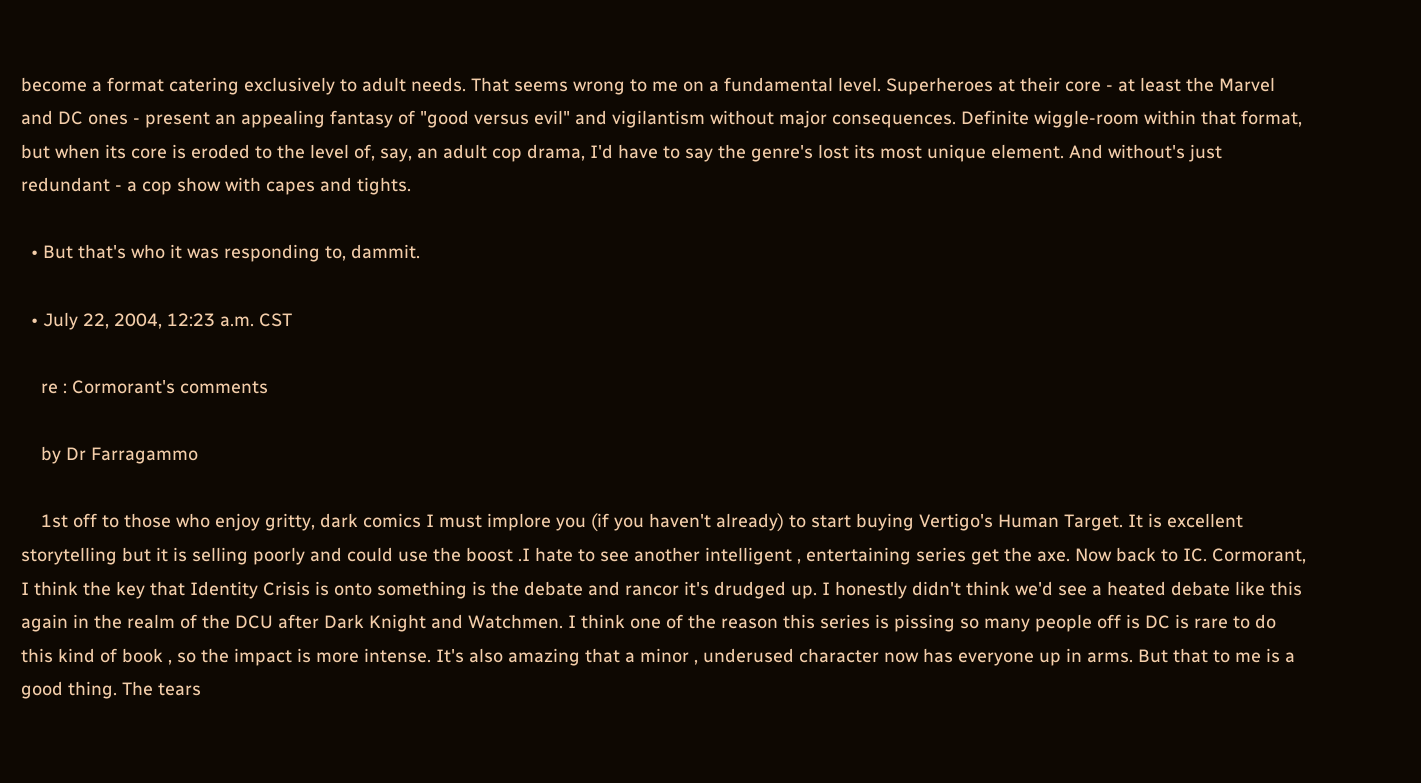become a format catering exclusively to adult needs. That seems wrong to me on a fundamental level. Superheroes at their core - at least the Marvel and DC ones - present an appealing fantasy of "good versus evil" and vigilantism without major consequences. Definite wiggle-room within that format, but when its core is eroded to the level of, say, an adult cop drama, I'd have to say the genre's lost its most unique element. And without's just redundant - a cop show with capes and tights.

  • But that's who it was responding to, dammit.

  • July 22, 2004, 12:23 a.m. CST

    re : Cormorant's comments

    by Dr Farragammo

    1st off to those who enjoy gritty, dark comics I must implore you (if you haven't already) to start buying Vertigo's Human Target. It is excellent storytelling but it is selling poorly and could use the boost .I hate to see another intelligent , entertaining series get the axe. Now back to IC. Cormorant, I think the key that Identity Crisis is onto something is the debate and rancor it's drudged up. I honestly didn't think we'd see a heated debate like this again in the realm of the DCU after Dark Knight and Watchmen. I think one of the reason this series is pissing so many people off is DC is rare to do this kind of book , so the impact is more intense. It's also amazing that a minor , underused character now has everyone up in arms. But that to me is a good thing. The tears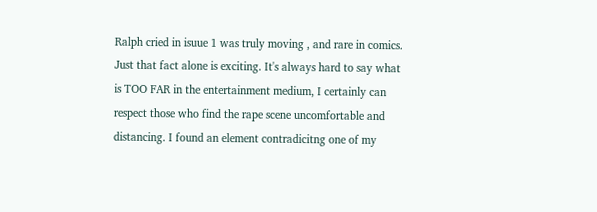Ralph cried in isuue 1 was truly moving , and rare in comics. Just that fact alone is exciting. It's always hard to say what is TOO FAR in the entertainment medium, I certainly can respect those who find the rape scene uncomfortable and distancing. I found an element contradicitng one of my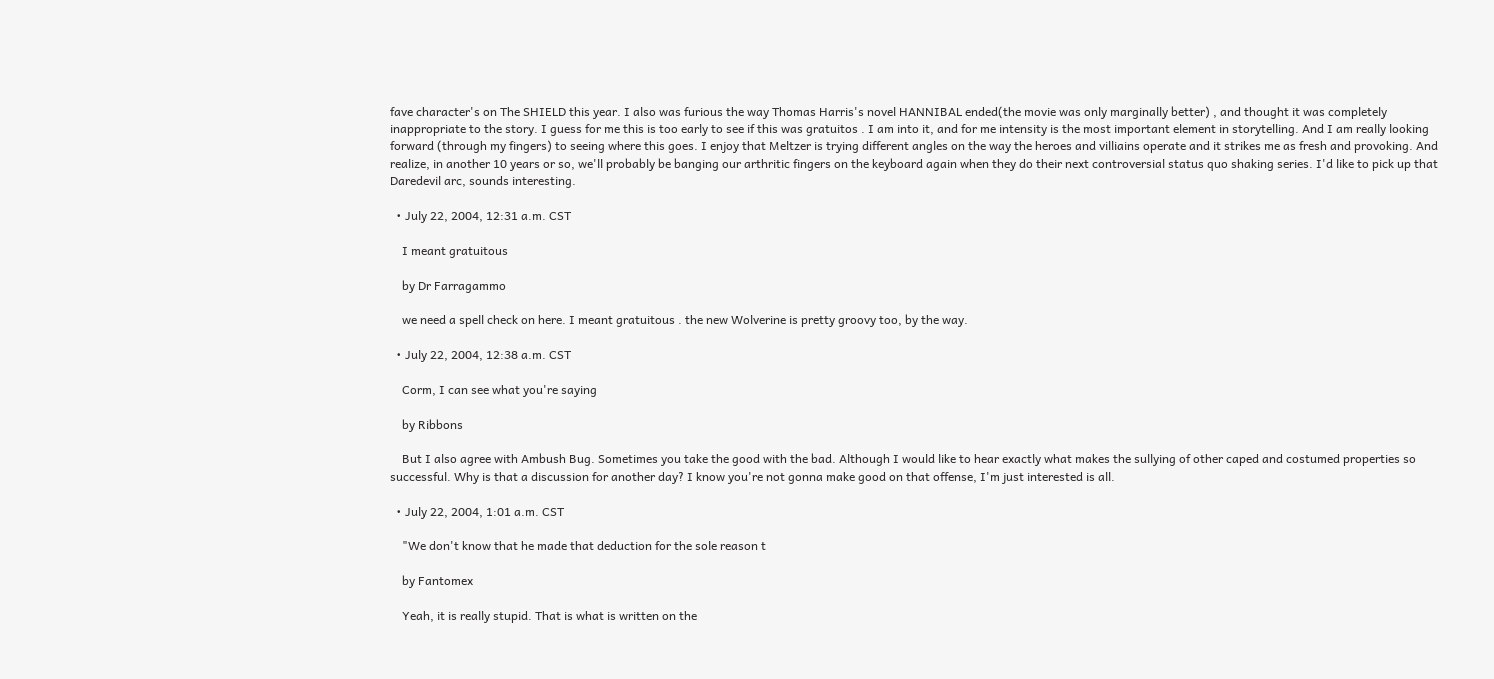fave character's on The SHIELD this year. I also was furious the way Thomas Harris's novel HANNIBAL ended(the movie was only marginally better) , and thought it was completely inappropriate to the story. I guess for me this is too early to see if this was gratuitos . I am into it, and for me intensity is the most important element in storytelling. And I am really looking forward (through my fingers) to seeing where this goes. I enjoy that Meltzer is trying different angles on the way the heroes and villiains operate and it strikes me as fresh and provoking. And realize, in another 10 years or so, we'll probably be banging our arthritic fingers on the keyboard again when they do their next controversial status quo shaking series. I'd like to pick up that Daredevil arc, sounds interesting.

  • July 22, 2004, 12:31 a.m. CST

    I meant gratuitous

    by Dr Farragammo

    we need a spell check on here. I meant gratuitous . the new Wolverine is pretty groovy too, by the way.

  • July 22, 2004, 12:38 a.m. CST

    Corm, I can see what you're saying

    by Ribbons

    But I also agree with Ambush Bug. Sometimes you take the good with the bad. Although I would like to hear exactly what makes the sullying of other caped and costumed properties so successful. Why is that a discussion for another day? I know you're not gonna make good on that offense, I'm just interested is all.

  • July 22, 2004, 1:01 a.m. CST

    "We don't know that he made that deduction for the sole reason t

    by Fantomex

    Yeah, it is really stupid. That is what is written on the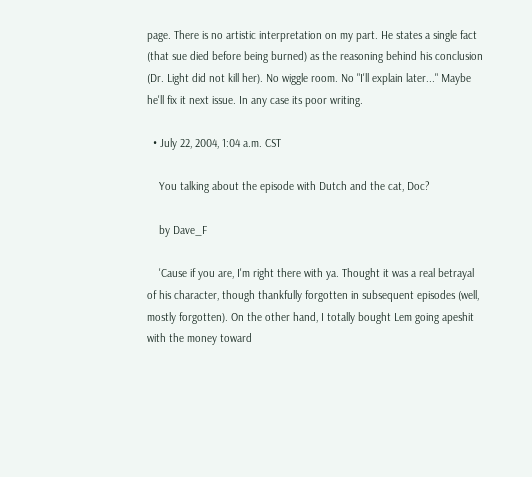page. There is no artistic interpretation on my part. He states a single fact (that sue died before being burned) as the reasoning behind his conclusion (Dr. Light did not kill her). No wiggle room. No "I'll explain later..." Maybe he'll fix it next issue. In any case its poor writing.

  • July 22, 2004, 1:04 a.m. CST

    You talking about the episode with Dutch and the cat, Doc?

    by Dave_F

    'Cause if you are, I'm right there with ya. Thought it was a real betrayal of his character, though thankfully forgotten in subsequent episodes (well, mostly forgotten). On the other hand, I totally bought Lem going apeshit with the money toward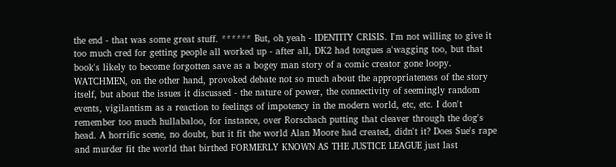the end - that was some great stuff. ****** But, oh yeah - IDENTITY CRISIS. I'm not willing to give it too much cred for getting people all worked up - after all, DK2 had tongues a'wagging too, but that book's likely to become forgotten save as a bogey man story of a comic creator gone loopy. WATCHMEN, on the other hand, provoked debate not so much about the appropriateness of the story itself, but about the issues it discussed - the nature of power, the connectivity of seemingly random events, vigilantism as a reaction to feelings of impotency in the modern world, etc, etc. I don't remember too much hullabaloo, for instance, over Rorschach putting that cleaver through the dog's head. A horrific scene, no doubt, but it fit the world Alan Moore had created, didn't it? Does Sue's rape and murder fit the world that birthed FORMERLY KNOWN AS THE JUSTICE LEAGUE just last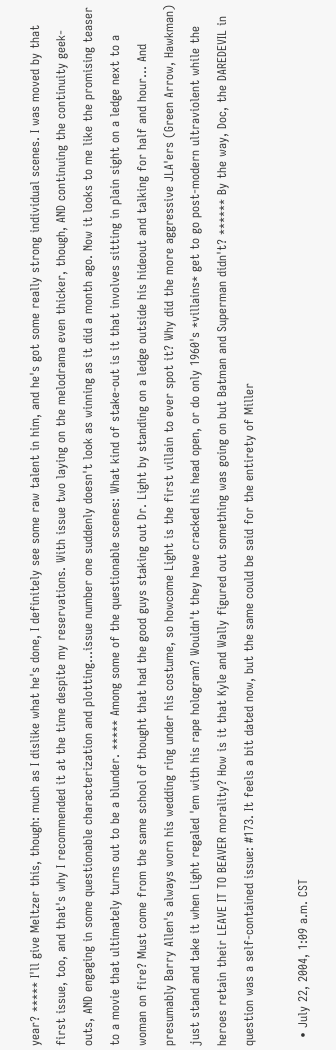year? ***** I'll give Meltzer this, though: much as I dislike what he's done, I definitely see some raw talent in him, and he's got some really strong individual scenes. I was moved by that first issue, too, and that's why I recommended it at the time despite my reservations. With issue two laying on the melodrama even thicker, though, AND continuing the continuity geek-outs, AND engaging in some questionable characterization and plotting...issue number one suddenly doesn't look as winning as it did a month ago. Now it looks to me like the promising teaser to a movie that ultimately turns out to be a blunder. ***** Among some of the questionable scenes: What kind of stake-out is it that involves sitting in plain sight on a ledge next to a woman on fire? Must come from the same school of thought that had the good guys staking out Dr. Light by standing on a ledge outside his hideout and talking for half and hour... And presumably Barry Allen's always worn his wedding ring under his costume, so howcome Light is the first villain to ever spot it? Why did the more aggressive JLA'ers (Green Arrow, Hawkman) just stand and take it when Light regaled 'em with his rape hologram? Wouldn't they have cracked his head open, or do only 1960's *villains* get to go post-modern ultraviolent while the heroes retain their LEAVE IT TO BEAVER morality? How is it that Kyle and Wally figured out something was going on but Batman and Superman didn't? ****** By the way, Doc, the DAREDEVIL in question was a self-contained issue: #173. It feels a bit dated now, but the same could be said for the entirety of Miller

  • July 22, 2004, 1:09 a.m. CST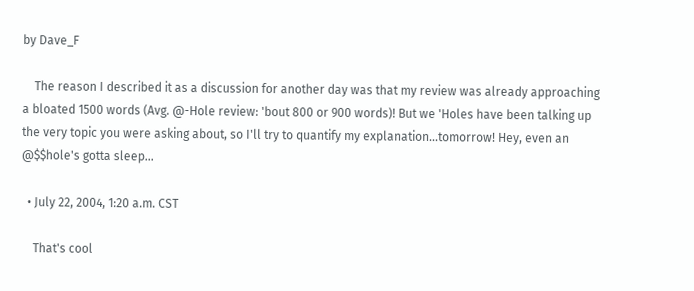by Dave_F

    The reason I described it as a discussion for another day was that my review was already approaching a bloated 1500 words (Avg. @-Hole review: 'bout 800 or 900 words)! But we 'Holes have been talking up the very topic you were asking about, so I'll try to quantify my explanation...tomorrow! Hey, even an @$$hole's gotta sleep...

  • July 22, 2004, 1:20 a.m. CST

    That's cool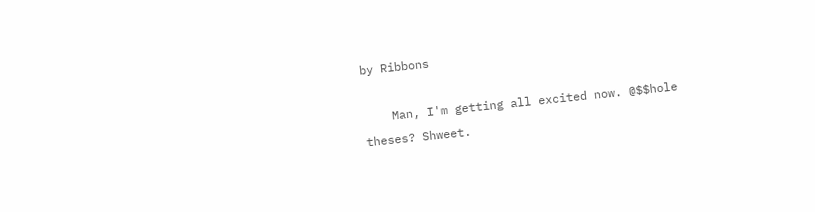by Ribbons

    Man, I'm getting all excited now. @$$hole theses? Shweet.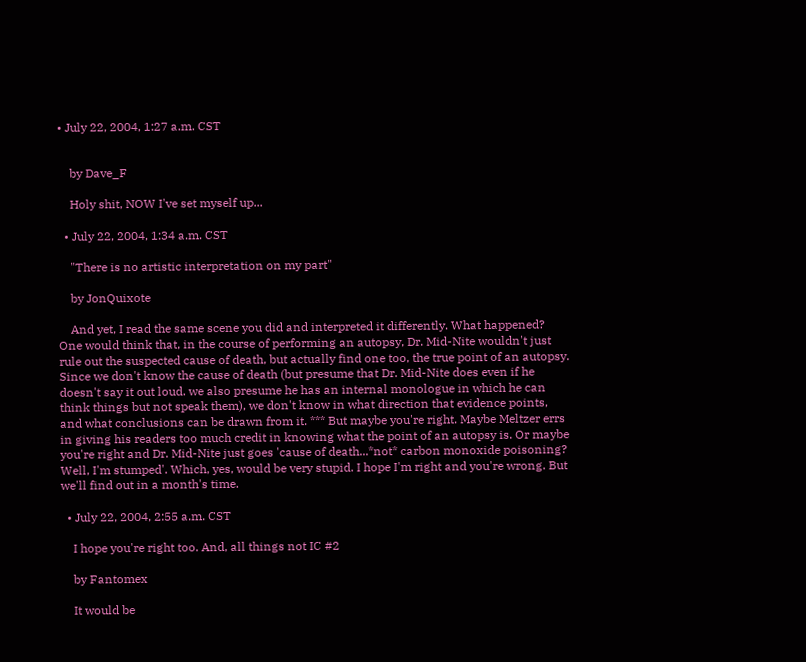• July 22, 2004, 1:27 a.m. CST


    by Dave_F

    Holy shit, NOW I've set myself up...

  • July 22, 2004, 1:34 a.m. CST

    "There is no artistic interpretation on my part"

    by JonQuixote

    And yet, I read the same scene you did and interpreted it differently. What happened? One would think that, in the course of performing an autopsy, Dr. Mid-Nite wouldn't just rule out the suspected cause of death, but actually find one too, the true point of an autopsy. Since we don't know the cause of death (but presume that Dr. Mid-Nite does even if he doesn't say it out loud. we also presume he has an internal monologue in which he can think things but not speak them), we don't know in what direction that evidence points, and what conclusions can be drawn from it. *** But maybe you're right. Maybe Meltzer errs in giving his readers too much credit in knowing what the point of an autopsy is. Or maybe you're right and Dr. Mid-Nite just goes 'cause of death...*not* carbon monoxide poisoning? Well, I'm stumped'. Which, yes, would be very stupid. I hope I'm right and you're wrong. But we'll find out in a month's time.

  • July 22, 2004, 2:55 a.m. CST

    I hope you're right too. And, all things not IC #2

    by Fantomex

    It would be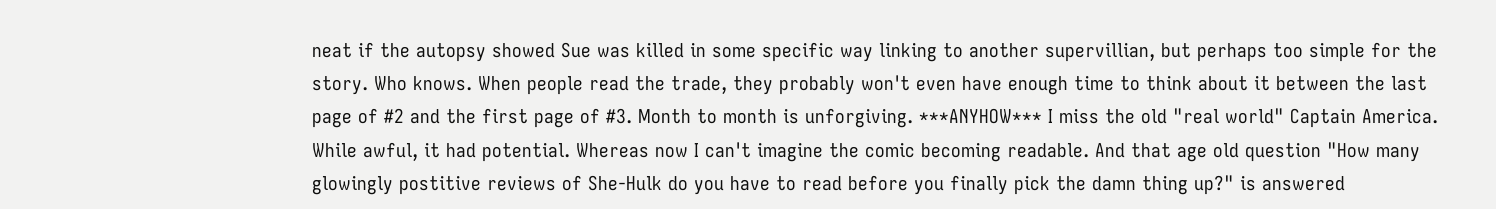neat if the autopsy showed Sue was killed in some specific way linking to another supervillian, but perhaps too simple for the story. Who knows. When people read the trade, they probably won't even have enough time to think about it between the last page of #2 and the first page of #3. Month to month is unforgiving. ***ANYHOW*** I miss the old "real world" Captain America. While awful, it had potential. Whereas now I can't imagine the comic becoming readable. And that age old question "How many glowingly postitive reviews of She-Hulk do you have to read before you finally pick the damn thing up?" is answered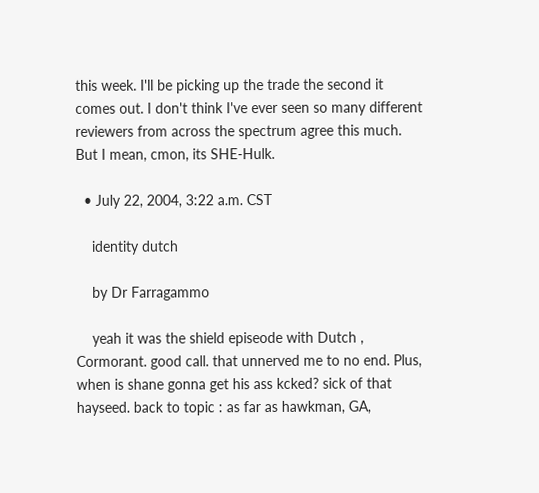this week. I'll be picking up the trade the second it comes out. I don't think I've ever seen so many different reviewers from across the spectrum agree this much. But I mean, cmon, its SHE-Hulk.

  • July 22, 2004, 3:22 a.m. CST

    identity dutch

    by Dr Farragammo

    yeah it was the shield episeode with Dutch , Cormorant. good call. that unnerved me to no end. Plus, when is shane gonna get his ass kcked? sick of that hayseed. back to topic : as far as hawkman, GA,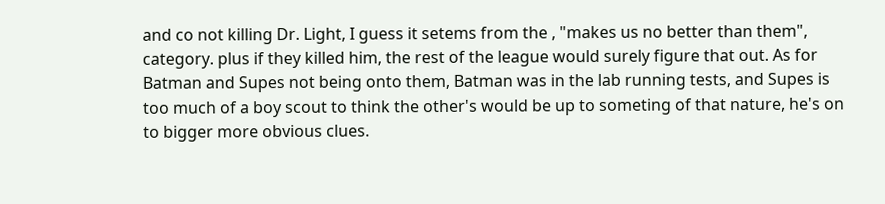and co not killing Dr. Light, I guess it setems from the , "makes us no better than them", category. plus if they killed him, the rest of the league would surely figure that out. As for Batman and Supes not being onto them, Batman was in the lab running tests, and Supes is too much of a boy scout to think the other's would be up to someting of that nature, he's on to bigger more obvious clues.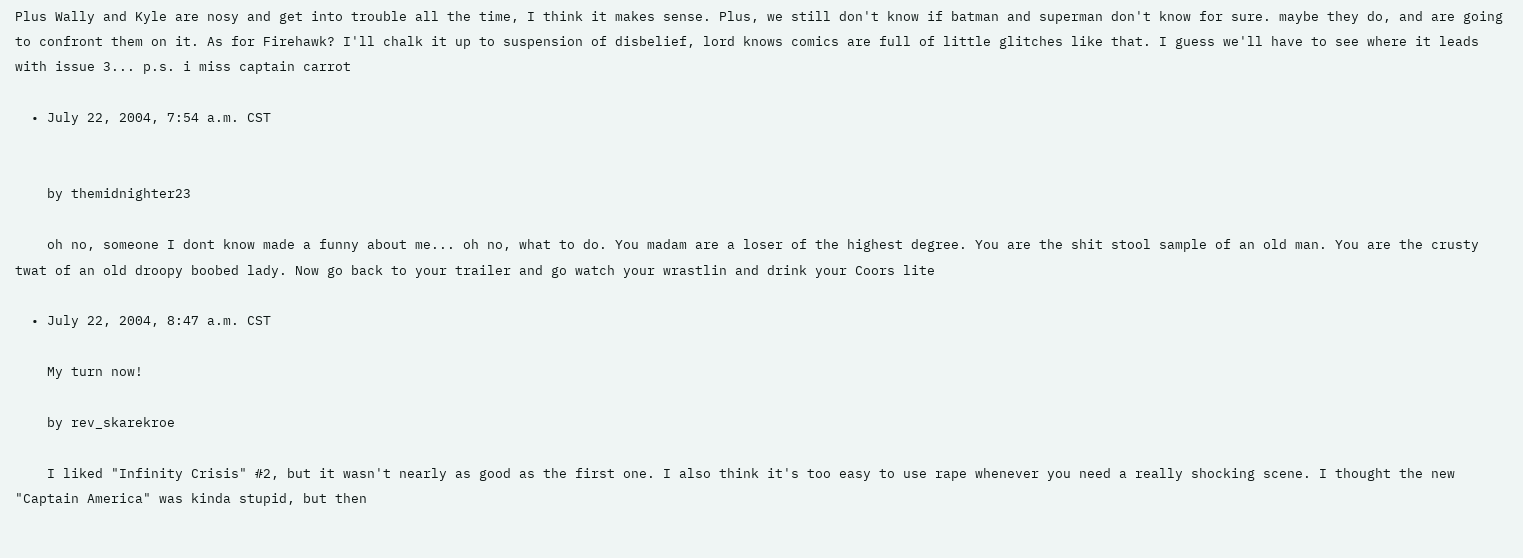Plus Wally and Kyle are nosy and get into trouble all the time, I think it makes sense. Plus, we still don't know if batman and superman don't know for sure. maybe they do, and are going to confront them on it. As for Firehawk? I'll chalk it up to suspension of disbelief, lord knows comics are full of little glitches like that. I guess we'll have to see where it leads with issue 3... p.s. i miss captain carrot

  • July 22, 2004, 7:54 a.m. CST


    by themidnighter23

    oh no, someone I dont know made a funny about me... oh no, what to do. You madam are a loser of the highest degree. You are the shit stool sample of an old man. You are the crusty twat of an old droopy boobed lady. Now go back to your trailer and go watch your wrastlin and drink your Coors lite

  • July 22, 2004, 8:47 a.m. CST

    My turn now!

    by rev_skarekroe

    I liked "Infinity Crisis" #2, but it wasn't nearly as good as the first one. I also think it's too easy to use rape whenever you need a really shocking scene. I thought the new "Captain America" was kinda stupid, but then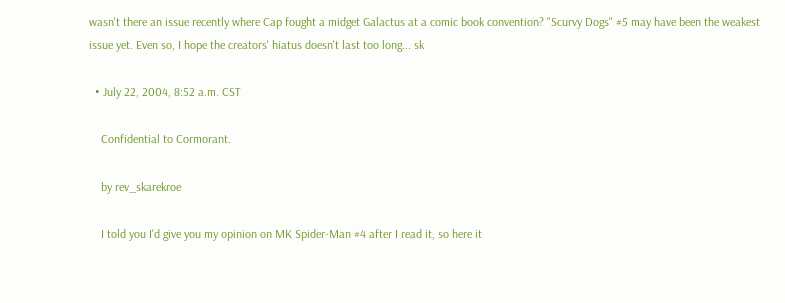wasn't there an issue recently where Cap fought a midget Galactus at a comic book convention? "Scurvy Dogs" #5 may have been the weakest issue yet. Even so, I hope the creators' hiatus doesn't last too long... sk

  • July 22, 2004, 8:52 a.m. CST

    Confidential to Cormorant.

    by rev_skarekroe

    I told you I'd give you my opinion on MK Spider-Man #4 after I read it, so here it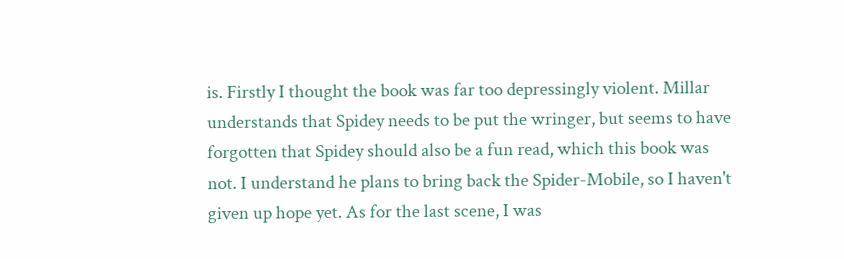is. Firstly I thought the book was far too depressingly violent. Millar understands that Spidey needs to be put the wringer, but seems to have forgotten that Spidey should also be a fun read, which this book was not. I understand he plans to bring back the Spider-Mobile, so I haven't given up hope yet. As for the last scene, I was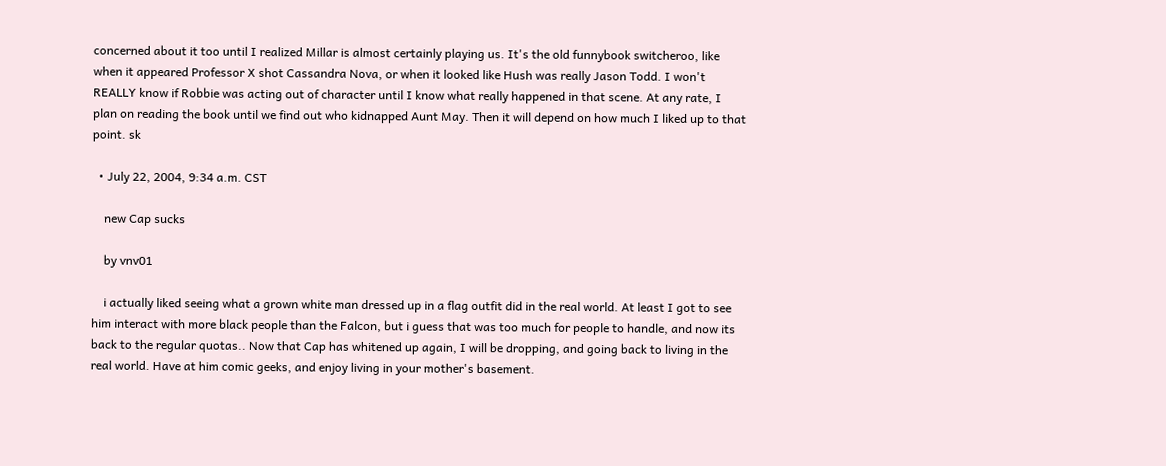concerned about it too until I realized Millar is almost certainly playing us. It's the old funnybook switcheroo, like when it appeared Professor X shot Cassandra Nova, or when it looked like Hush was really Jason Todd. I won't REALLY know if Robbie was acting out of character until I know what really happened in that scene. At any rate, I plan on reading the book until we find out who kidnapped Aunt May. Then it will depend on how much I liked up to that point. sk

  • July 22, 2004, 9:34 a.m. CST

    new Cap sucks

    by vnv01

    i actually liked seeing what a grown white man dressed up in a flag outfit did in the real world. At least I got to see him interact with more black people than the Falcon, but i guess that was too much for people to handle, and now its back to the regular quotas.. Now that Cap has whitened up again, I will be dropping, and going back to living in the real world. Have at him comic geeks, and enjoy living in your mother's basement.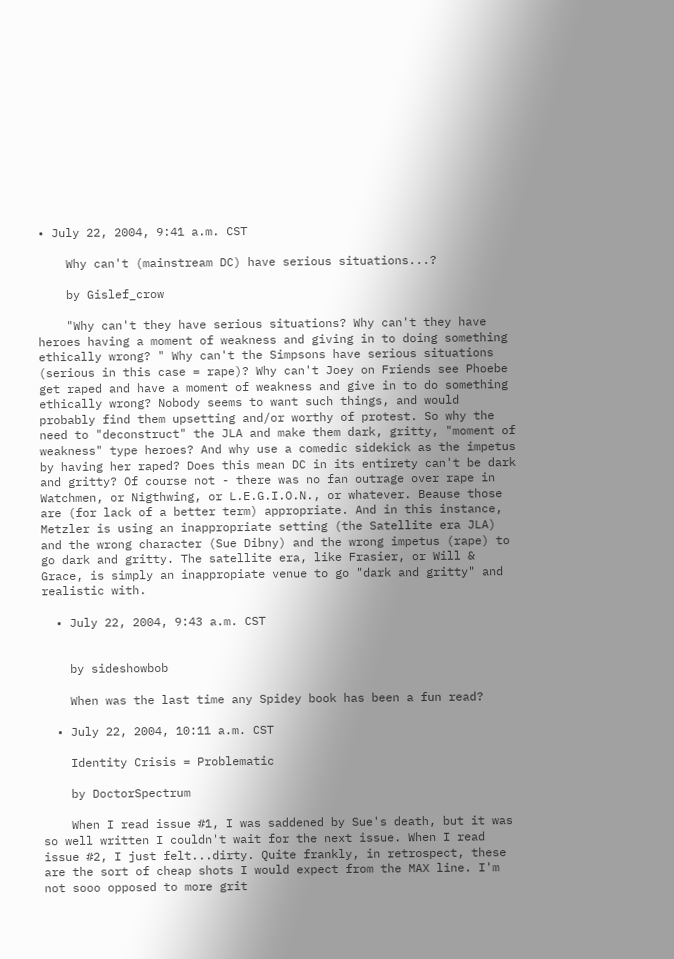• July 22, 2004, 9:41 a.m. CST

    Why can't (mainstream DC) have serious situations...?

    by Gislef_crow

    "Why can't they have serious situations? Why can't they have heroes having a moment of weakness and giving in to doing something ethically wrong? " Why can't the Simpsons have serious situations (serious in this case = rape)? Why can't Joey on Friends see Phoebe get raped and have a moment of weakness and give in to do something ethically wrong? Nobody seems to want such things, and would probably find them upsetting and/or worthy of protest. So why the need to "deconstruct" the JLA and make them dark, gritty, "moment of weakness" type heroes? And why use a comedic sidekick as the impetus by having her raped? Does this mean DC in its entirety can't be dark and gritty? Of course not - there was no fan outrage over rape in Watchmen, or Nigthwing, or L.E.G.I.O.N., or whatever. Beause those are (for lack of a better term) appropriate. And in this instance, Metzler is using an inappropriate setting (the Satellite era JLA) and the wrong character (Sue Dibny) and the wrong impetus (rape) to go dark and gritty. The satellite era, like Frasier, or Will & Grace, is simply an inappropiate venue to go "dark and gritty" and realistic with.

  • July 22, 2004, 9:43 a.m. CST


    by sideshowbob

    When was the last time any Spidey book has been a fun read?

  • July 22, 2004, 10:11 a.m. CST

    Identity Crisis = Problematic

    by DoctorSpectrum

    When I read issue #1, I was saddened by Sue's death, but it was so well written I couldn't wait for the next issue. When I read issue #2, I just felt...dirty. Quite frankly, in retrospect, these are the sort of cheap shots I would expect from the MAX line. I'm not sooo opposed to more grit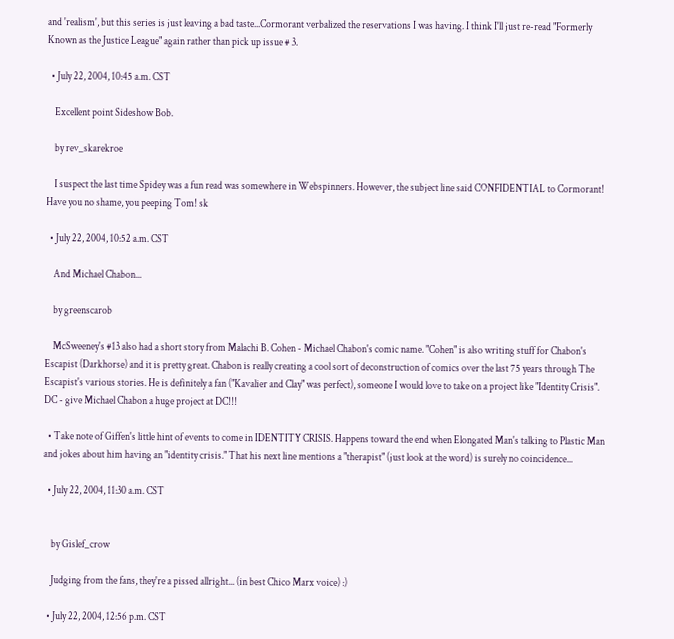and 'realism', but this series is just leaving a bad taste...Cormorant verbalized the reservations I was having. I think I'll just re-read "Formerly Known as the Justice League" again rather than pick up issue # 3.

  • July 22, 2004, 10:45 a.m. CST

    Excellent point Sideshow Bob.

    by rev_skarekroe

    I suspect the last time Spidey was a fun read was somewhere in Webspinners. However, the subject line said CONFIDENTIAL to Cormorant! Have you no shame, you peeping Tom! sk

  • July 22, 2004, 10:52 a.m. CST

    And Michael Chabon...

    by greenscarob

    McSweeney's #13 also had a short story from Malachi B. Cohen - Michael Chabon's comic name. "Cohen" is also writing stuff for Chabon's Escapist (Darkhorse) and it is pretty great. Chabon is really creating a cool sort of deconstruction of comics over the last 75 years through The Escapist's various stories. He is definitely a fan ("Kavalier and Clay" was perfect), someone I would love to take on a project like "Identity Crisis". DC - give Michael Chabon a huge project at DC!!!

  • Take note of Giffen's little hint of events to come in IDENTITY CRISIS. Happens toward the end when Elongated Man's talking to Plastic Man and jokes about him having an "identity crisis." That his next line mentions a "therapist" (just look at the word) is surely no coincidence...

  • July 22, 2004, 11:30 a.m. CST


    by Gislef_crow

    Judging from the fans, they're a pissed allright... (in best Chico Marx voice) :)

  • July 22, 2004, 12:56 p.m. CST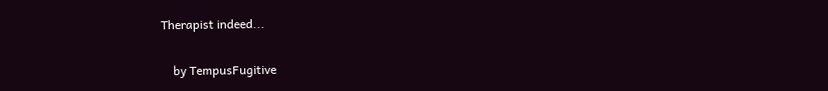Therapist indeed...

    by TempusFugitive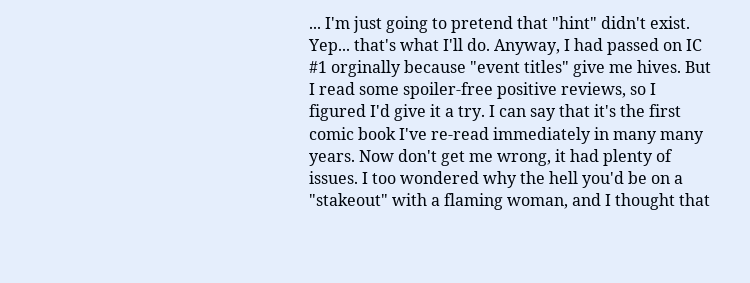... I'm just going to pretend that "hint" didn't exist. Yep... that's what I'll do. Anyway, I had passed on IC #1 orginally because "event titles" give me hives. But I read some spoiler-free positive reviews, so I figured I'd give it a try. I can say that it's the first comic book I've re-read immediately in many many years. Now don't get me wrong, it had plenty of issues. I too wondered why the hell you'd be on a "stakeout" with a flaming woman, and I thought that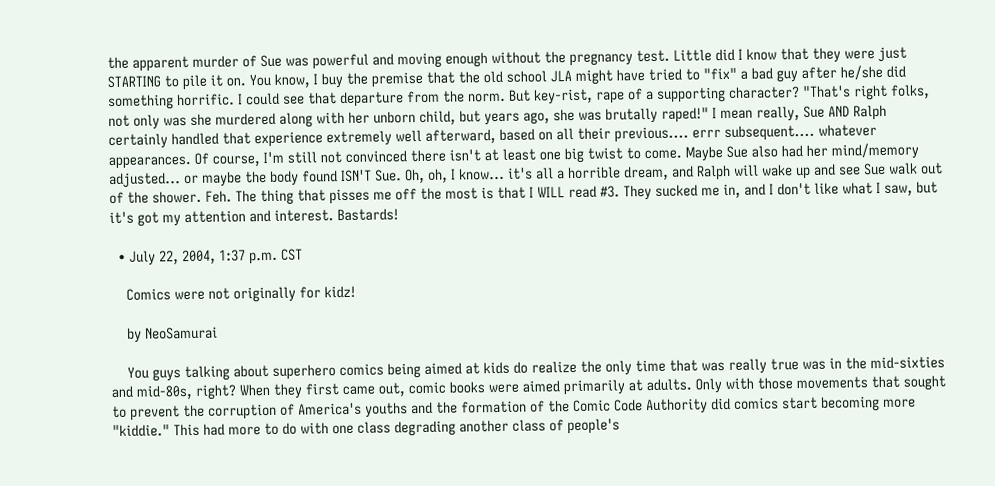the apparent murder of Sue was powerful and moving enough without the pregnancy test. Little did I know that they were just STARTING to pile it on. You know, I buy the premise that the old school JLA might have tried to "fix" a bad guy after he/she did something horrific. I could see that departure from the norm. But key-rist, rape of a supporting character? "That's right folks, not only was she murdered along with her unborn child, but years ago, she was brutally raped!" I mean really, Sue AND Ralph certainly handled that experience extremely well afterward, based on all their previous.... errr subsequent.... whatever appearances. Of course, I'm still not convinced there isn't at least one big twist to come. Maybe Sue also had her mind/memory adjusted... or maybe the body found ISN'T Sue. Oh, oh, I know... it's all a horrible dream, and Ralph will wake up and see Sue walk out of the shower. Feh. The thing that pisses me off the most is that I WILL read #3. They sucked me in, and I don't like what I saw, but it's got my attention and interest. Bastards!

  • July 22, 2004, 1:37 p.m. CST

    Comics were not originally for kidz!

    by NeoSamurai

    You guys talking about superhero comics being aimed at kids do realize the only time that was really true was in the mid-sixties and mid-80s, right? When they first came out, comic books were aimed primarily at adults. Only with those movements that sought to prevent the corruption of America's youths and the formation of the Comic Code Authority did comics start becoming more "kiddie." This had more to do with one class degrading another class of people's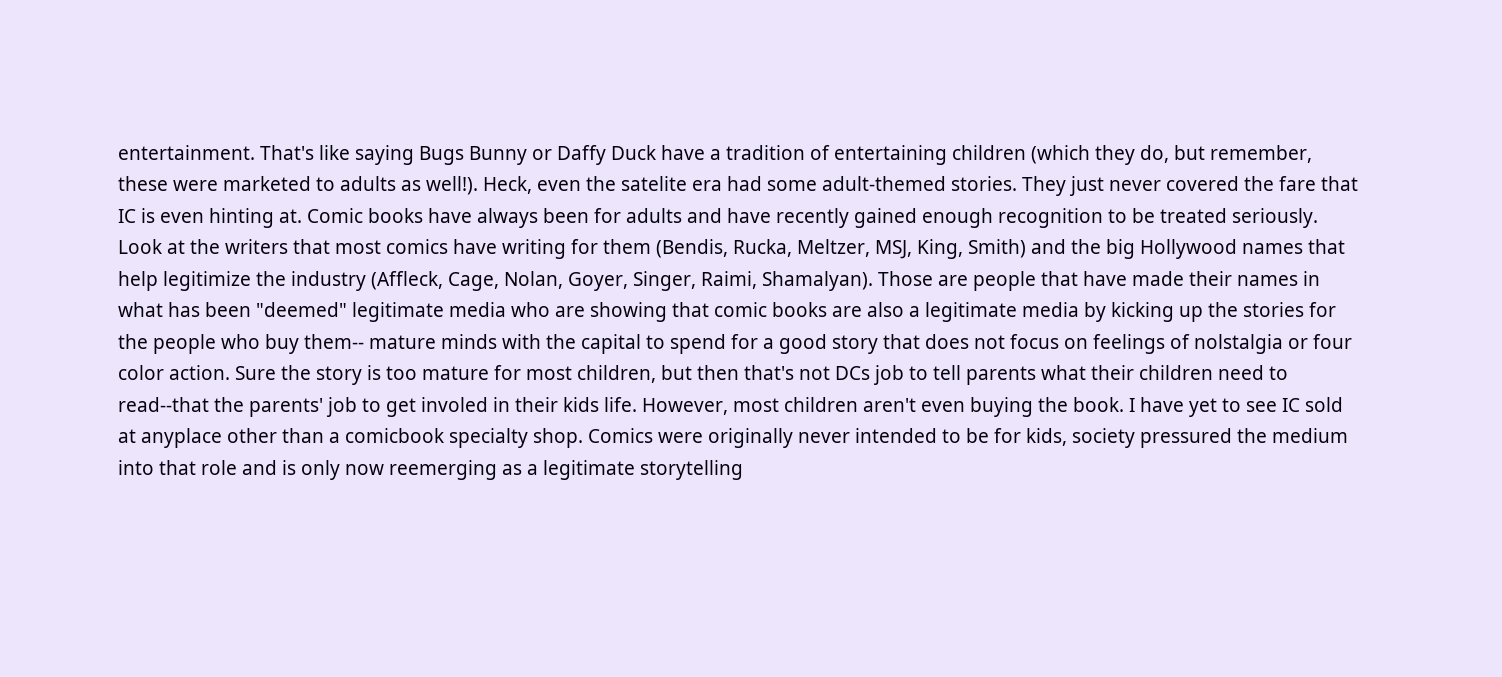entertainment. That's like saying Bugs Bunny or Daffy Duck have a tradition of entertaining children (which they do, but remember, these were marketed to adults as well!). Heck, even the satelite era had some adult-themed stories. They just never covered the fare that IC is even hinting at. Comic books have always been for adults and have recently gained enough recognition to be treated seriously. Look at the writers that most comics have writing for them (Bendis, Rucka, Meltzer, MSJ, King, Smith) and the big Hollywood names that help legitimize the industry (Affleck, Cage, Nolan, Goyer, Singer, Raimi, Shamalyan). Those are people that have made their names in what has been "deemed" legitimate media who are showing that comic books are also a legitimate media by kicking up the stories for the people who buy them-- mature minds with the capital to spend for a good story that does not focus on feelings of nolstalgia or four color action. Sure the story is too mature for most children, but then that's not DCs job to tell parents what their children need to read--that the parents' job to get involed in their kids life. However, most children aren't even buying the book. I have yet to see IC sold at anyplace other than a comicbook specialty shop. Comics were originally never intended to be for kids, society pressured the medium into that role and is only now reemerging as a legitimate storytelling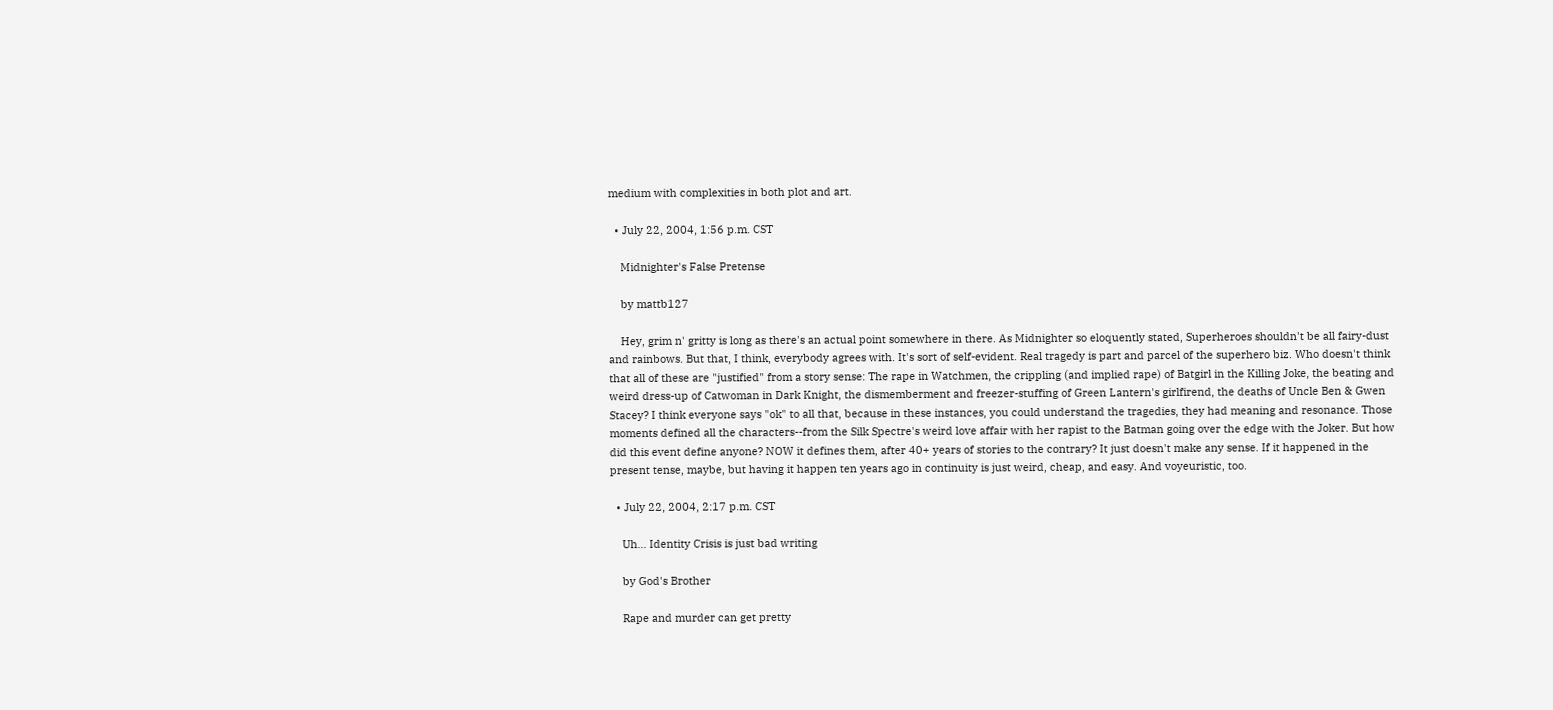medium with complexities in both plot and art.

  • July 22, 2004, 1:56 p.m. CST

    Midnighter's False Pretense

    by mattb127

    Hey, grim n' gritty is long as there's an actual point somewhere in there. As Midnighter so eloquently stated, Superheroes shouldn't be all fairy-dust and rainbows. But that, I think, everybody agrees with. It's sort of self-evident. Real tragedy is part and parcel of the superhero biz. Who doesn't think that all of these are "justified" from a story sense: The rape in Watchmen, the crippling (and implied rape) of Batgirl in the Killing Joke, the beating and weird dress-up of Catwoman in Dark Knight, the dismemberment and freezer-stuffing of Green Lantern's girlfirend, the deaths of Uncle Ben & Gwen Stacey? I think everyone says "ok" to all that, because in these instances, you could understand the tragedies, they had meaning and resonance. Those moments defined all the characters--from the Silk Spectre's weird love affair with her rapist to the Batman going over the edge with the Joker. But how did this event define anyone? NOW it defines them, after 40+ years of stories to the contrary? It just doesn't make any sense. If it happened in the present tense, maybe, but having it happen ten years ago in continuity is just weird, cheap, and easy. And voyeuristic, too.

  • July 22, 2004, 2:17 p.m. CST

    Uh... Identity Crisis is just bad writing

    by God's Brother

    Rape and murder can get pretty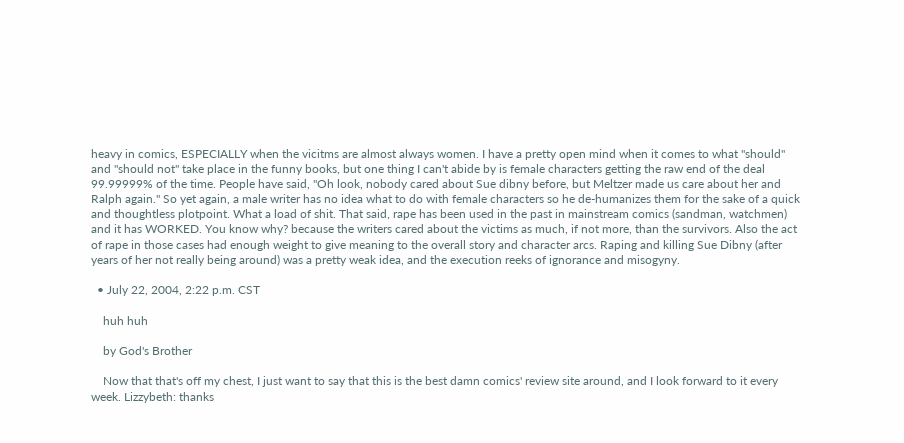heavy in comics, ESPECIALLY when the vicitms are almost always women. I have a pretty open mind when it comes to what "should" and "should not" take place in the funny books, but one thing I can't abide by is female characters getting the raw end of the deal 99.99999% of the time. People have said, "Oh look, nobody cared about Sue dibny before, but Meltzer made us care about her and Ralph again." So yet again, a male writer has no idea what to do with female characters so he de-humanizes them for the sake of a quick and thoughtless plotpoint. What a load of shit. That said, rape has been used in the past in mainstream comics (sandman, watchmen) and it has WORKED. You know why? because the writers cared about the victims as much, if not more, than the survivors. Also the act of rape in those cases had enough weight to give meaning to the overall story and character arcs. Raping and killing Sue Dibny (after years of her not really being around) was a pretty weak idea, and the execution reeks of ignorance and misogyny.

  • July 22, 2004, 2:22 p.m. CST

    huh huh

    by God's Brother

    Now that that's off my chest, I just want to say that this is the best damn comics' review site around, and I look forward to it every week. Lizzybeth: thanks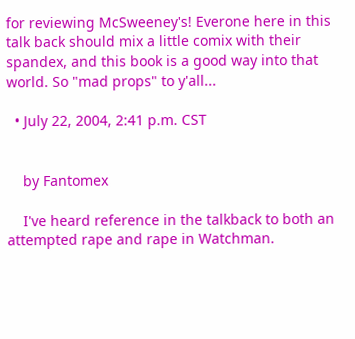for reviewing McSweeney's! Everone here in this talk back should mix a little comix with their spandex, and this book is a good way into that world. So "mad props" to y'all...

  • July 22, 2004, 2:41 p.m. CST


    by Fantomex

    I've heard reference in the talkback to both an attempted rape and rape in Watchman.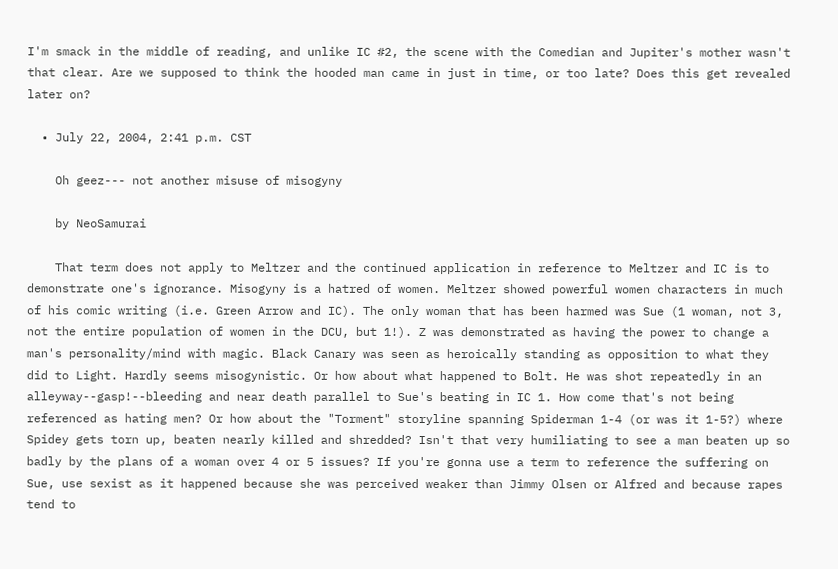I'm smack in the middle of reading, and unlike IC #2, the scene with the Comedian and Jupiter's mother wasn't that clear. Are we supposed to think the hooded man came in just in time, or too late? Does this get revealed later on?

  • July 22, 2004, 2:41 p.m. CST

    Oh geez--- not another misuse of misogyny

    by NeoSamurai

    That term does not apply to Meltzer and the continued application in reference to Meltzer and IC is to demonstrate one's ignorance. Misogyny is a hatred of women. Meltzer showed powerful women characters in much of his comic writing (i.e. Green Arrow and IC). The only woman that has been harmed was Sue (1 woman, not 3, not the entire population of women in the DCU, but 1!). Z was demonstrated as having the power to change a man's personality/mind with magic. Black Canary was seen as heroically standing as opposition to what they did to Light. Hardly seems misogynistic. Or how about what happened to Bolt. He was shot repeatedly in an alleyway--gasp!--bleeding and near death parallel to Sue's beating in IC 1. How come that's not being referenced as hating men? Or how about the "Torment" storyline spanning Spiderman 1-4 (or was it 1-5?) where Spidey gets torn up, beaten nearly killed and shredded? Isn't that very humiliating to see a man beaten up so badly by the plans of a woman over 4 or 5 issues? If you're gonna use a term to reference the suffering on Sue, use sexist as it happened because she was perceived weaker than Jimmy Olsen or Alfred and because rapes tend to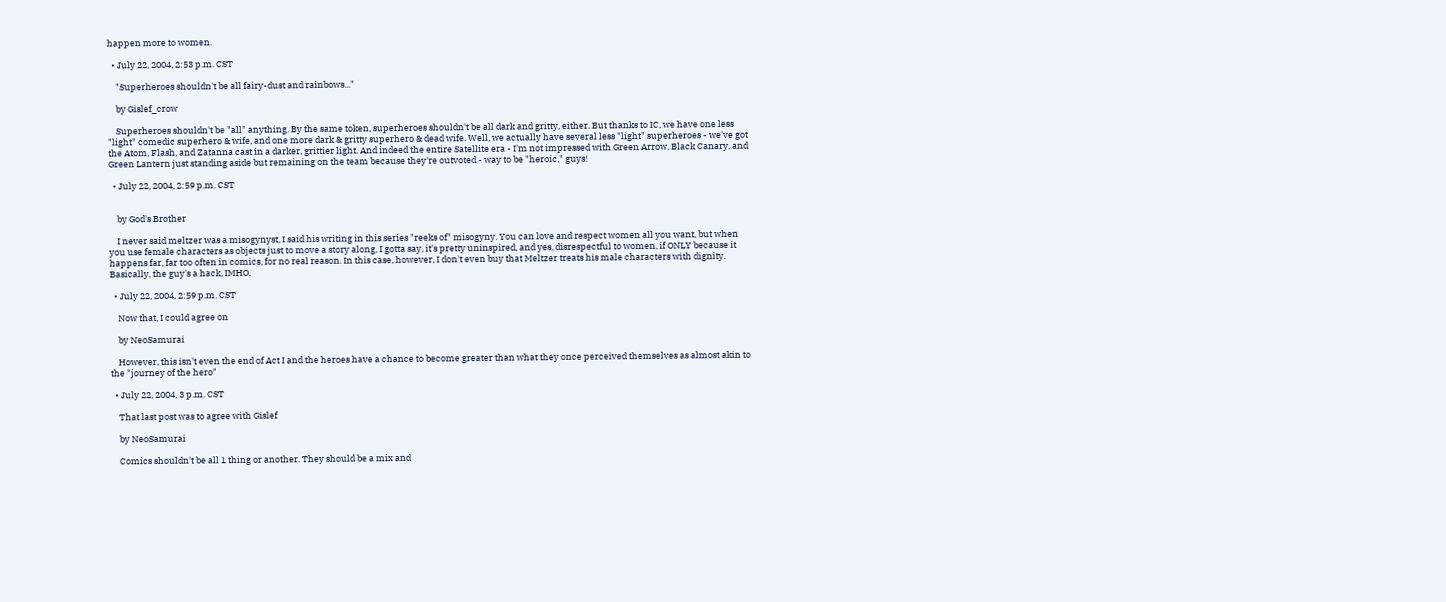happen more to women.

  • July 22, 2004, 2:53 p.m. CST

    "Superheroes shouldn't be all fairy-dust and rainbows..."

    by Gislef_crow

    Superheroes shouldn't be "all" anything. By the same token, superheroes shouldn't be all dark and gritty, either. But thanks to IC, we have one less "light" comedic superhero & wife, and one more dark & gritty superhero & dead wife. Well, we actually have several less "light" superheroes - we've got the Atom, Flash, and Zatanna cast in a darker, grittier light. And indeed the entire Satellite era - I'm not impressed with Green Arrow, Black Canary, and Green Lantern just standing aside but remaining on the team because they're outvoted - way to be "heroic," guys!

  • July 22, 2004, 2:59 p.m. CST


    by God's Brother

    I never said meltzer was a misogynyst, I said his writing in this series "reeks of" misogyny. You can love and respect women all you want, but when you use female characters as objects just to move a story along, I gotta say, it's pretty uninspired, and yes, disrespectful to women, if ONLY because it happens far, far too often in comics, for no real reason. In this case, however, I don't even buy that Meltzer treats his male characters with dignity. Basically, the guy's a hack, IMHO.

  • July 22, 2004, 2:59 p.m. CST

    Now that, I could agree on

    by NeoSamurai

    However, this isn't even the end of Act I and the heroes have a chance to become greater than what they once perceived themselves as almost akin to the "journey of the hero"

  • July 22, 2004, 3 p.m. CST

    That last post was to agree with Gislef

    by NeoSamurai

    Comics shouldn't be all 1 thing or another. They should be a mix and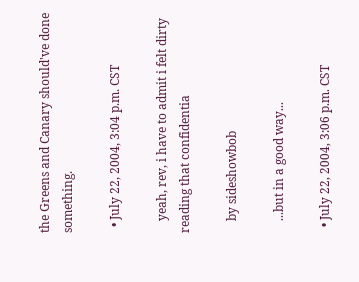the Greens and Canary should've done something.

  • July 22, 2004, 3:04 p.m. CST

    yeah, rev, i have to admit i felt dirty reading that confidentia

    by sideshowbob

    ...but in a good way...

  • July 22, 2004, 3:06 p.m. CST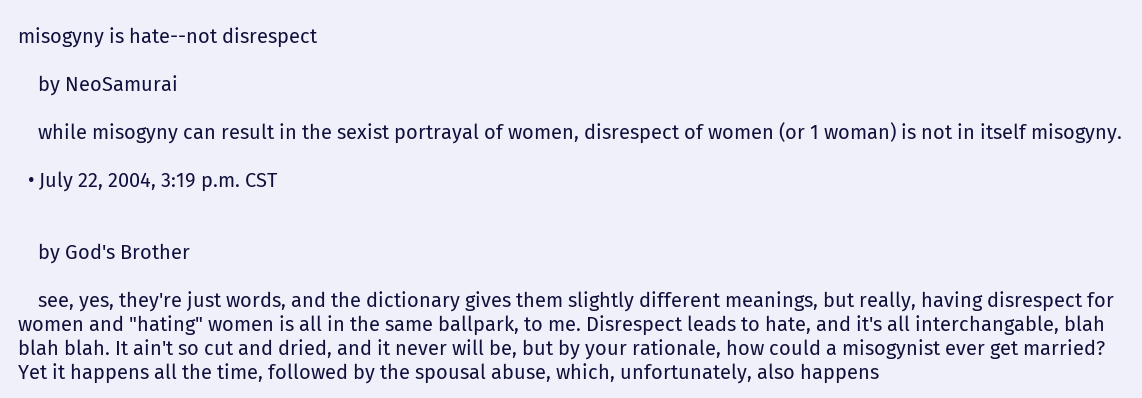misogyny is hate--not disrespect

    by NeoSamurai

    while misogyny can result in the sexist portrayal of women, disrespect of women (or 1 woman) is not in itself misogyny.

  • July 22, 2004, 3:19 p.m. CST


    by God's Brother

    see, yes, they're just words, and the dictionary gives them slightly different meanings, but really, having disrespect for women and "hating" women is all in the same ballpark, to me. Disrespect leads to hate, and it's all interchangable, blah blah blah. It ain't so cut and dried, and it never will be, but by your rationale, how could a misogynist ever get married? Yet it happens all the time, followed by the spousal abuse, which, unfortunately, also happens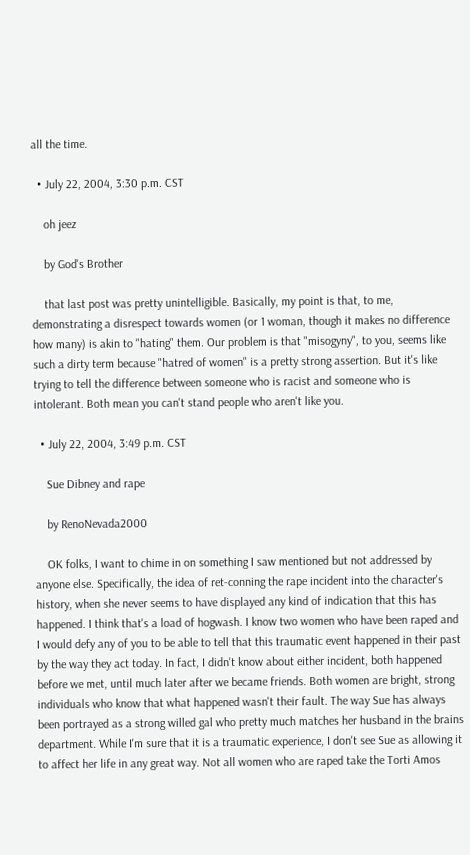all the time.

  • July 22, 2004, 3:30 p.m. CST

    oh jeez

    by God's Brother

    that last post was pretty unintelligible. Basically, my point is that, to me, demonstrating a disrespect towards women (or 1 woman, though it makes no difference how many) is akin to "hating" them. Our problem is that "misogyny", to you, seems like such a dirty term because "hatred of women" is a pretty strong assertion. But it's like trying to tell the difference between someone who is racist and someone who is intolerant. Both mean you can't stand people who aren't like you.

  • July 22, 2004, 3:49 p.m. CST

    Sue Dibney and rape

    by RenoNevada2000

    OK folks, I want to chime in on something I saw mentioned but not addressed by anyone else. Specifically, the idea of ret-conning the rape incident into the character's history, when she never seems to have displayed any kind of indication that this has happened. I think that's a load of hogwash. I know two women who have been raped and I would defy any of you to be able to tell that this traumatic event happened in their past by the way they act today. In fact, I didn't know about either incident, both happened before we met, until much later after we became friends. Both women are bright, strong individuals who know that what happened wasn't their fault. The way Sue has always been portrayed as a strong willed gal who pretty much matches her husband in the brains department. While I'm sure that it is a traumatic experience, I don't see Sue as allowing it to affect her life in any great way. Not all women who are raped take the Torti Amos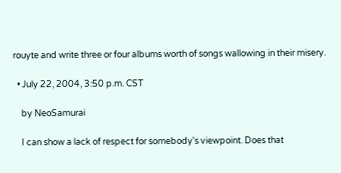rouyte and write three or four albums worth of songs wallowing in their misery.

  • July 22, 2004, 3:50 p.m. CST

    by NeoSamurai

    I can show a lack of respect for somebody's viewpoint. Does that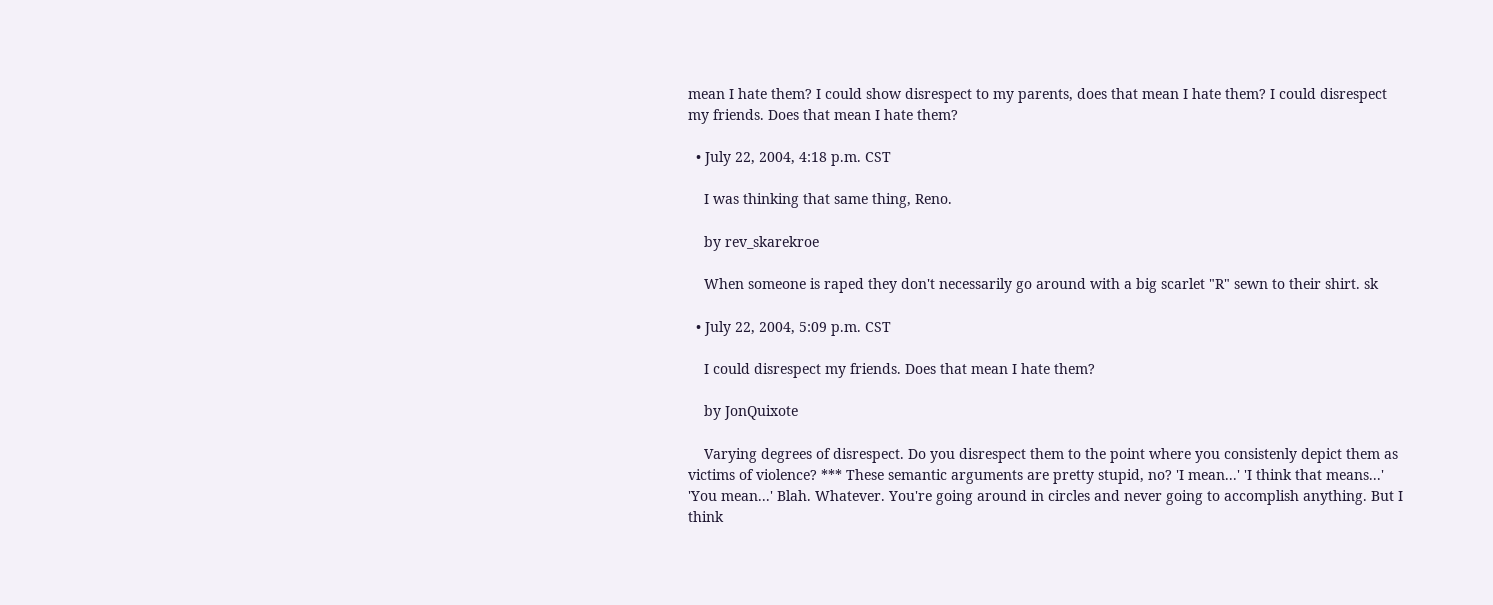mean I hate them? I could show disrespect to my parents, does that mean I hate them? I could disrespect my friends. Does that mean I hate them?

  • July 22, 2004, 4:18 p.m. CST

    I was thinking that same thing, Reno.

    by rev_skarekroe

    When someone is raped they don't necessarily go around with a big scarlet "R" sewn to their shirt. sk

  • July 22, 2004, 5:09 p.m. CST

    I could disrespect my friends. Does that mean I hate them?

    by JonQuixote

    Varying degrees of disrespect. Do you disrespect them to the point where you consistenly depict them as victims of violence? *** These semantic arguments are pretty stupid, no? 'I mean...' 'I think that means...' 'You mean...' Blah. Whatever. You're going around in circles and never going to accomplish anything. But I think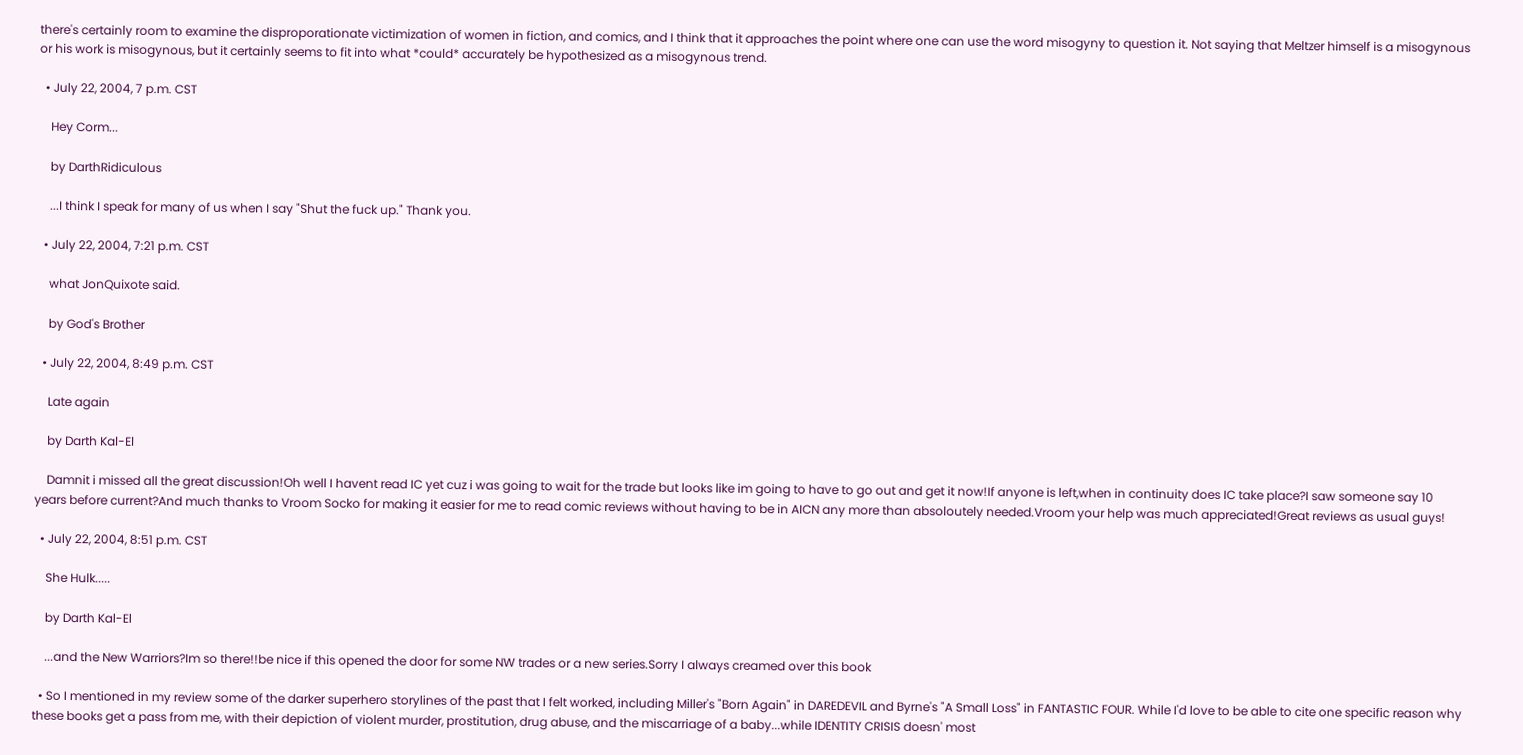there's certainly room to examine the disproporationate victimization of women in fiction, and comics, and I think that it approaches the point where one can use the word misogyny to question it. Not saying that Meltzer himself is a misogynous or his work is misogynous, but it certainly seems to fit into what *could* accurately be hypothesized as a misogynous trend.

  • July 22, 2004, 7 p.m. CST

    Hey Corm...

    by DarthRidiculous

    ...I think I speak for many of us when I say "Shut the fuck up." Thank you.

  • July 22, 2004, 7:21 p.m. CST

    what JonQuixote said.

    by God's Brother

  • July 22, 2004, 8:49 p.m. CST

    Late again

    by Darth Kal-El

    Damnit i missed all the great discussion!Oh well I havent read IC yet cuz i was going to wait for the trade but looks like im going to have to go out and get it now!If anyone is left,when in continuity does IC take place?I saw someone say 10 years before current?And much thanks to Vroom Socko for making it easier for me to read comic reviews without having to be in AICN any more than absoloutely needed.Vroom your help was much appreciated!Great reviews as usual guys!

  • July 22, 2004, 8:51 p.m. CST

    She Hulk.....

    by Darth Kal-El

    ...and the New Warriors?Im so there!!be nice if this opened the door for some NW trades or a new series.Sorry I always creamed over this book

  • So I mentioned in my review some of the darker superhero storylines of the past that I felt worked, including Miller's "Born Again" in DAREDEVIL and Byrne's "A Small Loss" in FANTASTIC FOUR. While I'd love to be able to cite one specific reason why these books get a pass from me, with their depiction of violent murder, prostitution, drug abuse, and the miscarriage of a baby...while IDENTITY CRISIS doesn' most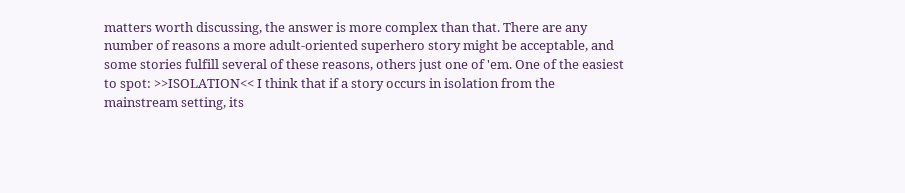matters worth discussing, the answer is more complex than that. There are any number of reasons a more adult-oriented superhero story might be acceptable, and some stories fulfill several of these reasons, others just one of 'em. One of the easiest to spot: >>ISOLATION<< I think that if a story occurs in isolation from the mainstream setting, its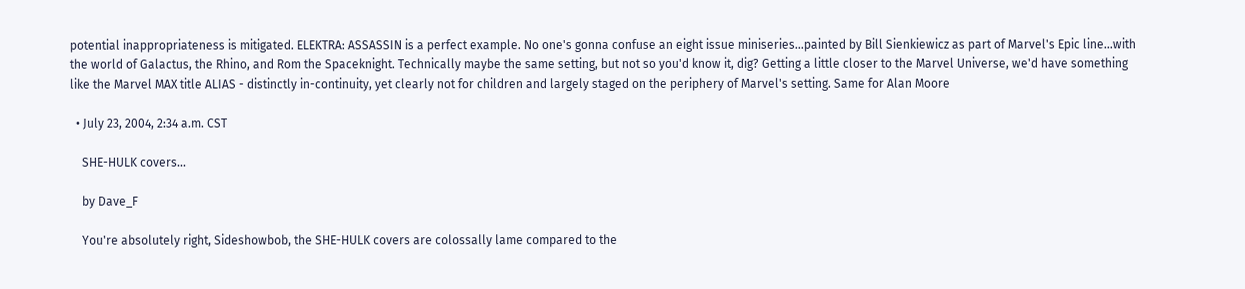potential inappropriateness is mitigated. ELEKTRA: ASSASSIN is a perfect example. No one's gonna confuse an eight issue miniseries...painted by Bill Sienkiewicz as part of Marvel's Epic line...with the world of Galactus, the Rhino, and Rom the Spaceknight. Technically maybe the same setting, but not so you'd know it, dig? Getting a little closer to the Marvel Universe, we'd have something like the Marvel MAX title ALIAS - distinctly in-continuity, yet clearly not for children and largely staged on the periphery of Marvel's setting. Same for Alan Moore

  • July 23, 2004, 2:34 a.m. CST

    SHE-HULK covers...

    by Dave_F

    You're absolutely right, Sideshowbob, the SHE-HULK covers are colossally lame compared to the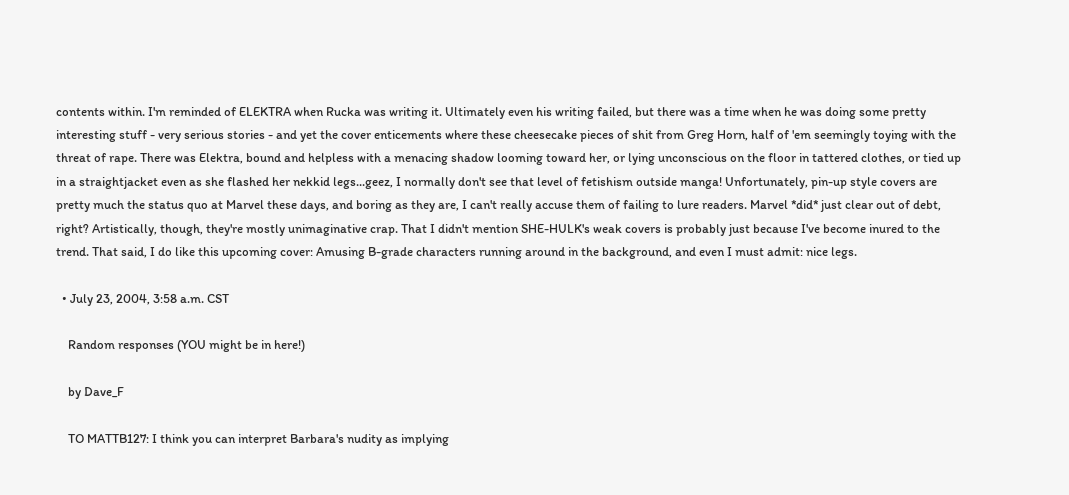contents within. I'm reminded of ELEKTRA when Rucka was writing it. Ultimately even his writing failed, but there was a time when he was doing some pretty interesting stuff - very serious stories - and yet the cover enticements where these cheesecake pieces of shit from Greg Horn, half of 'em seemingly toying with the threat of rape. There was Elektra, bound and helpless with a menacing shadow looming toward her, or lying unconscious on the floor in tattered clothes, or tied up in a straightjacket even as she flashed her nekkid legs...geez, I normally don't see that level of fetishism outside manga! Unfortunately, pin-up style covers are pretty much the status quo at Marvel these days, and boring as they are, I can't really accuse them of failing to lure readers. Marvel *did* just clear out of debt, right? Artistically, though, they're mostly unimaginative crap. That I didn't mention SHE-HULK's weak covers is probably just because I've become inured to the trend. That said, I do like this upcoming cover: Amusing B-grade characters running around in the background, and even I must admit: nice legs.

  • July 23, 2004, 3:58 a.m. CST

    Random responses (YOU might be in here!)

    by Dave_F

    TO MATTB127: I think you can interpret Barbara's nudity as implying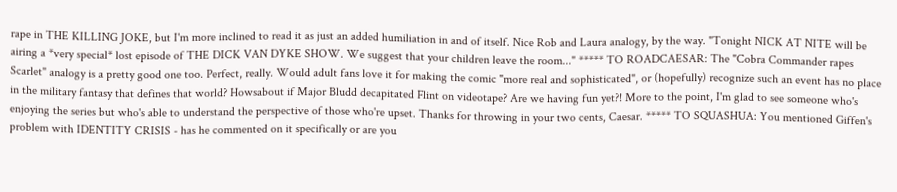rape in THE KILLING JOKE, but I'm more inclined to read it as just an added humiliation in and of itself. Nice Rob and Laura analogy, by the way. "Tonight NICK AT NITE will be airing a *very special* lost episode of THE DICK VAN DYKE SHOW. We suggest that your children leave the room..." ***** TO ROADCAESAR: The "Cobra Commander rapes Scarlet" analogy is a pretty good one too. Perfect, really. Would adult fans love it for making the comic "more real and sophisticated", or (hopefully) recognize such an event has no place in the military fantasy that defines that world? Howsabout if Major Bludd decapitated Flint on videotape? Are we having fun yet?! More to the point, I'm glad to see someone who's enjoying the series but who's able to understand the perspective of those who're upset. Thanks for throwing in your two cents, Caesar. ***** TO SQUASHUA: You mentioned Giffen's problem with IDENTITY CRISIS - has he commented on it specifically or are you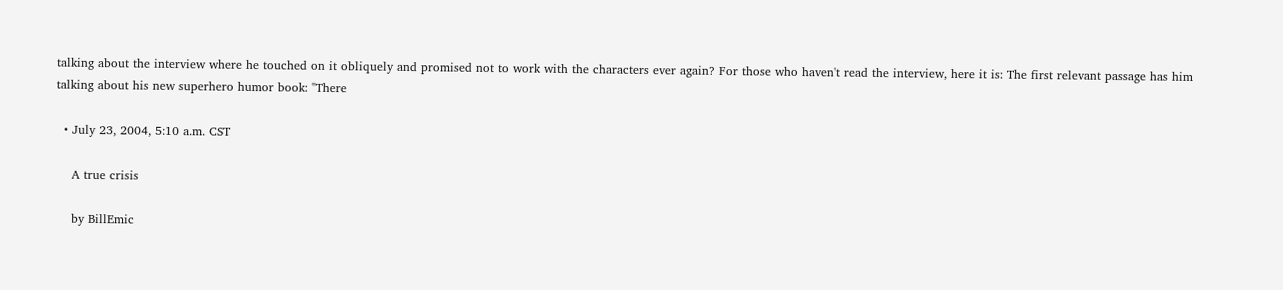talking about the interview where he touched on it obliquely and promised not to work with the characters ever again? For those who haven't read the interview, here it is: The first relevant passage has him talking about his new superhero humor book: "There

  • July 23, 2004, 5:10 a.m. CST

    A true crisis

    by BillEmic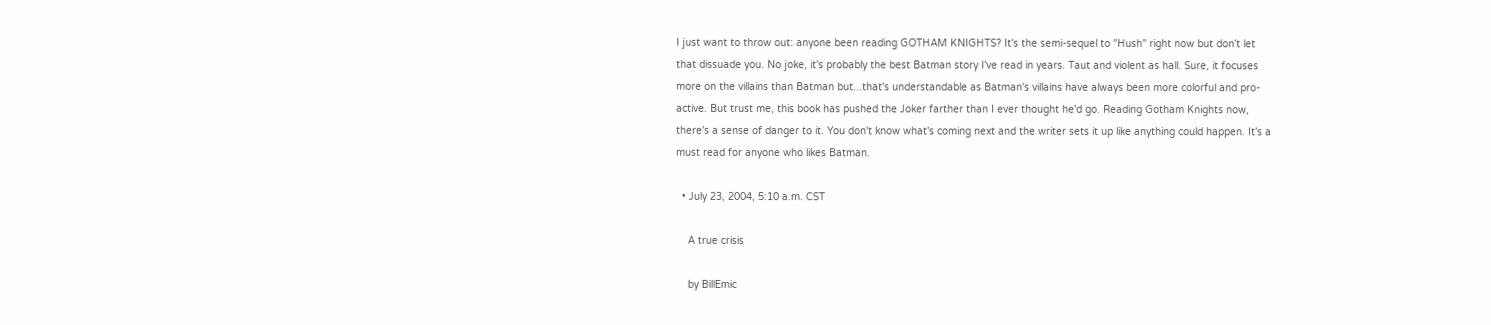I just want to throw out: anyone been reading GOTHAM KNIGHTS? It's the semi-sequel to "Hush" right now but don't let that dissuade you. No joke, it's probably the best Batman story I've read in years. Taut and violent as hall. Sure, it focuses more on the villains than Batman but...that's understandable as Batman's villains have always been more colorful and pro-active. But trust me, this book has pushed the Joker farther than I ever thought he'd go. Reading Gotham Knights now, there's a sense of danger to it. You don't know what's coming next and the writer sets it up like anything could happen. It's a must read for anyone who likes Batman.

  • July 23, 2004, 5:10 a.m. CST

    A true crisis

    by BillEmic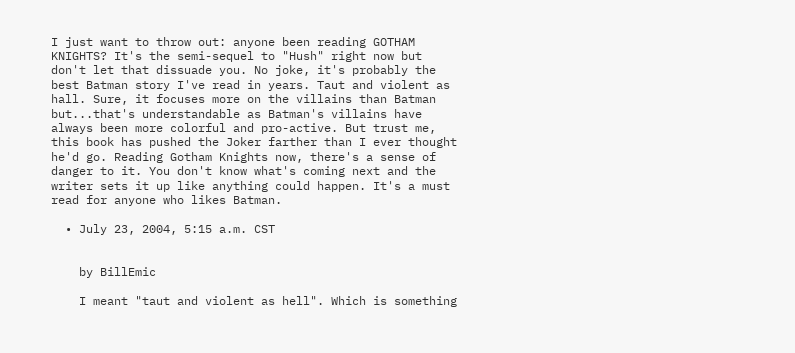I just want to throw out: anyone been reading GOTHAM KNIGHTS? It's the semi-sequel to "Hush" right now but don't let that dissuade you. No joke, it's probably the best Batman story I've read in years. Taut and violent as hall. Sure, it focuses more on the villains than Batman but...that's understandable as Batman's villains have always been more colorful and pro-active. But trust me, this book has pushed the Joker farther than I ever thought he'd go. Reading Gotham Knights now, there's a sense of danger to it. You don't know what's coming next and the writer sets it up like anything could happen. It's a must read for anyone who likes Batman.

  • July 23, 2004, 5:15 a.m. CST


    by BillEmic

    I meant "taut and violent as hell". Which is something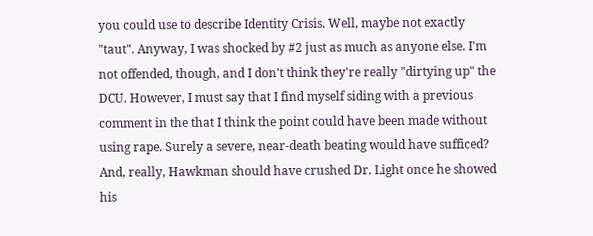you could use to describe Identity Crisis. Well, maybe not exactly "taut". Anyway, I was shocked by #2 just as much as anyone else. I'm not offended, though, and I don't think they're really "dirtying up" the DCU. However, I must say that I find myself siding with a previous comment in the that I think the point could have been made without using rape. Surely a severe, near-death beating would have sufficed? And, really, Hawkman should have crushed Dr. Light once he showed his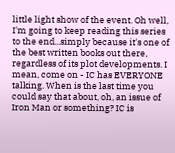little light show of the event. Oh well, I'm going to keep reading this series to the end...simply because it's one of the best written books out there, regardless of its plot developments. I mean, come on - IC has EVERYONE talking. When is the last time you could say that about, oh, an issue of Iron Man or something? IC is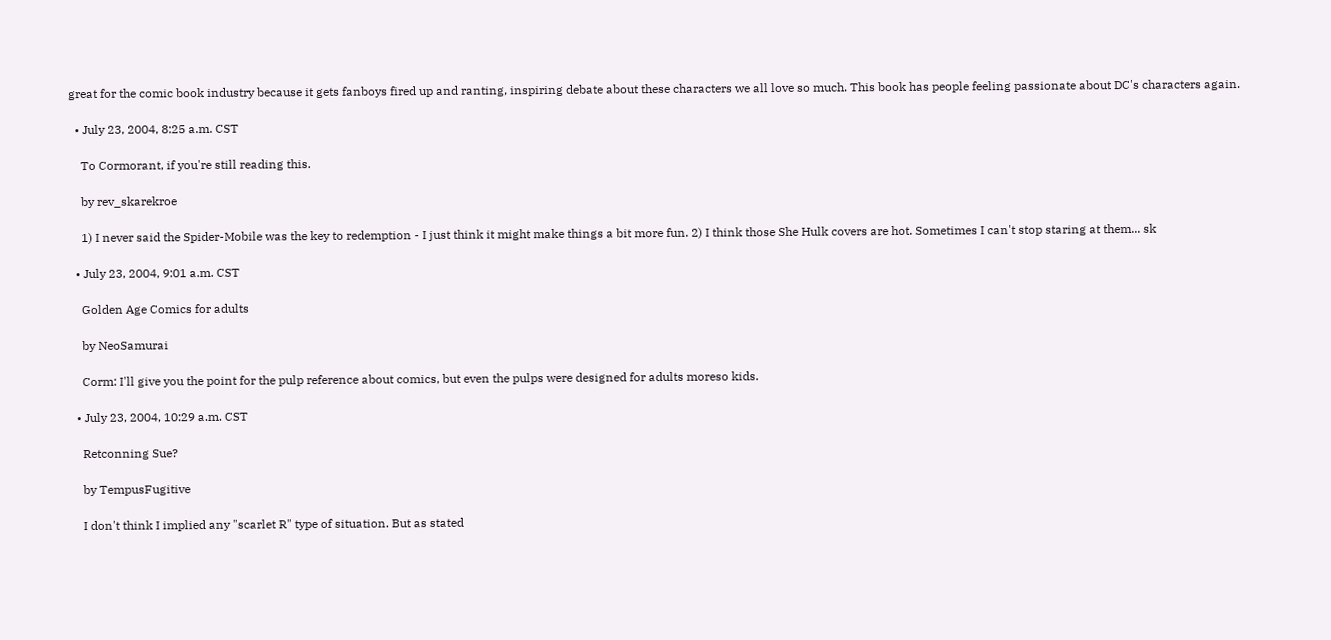great for the comic book industry because it gets fanboys fired up and ranting, inspiring debate about these characters we all love so much. This book has people feeling passionate about DC's characters again.

  • July 23, 2004, 8:25 a.m. CST

    To Cormorant, if you're still reading this.

    by rev_skarekroe

    1) I never said the Spider-Mobile was the key to redemption - I just think it might make things a bit more fun. 2) I think those She Hulk covers are hot. Sometimes I can't stop staring at them... sk

  • July 23, 2004, 9:01 a.m. CST

    Golden Age Comics for adults

    by NeoSamurai

    Corm: I'll give you the point for the pulp reference about comics, but even the pulps were designed for adults moreso kids.

  • July 23, 2004, 10:29 a.m. CST

    Retconning Sue?

    by TempusFugitive

    I don't think I implied any "scarlet R" type of situation. But as stated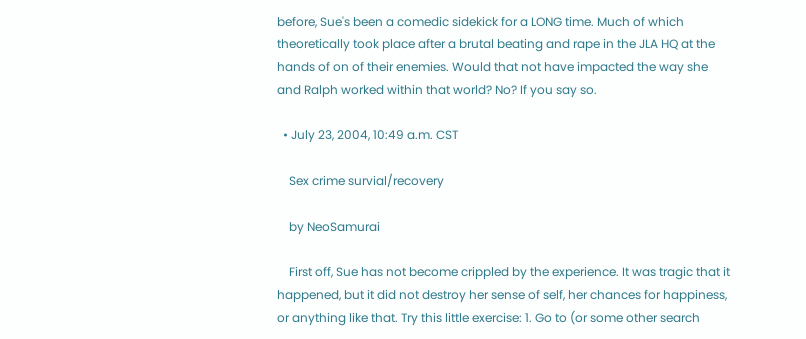before, Sue's been a comedic sidekick for a LONG time. Much of which theoretically took place after a brutal beating and rape in the JLA HQ at the hands of on of their enemies. Would that not have impacted the way she and Ralph worked within that world? No? If you say so.

  • July 23, 2004, 10:49 a.m. CST

    Sex crime survial/recovery

    by NeoSamurai

    First off, Sue has not become crippled by the experience. It was tragic that it happened, but it did not destroy her sense of self, her chances for happiness, or anything like that. Try this little exercise: 1. Go to (or some other search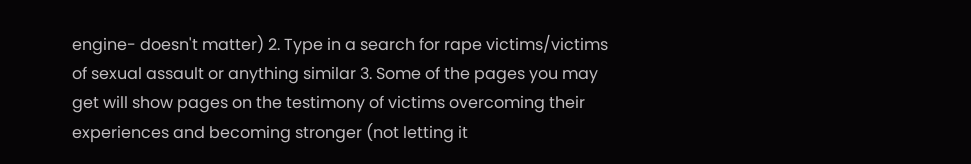engine- doesn't matter) 2. Type in a search for rape victims/victims of sexual assault or anything similar 3. Some of the pages you may get will show pages on the testimony of victims overcoming their experiences and becoming stronger (not letting it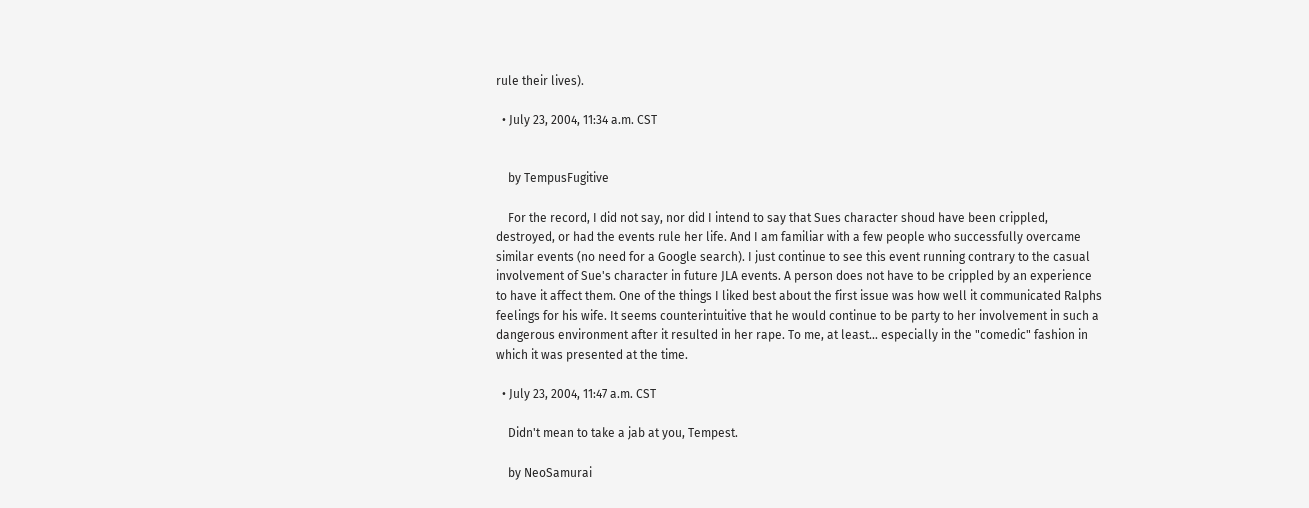rule their lives).

  • July 23, 2004, 11:34 a.m. CST


    by TempusFugitive

    For the record, I did not say, nor did I intend to say that Sues character shoud have been crippled, destroyed, or had the events rule her life. And I am familiar with a few people who successfully overcame similar events (no need for a Google search). I just continue to see this event running contrary to the casual involvement of Sue's character in future JLA events. A person does not have to be crippled by an experience to have it affect them. One of the things I liked best about the first issue was how well it communicated Ralphs feelings for his wife. It seems counterintuitive that he would continue to be party to her involvement in such a dangerous environment after it resulted in her rape. To me, at least... especially in the "comedic" fashion in which it was presented at the time.

  • July 23, 2004, 11:47 a.m. CST

    Didn't mean to take a jab at you, Tempest.

    by NeoSamurai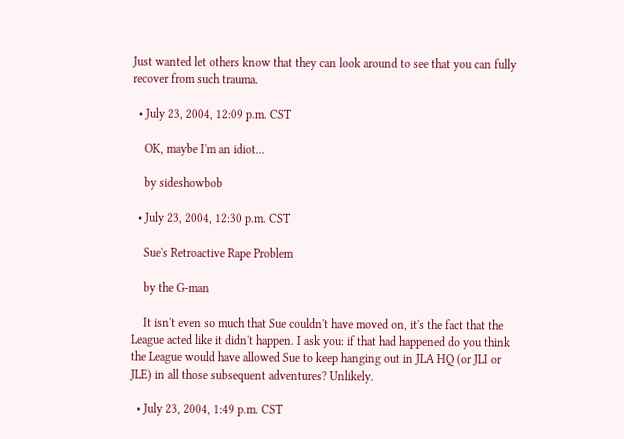Just wanted let others know that they can look around to see that you can fully recover from such trauma.

  • July 23, 2004, 12:09 p.m. CST

    OK, maybe I'm an idiot...

    by sideshowbob

  • July 23, 2004, 12:30 p.m. CST

    Sue's Retroactive Rape Problem

    by the G-man

    It isn't even so much that Sue couldn't have moved on, it's the fact that the League acted like it didn't happen. I ask you: if that had happened do you think the League would have allowed Sue to keep hanging out in JLA HQ (or JLI or JLE) in all those subsequent adventures? Unlikely.

  • July 23, 2004, 1:49 p.m. CST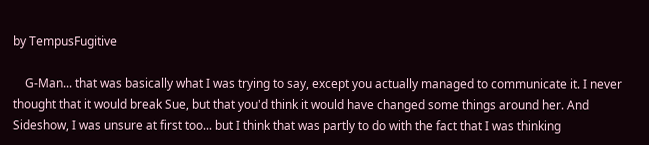by TempusFugitive

    G-Man... that was basically what I was trying to say, except you actually managed to communicate it. I never thought that it would break Sue, but that you'd think it would have changed some things around her. And Sideshow, I was unsure at first too... but I think that was partly to do with the fact that I was thinking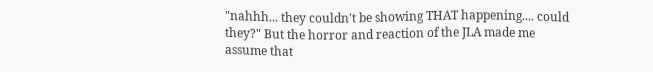"nahhh... they couldn't be showing THAT happening.... could they?" But the horror and reaction of the JLA made me assume that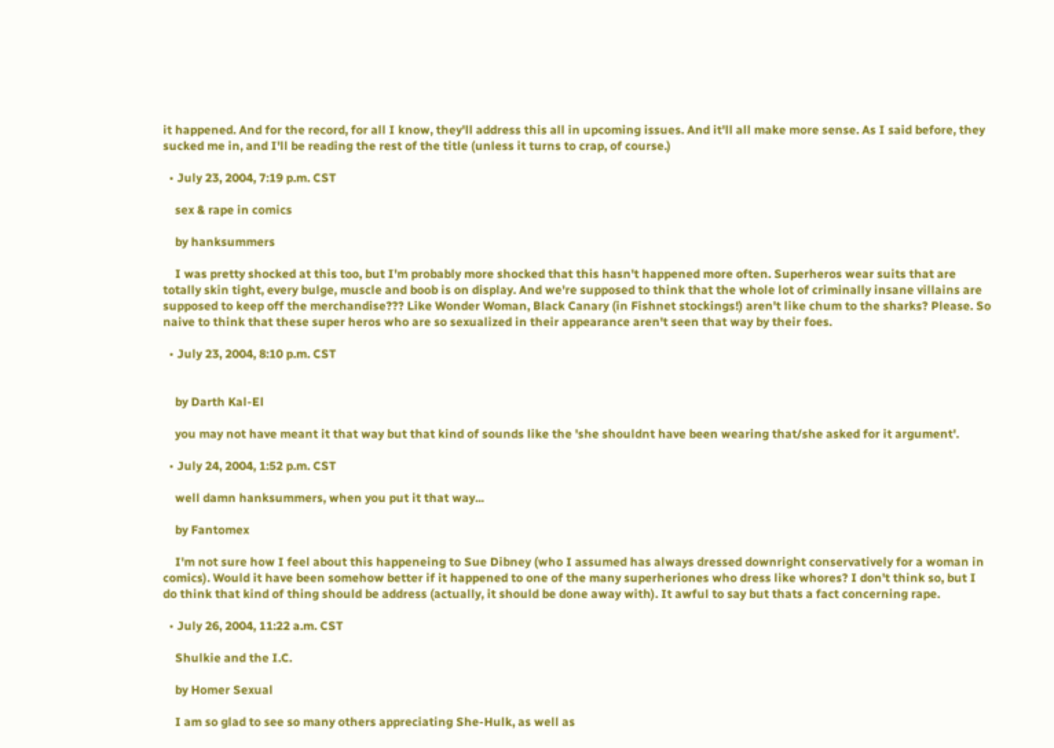it happened. And for the record, for all I know, they'll address this all in upcoming issues. And it'll all make more sense. As I said before, they sucked me in, and I'll be reading the rest of the title (unless it turns to crap, of course.)

  • July 23, 2004, 7:19 p.m. CST

    sex & rape in comics

    by hanksummers

    I was pretty shocked at this too, but I'm probably more shocked that this hasn't happened more often. Superheros wear suits that are totally skin tight, every bulge, muscle and boob is on display. And we're supposed to think that the whole lot of criminally insane villains are supposed to keep off the merchandise??? Like Wonder Woman, Black Canary (in Fishnet stockings!) aren't like chum to the sharks? Please. So naive to think that these super heros who are so sexualized in their appearance aren't seen that way by their foes.

  • July 23, 2004, 8:10 p.m. CST


    by Darth Kal-El

    you may not have meant it that way but that kind of sounds like the 'she shouldnt have been wearing that/she asked for it argument'.

  • July 24, 2004, 1:52 p.m. CST

    well damn hanksummers, when you put it that way...

    by Fantomex

    I'm not sure how I feel about this happeneing to Sue Dibney (who I assumed has always dressed downright conservatively for a woman in comics). Would it have been somehow better if it happened to one of the many superheriones who dress like whores? I don't think so, but I do think that kind of thing should be address (actually, it should be done away with). It awful to say but thats a fact concerning rape.

  • July 26, 2004, 11:22 a.m. CST

    Shulkie and the I.C.

    by Homer Sexual

    I am so glad to see so many others appreciating She-Hulk, as well as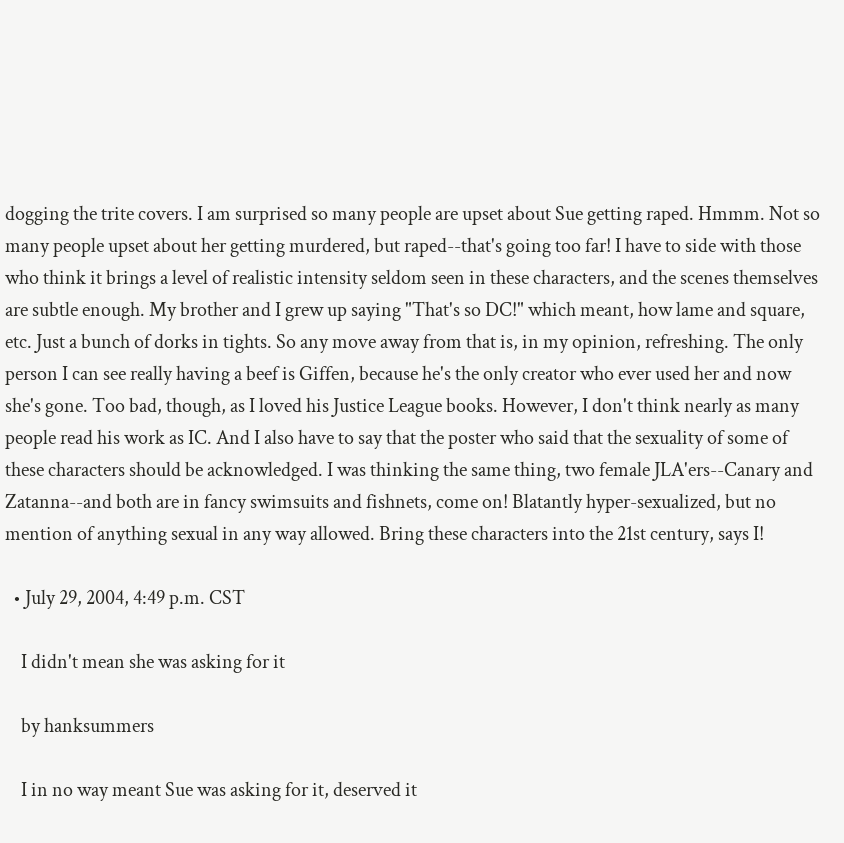dogging the trite covers. I am surprised so many people are upset about Sue getting raped. Hmmm. Not so many people upset about her getting murdered, but raped--that's going too far! I have to side with those who think it brings a level of realistic intensity seldom seen in these characters, and the scenes themselves are subtle enough. My brother and I grew up saying "That's so DC!" which meant, how lame and square, etc. Just a bunch of dorks in tights. So any move away from that is, in my opinion, refreshing. The only person I can see really having a beef is Giffen, because he's the only creator who ever used her and now she's gone. Too bad, though, as I loved his Justice League books. However, I don't think nearly as many people read his work as IC. And I also have to say that the poster who said that the sexuality of some of these characters should be acknowledged. I was thinking the same thing, two female JLA'ers--Canary and Zatanna--and both are in fancy swimsuits and fishnets, come on! Blatantly hyper-sexualized, but no mention of anything sexual in any way allowed. Bring these characters into the 21st century, says I!

  • July 29, 2004, 4:49 p.m. CST

    I didn't mean she was asking for it

    by hanksummers

    I in no way meant Sue was asking for it, deserved it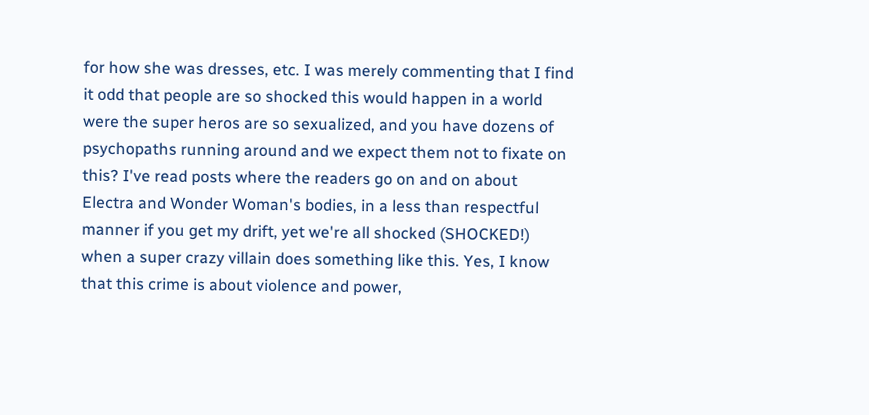for how she was dresses, etc. I was merely commenting that I find it odd that people are so shocked this would happen in a world were the super heros are so sexualized, and you have dozens of psychopaths running around and we expect them not to fixate on this? I've read posts where the readers go on and on about Electra and Wonder Woman's bodies, in a less than respectful manner if you get my drift, yet we're all shocked (SHOCKED!) when a super crazy villain does something like this. Yes, I know that this crime is about violence and power,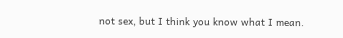not sex, but I think you know what I mean.